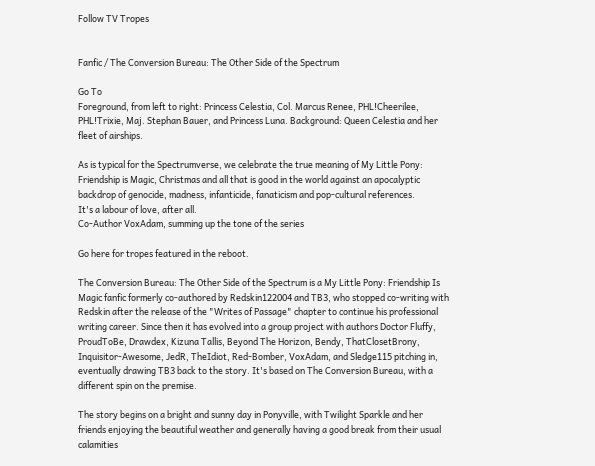Follow TV Tropes


Fanfic / The Conversion Bureau: The Other Side of the Spectrum

Go To
Foreground, from left to right: Princess Celestia, Col. Marcus Renee, PHL!Cheerilee, PHL!Trixie, Maj. Stephan Bauer, and Princess Luna. Background: Queen Celestia and her fleet of airships.

As is typical for the Spectrumverse, we celebrate the true meaning of My Little Pony: Friendship is Magic, Christmas and all that is good in the world against an apocalyptic backdrop of genocide, madness, infanticide, fanaticism and pop-cultural references.
It's a labour of love, after all.
Co-Author VoxAdam, summing up the tone of the series

Go here for tropes featured in the reboot.

The Conversion Bureau: The Other Side of the Spectrum is a My Little Pony: Friendship Is Magic fanfic formerly co-authored by Redskin122004 and TB3, who stopped co-writing with Redskin after the release of the "Writes of Passage" chapter to continue his professional writing career. Since then it has evolved into a group project with authors Doctor Fluffy, ProudToBe, Drawdex, Kizuna Tallis, Beyond The Horizon, Bendy, ThatClosetBrony, Inquisitor-Awesome, JedR, TheIdiot, Red-Bomber, VoxAdam, and Sledge115 pitching in, eventually drawing TB3 back to the story. It's based on The Conversion Bureau, with a different spin on the premise.

The story begins on a bright and sunny day in Ponyville, with Twilight Sparkle and her friends enjoying the beautiful weather and generally having a good break from their usual calamities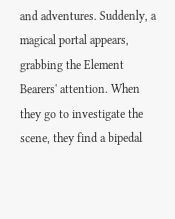and adventures. Suddenly, a magical portal appears, grabbing the Element Bearers' attention. When they go to investigate the scene, they find a bipedal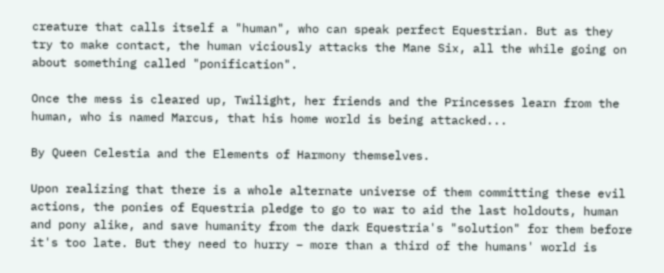creature that calls itself a "human", who can speak perfect Equestrian. But as they try to make contact, the human viciously attacks the Mane Six, all the while going on about something called "ponification".

Once the mess is cleared up, Twilight, her friends and the Princesses learn from the human, who is named Marcus, that his home world is being attacked...

By Queen Celestia and the Elements of Harmony themselves.

Upon realizing that there is a whole alternate universe of them committing these evil actions, the ponies of Equestria pledge to go to war to aid the last holdouts, human and pony alike, and save humanity from the dark Equestria's "solution" for them before it's too late. But they need to hurry – more than a third of the humans' world is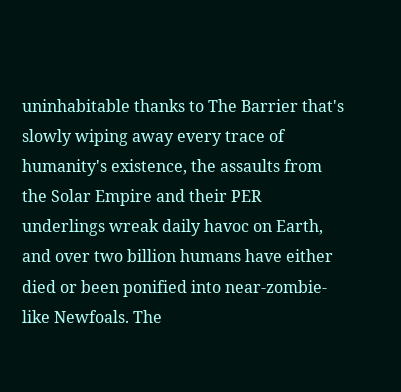uninhabitable thanks to The Barrier that's slowly wiping away every trace of humanity's existence, the assaults from the Solar Empire and their PER underlings wreak daily havoc on Earth, and over two billion humans have either died or been ponified into near-zombie-like Newfoals. The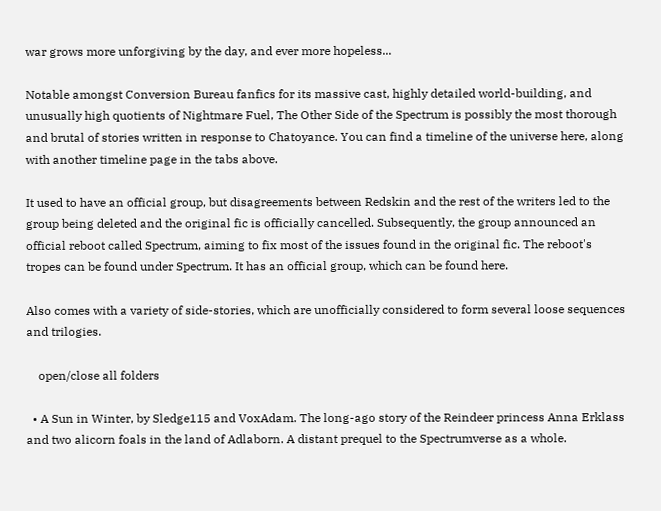war grows more unforgiving by the day, and ever more hopeless...

Notable amongst Conversion Bureau fanfics for its massive cast, highly detailed world-building, and unusually high quotients of Nightmare Fuel, The Other Side of the Spectrum is possibly the most thorough and brutal of stories written in response to Chatoyance. You can find a timeline of the universe here, along with another timeline page in the tabs above.

It used to have an official group, but disagreements between Redskin and the rest of the writers led to the group being deleted and the original fic is officially cancelled. Subsequently, the group announced an official reboot called Spectrum, aiming to fix most of the issues found in the original fic. The reboot's tropes can be found under Spectrum. It has an official group, which can be found here.

Also comes with a variety of side-stories, which are unofficially considered to form several loose sequences and trilogies.

    open/close all folders

  • A Sun in Winter, by Sledge115 and VoxAdam. The long-ago story of the Reindeer princess Anna Erklass and two alicorn foals in the land of Adlaborn. A distant prequel to the Spectrumverse as a whole.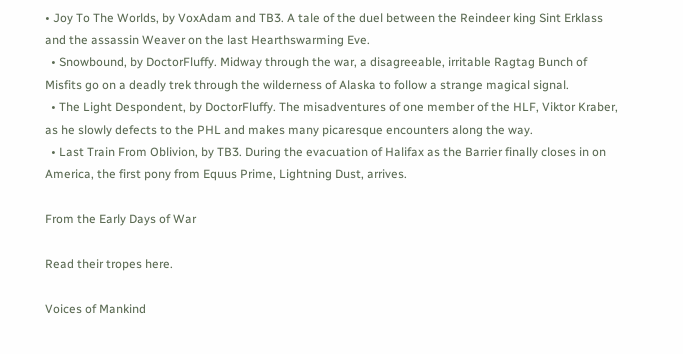• Joy To The Worlds, by VoxAdam and TB3. A tale of the duel between the Reindeer king Sint Erklass and the assassin Weaver on the last Hearthswarming Eve.
  • Snowbound, by DoctorFluffy. Midway through the war, a disagreeable, irritable Ragtag Bunch of Misfits go on a deadly trek through the wilderness of Alaska to follow a strange magical signal.
  • The Light Despondent, by DoctorFluffy. The misadventures of one member of the HLF, Viktor Kraber, as he slowly defects to the PHL and makes many picaresque encounters along the way.
  • Last Train From Oblivion, by TB3. During the evacuation of Halifax as the Barrier finally closes in on America, the first pony from Equus Prime, Lightning Dust, arrives.

From the Early Days of War

Read their tropes here.

Voices of Mankind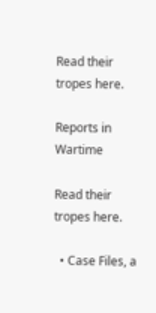Read their tropes here.

Reports in Wartime

Read their tropes here.

  • Case Files, a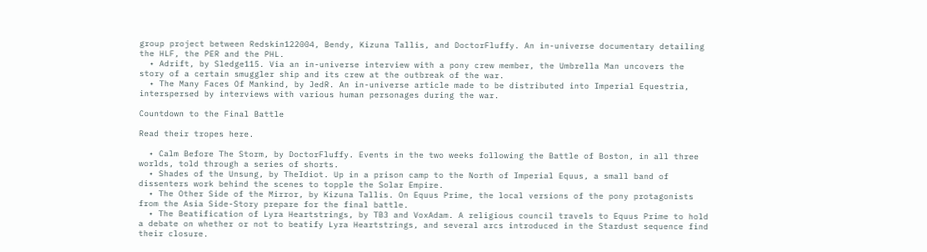group project between Redskin122004, Bendy, Kizuna Tallis, and DoctorFluffy. An in-universe documentary detailing the HLF, the PER and the PHL.
  • Adrift, by Sledge115. Via an in-universe interview with a pony crew member, the Umbrella Man uncovers the story of a certain smuggler ship and its crew at the outbreak of the war.
  • The Many Faces Of Mankind, by JedR. An in-universe article made to be distributed into Imperial Equestria, interspersed by interviews with various human personages during the war.

Countdown to the Final Battle

Read their tropes here.

  • Calm Before The Storm, by DoctorFluffy. Events in the two weeks following the Battle of Boston, in all three worlds, told through a series of shorts.
  • Shades of the Unsung, by TheIdiot. Up in a prison camp to the North of Imperial Equus, a small band of dissenters work behind the scenes to topple the Solar Empire.
  • The Other Side of the Mirror, by Kizuna Tallis. On Equus Prime, the local versions of the pony protagonists from the Asia Side-Story prepare for the final battle.
  • The Beatification of Lyra Heartstrings, by TB3 and VoxAdam. A religious council travels to Equus Prime to hold a debate on whether or not to beatify Lyra Heartstrings, and several arcs introduced in the Stardust sequence find their closure.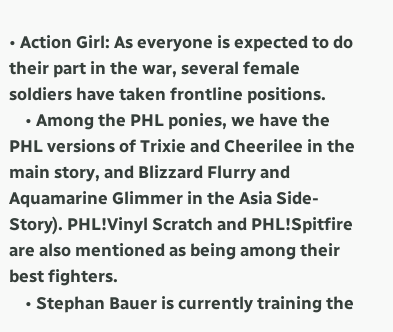• Action Girl: As everyone is expected to do their part in the war, several female soldiers have taken frontline positions.
    • Among the PHL ponies, we have the PHL versions of Trixie and Cheerilee in the main story, and Blizzard Flurry and Aquamarine Glimmer in the Asia Side-Story). PHL!Vinyl Scratch and PHL!Spitfire are also mentioned as being among their best fighters.
    • Stephan Bauer is currently training the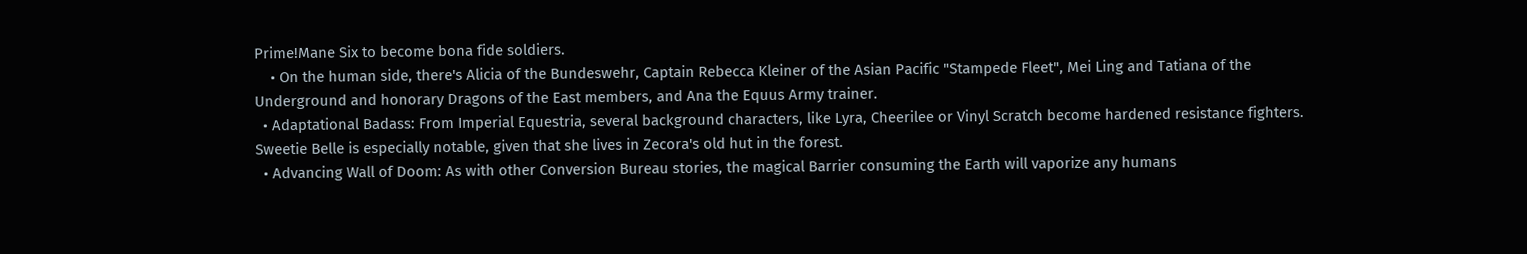Prime!Mane Six to become bona fide soldiers.
    • On the human side, there's Alicia of the Bundeswehr, Captain Rebecca Kleiner of the Asian Pacific "Stampede Fleet", Mei Ling and Tatiana of the Underground and honorary Dragons of the East members, and Ana the Equus Army trainer.
  • Adaptational Badass: From Imperial Equestria, several background characters, like Lyra, Cheerilee or Vinyl Scratch become hardened resistance fighters. Sweetie Belle is especially notable, given that she lives in Zecora's old hut in the forest.
  • Advancing Wall of Doom: As with other Conversion Bureau stories, the magical Barrier consuming the Earth will vaporize any humans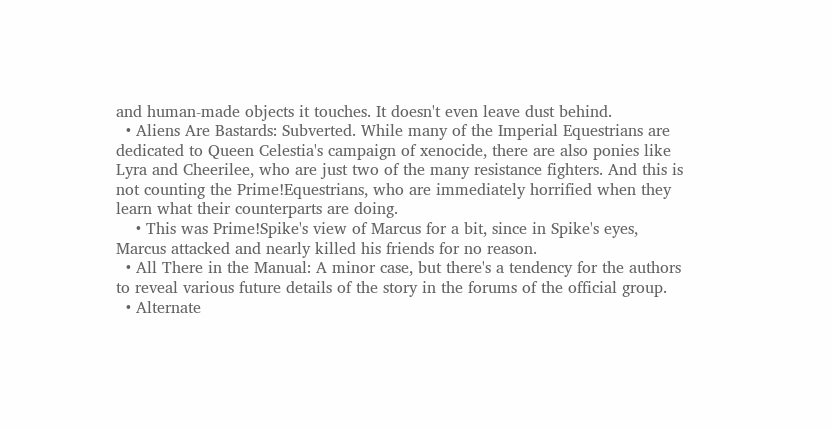and human-made objects it touches. It doesn't even leave dust behind.
  • Aliens Are Bastards: Subverted. While many of the Imperial Equestrians are dedicated to Queen Celestia's campaign of xenocide, there are also ponies like Lyra and Cheerilee, who are just two of the many resistance fighters. And this is not counting the Prime!Equestrians, who are immediately horrified when they learn what their counterparts are doing.
    • This was Prime!Spike's view of Marcus for a bit, since in Spike's eyes, Marcus attacked and nearly killed his friends for no reason.
  • All There in the Manual: A minor case, but there's a tendency for the authors to reveal various future details of the story in the forums of the official group.
  • Alternate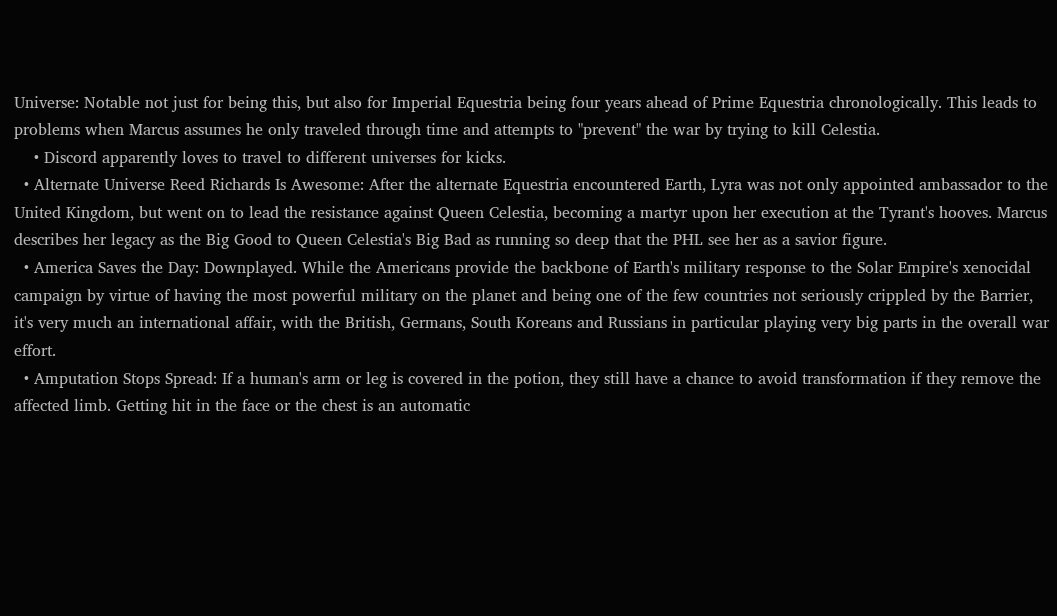Universe: Notable not just for being this, but also for Imperial Equestria being four years ahead of Prime Equestria chronologically. This leads to problems when Marcus assumes he only traveled through time and attempts to "prevent" the war by trying to kill Celestia.
    • Discord apparently loves to travel to different universes for kicks.
  • Alternate Universe Reed Richards Is Awesome: After the alternate Equestria encountered Earth, Lyra was not only appointed ambassador to the United Kingdom, but went on to lead the resistance against Queen Celestia, becoming a martyr upon her execution at the Tyrant's hooves. Marcus describes her legacy as the Big Good to Queen Celestia's Big Bad as running so deep that the PHL see her as a savior figure.
  • America Saves the Day: Downplayed. While the Americans provide the backbone of Earth's military response to the Solar Empire's xenocidal campaign by virtue of having the most powerful military on the planet and being one of the few countries not seriously crippled by the Barrier, it's very much an international affair, with the British, Germans, South Koreans and Russians in particular playing very big parts in the overall war effort.
  • Amputation Stops Spread: If a human's arm or leg is covered in the potion, they still have a chance to avoid transformation if they remove the affected limb. Getting hit in the face or the chest is an automatic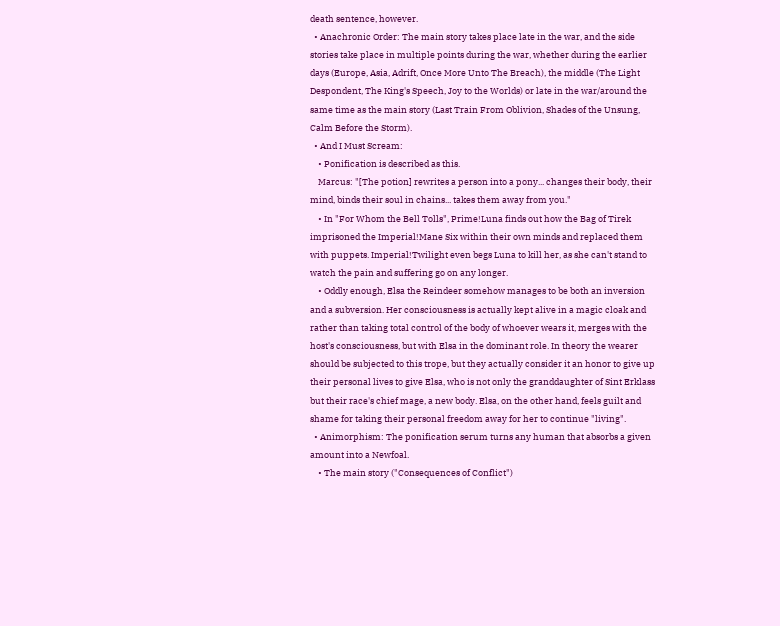death sentence, however.
  • Anachronic Order: The main story takes place late in the war, and the side stories take place in multiple points during the war, whether during the earlier days (Europe, Asia, Adrift, Once More Unto The Breach), the middle (The Light Despondent, The King's Speech, Joy to the Worlds) or late in the war/around the same time as the main story (Last Train From Oblivion, Shades of the Unsung, Calm Before the Storm).
  • And I Must Scream:
    • Ponification is described as this.
    Marcus: "[The potion] rewrites a person into a pony... changes their body, their mind, binds their soul in chains... takes them away from you."
    • In "For Whom the Bell Tolls", Prime!Luna finds out how the Bag of Tirek imprisoned the Imperial!Mane Six within their own minds and replaced them with puppets. Imperial!Twilight even begs Luna to kill her, as she can't stand to watch the pain and suffering go on any longer.
    • Oddly enough, Elsa the Reindeer somehow manages to be both an inversion and a subversion. Her consciousness is actually kept alive in a magic cloak and rather than taking total control of the body of whoever wears it, merges with the host's consciousness, but with Elsa in the dominant role. In theory the wearer should be subjected to this trope, but they actually consider it an honor to give up their personal lives to give Elsa, who is not only the granddaughter of Sint Erklass but their race's chief mage, a new body. Elsa, on the other hand, feels guilt and shame for taking their personal freedom away for her to continue "living".
  • Animorphism: The ponification serum turns any human that absorbs a given amount into a Newfoal.
    • The main story ("Consequences of Conflict")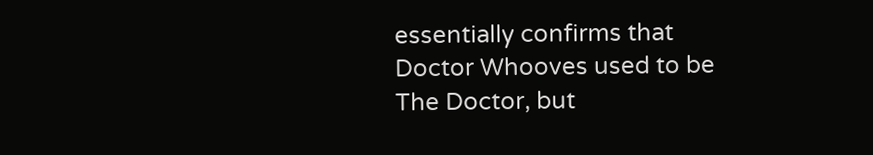essentially confirms that Doctor Whooves used to be The Doctor, but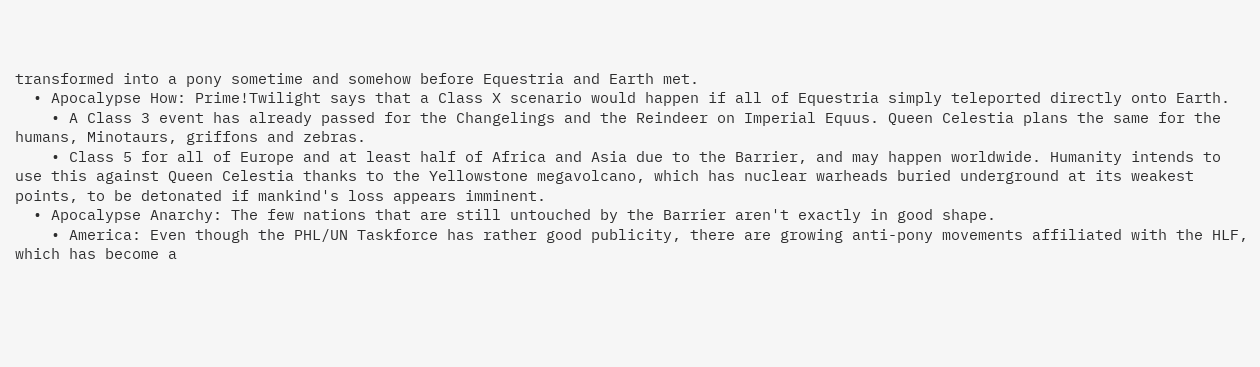transformed into a pony sometime and somehow before Equestria and Earth met.
  • Apocalypse How: Prime!Twilight says that a Class X scenario would happen if all of Equestria simply teleported directly onto Earth.
    • A Class 3 event has already passed for the Changelings and the Reindeer on Imperial Equus. Queen Celestia plans the same for the humans, Minotaurs, griffons and zebras.
    • Class 5 for all of Europe and at least half of Africa and Asia due to the Barrier, and may happen worldwide. Humanity intends to use this against Queen Celestia thanks to the Yellowstone megavolcano, which has nuclear warheads buried underground at its weakest points, to be detonated if mankind's loss appears imminent.
  • Apocalypse Anarchy: The few nations that are still untouched by the Barrier aren't exactly in good shape.
    • America: Even though the PHL/UN Taskforce has rather good publicity, there are growing anti-pony movements affiliated with the HLF, which has become a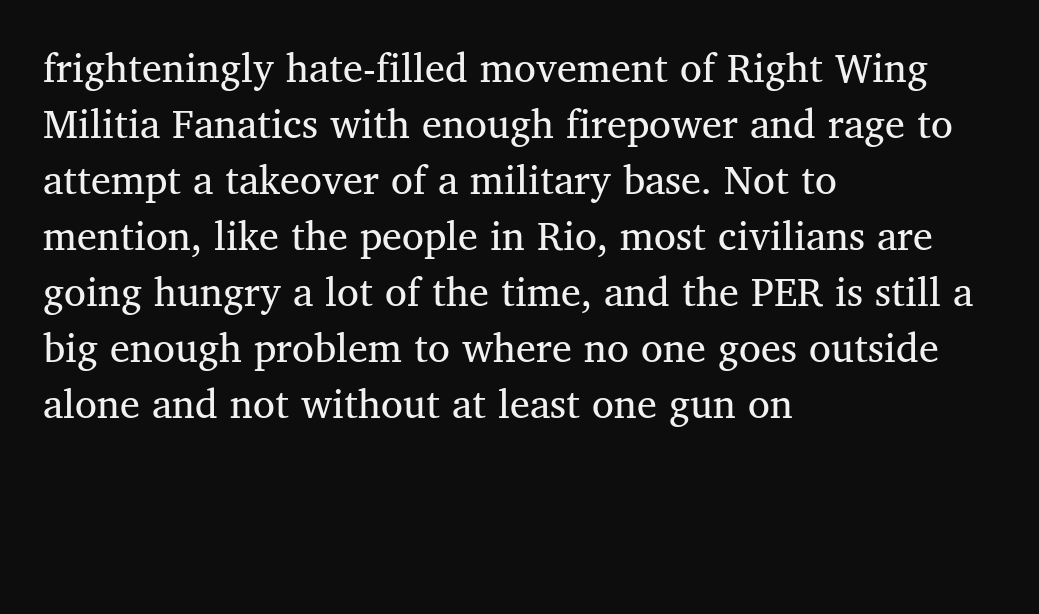frighteningly hate-filled movement of Right Wing Militia Fanatics with enough firepower and rage to attempt a takeover of a military base. Not to mention, like the people in Rio, most civilians are going hungry a lot of the time, and the PER is still a big enough problem to where no one goes outside alone and not without at least one gun on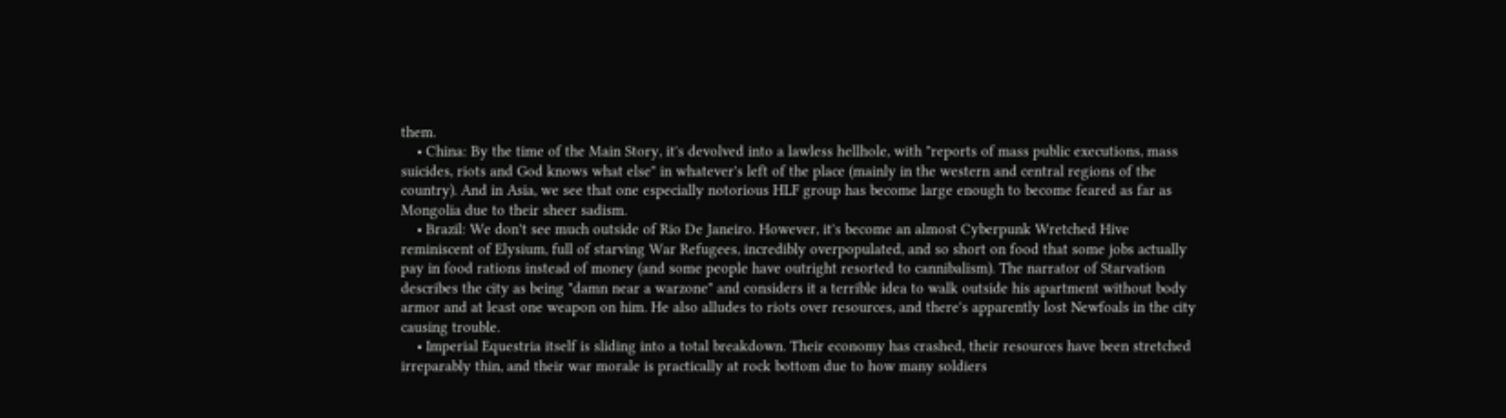them.
    • China: By the time of the Main Story, it's devolved into a lawless hellhole, with "reports of mass public executions, mass suicides, riots and God knows what else" in whatever's left of the place (mainly in the western and central regions of the country). And in Asia, we see that one especially notorious HLF group has become large enough to become feared as far as Mongolia due to their sheer sadism.
    • Brazil: We don't see much outside of Rio De Janeiro. However, it's become an almost Cyberpunk Wretched Hive reminiscent of Elysium, full of starving War Refugees, incredibly overpopulated, and so short on food that some jobs actually pay in food rations instead of money (and some people have outright resorted to cannibalism). The narrator of Starvation describes the city as being "damn near a warzone" and considers it a terrible idea to walk outside his apartment without body armor and at least one weapon on him. He also alludes to riots over resources, and there's apparently lost Newfoals in the city causing trouble.
    • Imperial Equestria itself is sliding into a total breakdown. Their economy has crashed, their resources have been stretched irreparably thin, and their war morale is practically at rock bottom due to how many soldiers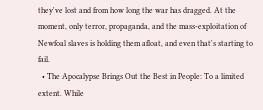they've lost and from how long the war has dragged. At the moment, only terror, propaganda, and the mass-exploitation of Newfoal slaves is holding them afloat, and even that's starting to fail.
  • The Apocalypse Brings Out the Best in People: To a limited extent. While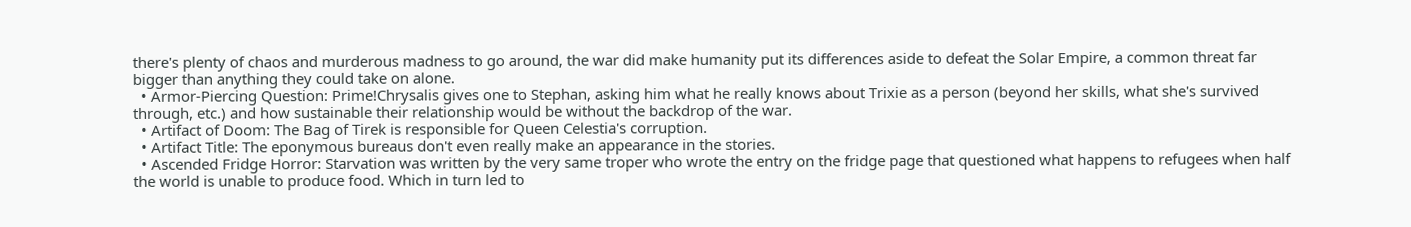there's plenty of chaos and murderous madness to go around, the war did make humanity put its differences aside to defeat the Solar Empire, a common threat far bigger than anything they could take on alone.
  • Armor-Piercing Question: Prime!Chrysalis gives one to Stephan, asking him what he really knows about Trixie as a person (beyond her skills, what she's survived through, etc.) and how sustainable their relationship would be without the backdrop of the war.
  • Artifact of Doom: The Bag of Tirek is responsible for Queen Celestia's corruption.
  • Artifact Title: The eponymous bureaus don't even really make an appearance in the stories.
  • Ascended Fridge Horror: Starvation was written by the very same troper who wrote the entry on the fridge page that questioned what happens to refugees when half the world is unable to produce food. Which in turn led to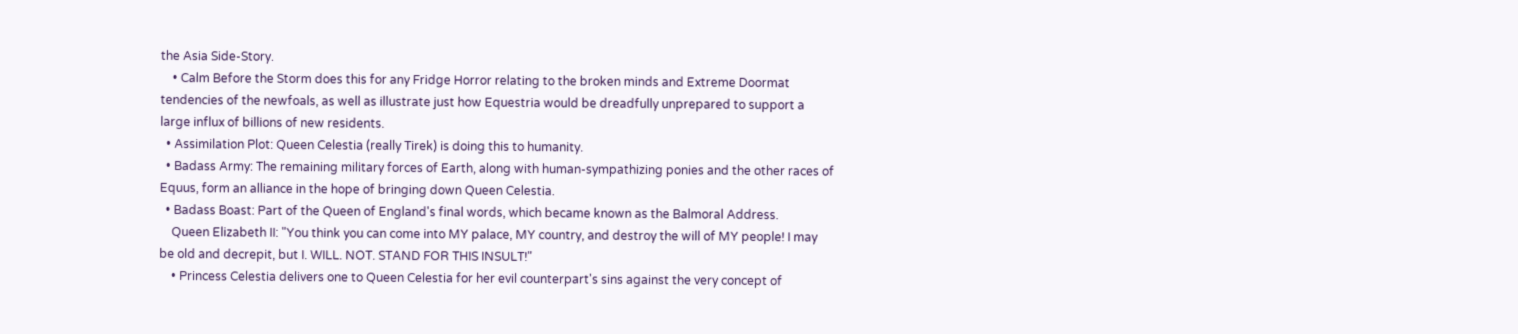the Asia Side-Story.
    • Calm Before the Storm does this for any Fridge Horror relating to the broken minds and Extreme Doormat tendencies of the newfoals, as well as illustrate just how Equestria would be dreadfully unprepared to support a large influx of billions of new residents.
  • Assimilation Plot: Queen Celestia (really Tirek) is doing this to humanity.
  • Badass Army: The remaining military forces of Earth, along with human-sympathizing ponies and the other races of Equus, form an alliance in the hope of bringing down Queen Celestia.
  • Badass Boast: Part of the Queen of England's final words, which became known as the Balmoral Address.
    Queen Elizabeth II: "You think you can come into MY palace, MY country, and destroy the will of MY people! I may be old and decrepit, but I. WILL. NOT. STAND FOR THIS INSULT!"
    • Princess Celestia delivers one to Queen Celestia for her evil counterpart's sins against the very concept of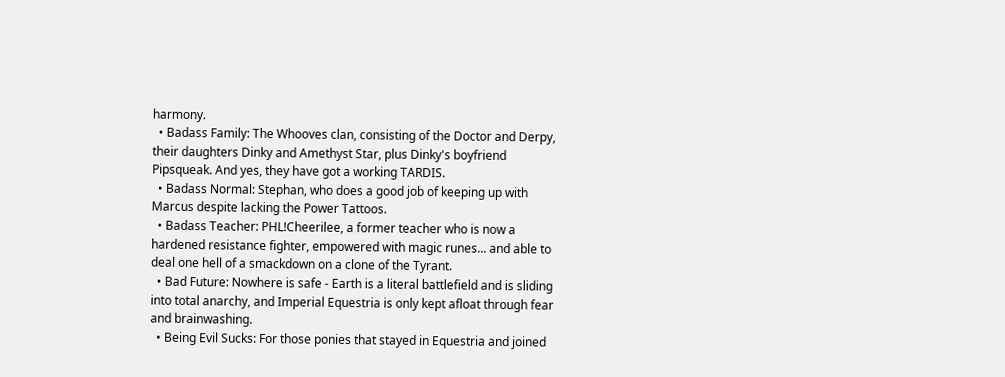harmony.
  • Badass Family: The Whooves clan, consisting of the Doctor and Derpy, their daughters Dinky and Amethyst Star, plus Dinky's boyfriend Pipsqueak. And yes, they have got a working TARDIS.
  • Badass Normal: Stephan, who does a good job of keeping up with Marcus despite lacking the Power Tattoos.
  • Badass Teacher: PHL!Cheerilee, a former teacher who is now a hardened resistance fighter, empowered with magic runes... and able to deal one hell of a smackdown on a clone of the Tyrant.
  • Bad Future: Nowhere is safe - Earth is a literal battlefield and is sliding into total anarchy, and Imperial Equestria is only kept afloat through fear and brainwashing.
  • Being Evil Sucks: For those ponies that stayed in Equestria and joined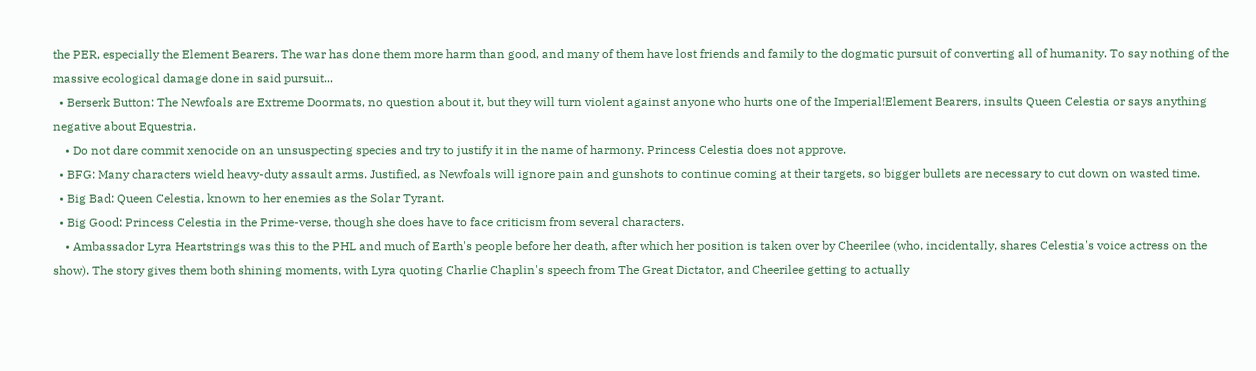the PER, especially the Element Bearers. The war has done them more harm than good, and many of them have lost friends and family to the dogmatic pursuit of converting all of humanity. To say nothing of the massive ecological damage done in said pursuit...
  • Berserk Button: The Newfoals are Extreme Doormats, no question about it, but they will turn violent against anyone who hurts one of the Imperial!Element Bearers, insults Queen Celestia or says anything negative about Equestria.
    • Do not dare commit xenocide on an unsuspecting species and try to justify it in the name of harmony. Princess Celestia does not approve.
  • BFG: Many characters wield heavy-duty assault arms. Justified, as Newfoals will ignore pain and gunshots to continue coming at their targets, so bigger bullets are necessary to cut down on wasted time.
  • Big Bad: Queen Celestia, known to her enemies as the Solar Tyrant.
  • Big Good: Princess Celestia in the Prime-verse, though she does have to face criticism from several characters.
    • Ambassador Lyra Heartstrings was this to the PHL and much of Earth's people before her death, after which her position is taken over by Cheerilee (who, incidentally, shares Celestia's voice actress on the show). The story gives them both shining moments, with Lyra quoting Charlie Chaplin's speech from The Great Dictator, and Cheerilee getting to actually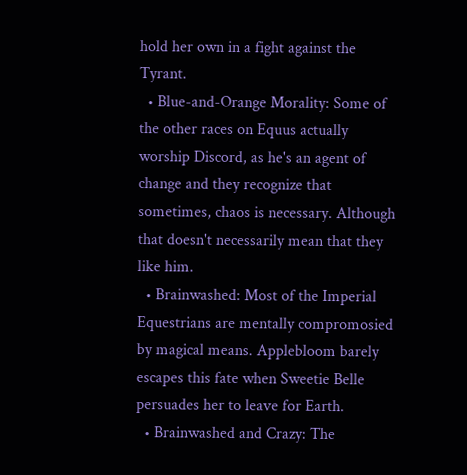hold her own in a fight against the Tyrant.
  • Blue-and-Orange Morality: Some of the other races on Equus actually worship Discord, as he's an agent of change and they recognize that sometimes, chaos is necessary. Although that doesn't necessarily mean that they like him.
  • Brainwashed: Most of the Imperial Equestrians are mentally compromosied by magical means. Applebloom barely escapes this fate when Sweetie Belle persuades her to leave for Earth.
  • Brainwashed and Crazy: The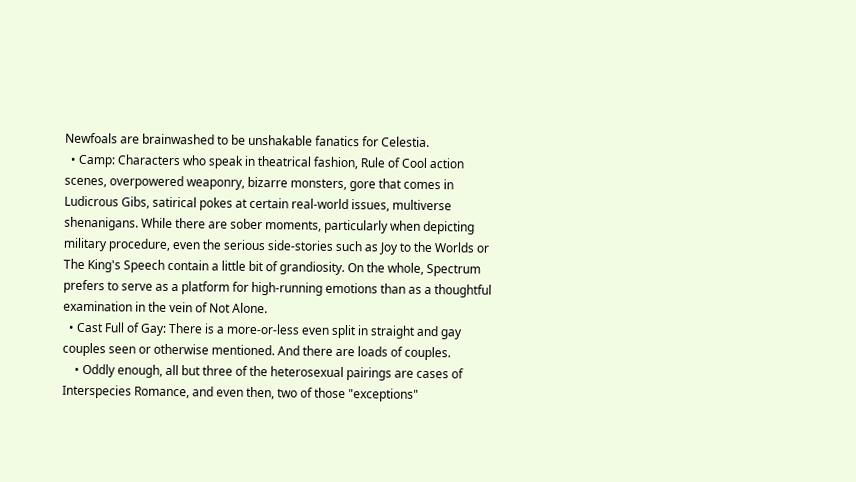Newfoals are brainwashed to be unshakable fanatics for Celestia.
  • Camp: Characters who speak in theatrical fashion, Rule of Cool action scenes, overpowered weaponry, bizarre monsters, gore that comes in Ludicrous Gibs, satirical pokes at certain real-world issues, multiverse shenanigans. While there are sober moments, particularly when depicting military procedure, even the serious side-stories such as Joy to the Worlds or The King's Speech contain a little bit of grandiosity. On the whole, Spectrum prefers to serve as a platform for high-running emotions than as a thoughtful examination in the vein of Not Alone.
  • Cast Full of Gay: There is a more-or-less even split in straight and gay couples seen or otherwise mentioned. And there are loads of couples.
    • Oddly enough, all but three of the heterosexual pairings are cases of Interspecies Romance, and even then, two of those "exceptions"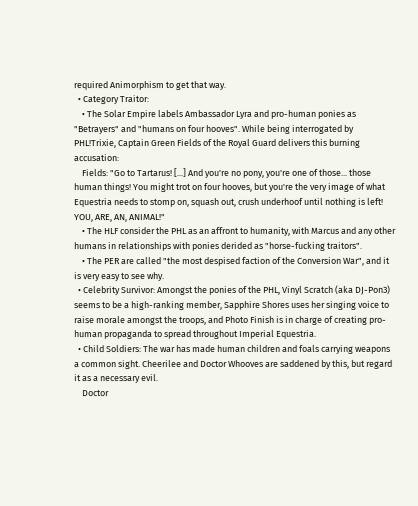required Animorphism to get that way.
  • Category Traitor:
    • The Solar Empire labels Ambassador Lyra and pro-human ponies as "Betrayers" and "humans on four hooves". While being interrogated by PHL!Trixie, Captain Green Fields of the Royal Guard delivers this burning accusation:
    Fields: "Go to Tartarus! [...] And you're no pony, you're one of those... those human things! You might trot on four hooves, but you're the very image of what Equestria needs to stomp on, squash out, crush underhoof until nothing is left! YOU, ARE, AN, ANIMAL!"
    • The HLF consider the PHL as an affront to humanity, with Marcus and any other humans in relationships with ponies derided as "horse-fucking traitors".
    • The PER are called "the most despised faction of the Conversion War", and it is very easy to see why.
  • Celebrity Survivor: Amongst the ponies of the PHL, Vinyl Scratch (aka DJ-Pon3) seems to be a high-ranking member, Sapphire Shores uses her singing voice to raise morale amongst the troops, and Photo Finish is in charge of creating pro-human propaganda to spread throughout Imperial Equestria.
  • Child Soldiers: The war has made human children and foals carrying weapons a common sight. Cheerilee and Doctor Whooves are saddened by this, but regard it as a necessary evil.
    Doctor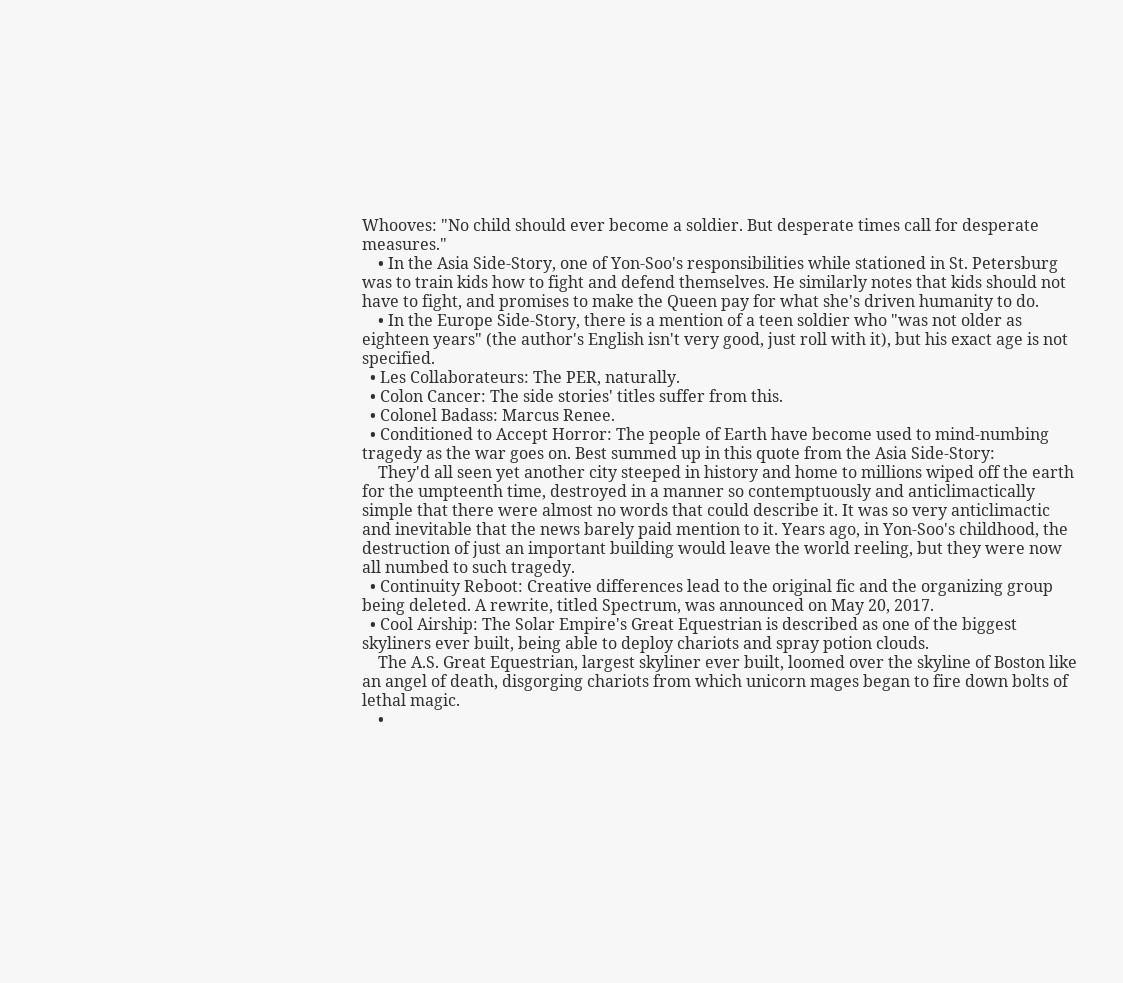Whooves: "No child should ever become a soldier. But desperate times call for desperate measures."
    • In the Asia Side-Story, one of Yon-Soo's responsibilities while stationed in St. Petersburg was to train kids how to fight and defend themselves. He similarly notes that kids should not have to fight, and promises to make the Queen pay for what she's driven humanity to do.
    • In the Europe Side-Story, there is a mention of a teen soldier who "was not older as eighteen years" (the author's English isn't very good, just roll with it), but his exact age is not specified.
  • Les Collaborateurs: The PER, naturally.
  • Colon Cancer: The side stories' titles suffer from this.
  • Colonel Badass: Marcus Renee.
  • Conditioned to Accept Horror: The people of Earth have become used to mind-numbing tragedy as the war goes on. Best summed up in this quote from the Asia Side-Story:
    They'd all seen yet another city steeped in history and home to millions wiped off the earth for the umpteenth time, destroyed in a manner so contemptuously and anticlimactically simple that there were almost no words that could describe it. It was so very anticlimactic and inevitable that the news barely paid mention to it. Years ago, in Yon-Soo's childhood, the destruction of just an important building would leave the world reeling, but they were now all numbed to such tragedy.
  • Continuity Reboot: Creative differences lead to the original fic and the organizing group being deleted. A rewrite, titled Spectrum, was announced on May 20, 2017.
  • Cool Airship: The Solar Empire's Great Equestrian is described as one of the biggest skyliners ever built, being able to deploy chariots and spray potion clouds.
    The A.S. Great Equestrian, largest skyliner ever built, loomed over the skyline of Boston like an angel of death, disgorging chariots from which unicorn mages began to fire down bolts of lethal magic.
    •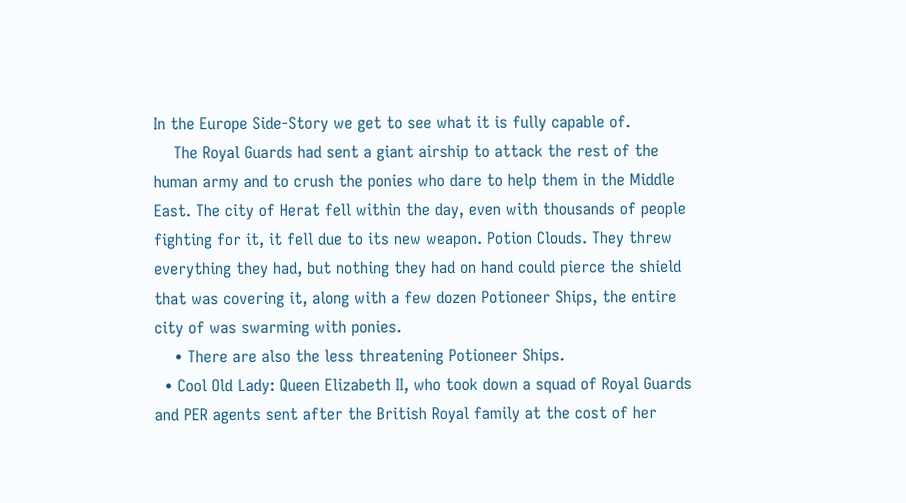In the Europe Side-Story we get to see what it is fully capable of.
    The Royal Guards had sent a giant airship to attack the rest of the human army and to crush the ponies who dare to help them in the Middle East. The city of Herat fell within the day, even with thousands of people fighting for it, it fell due to its new weapon. Potion Clouds. They threw everything they had, but nothing they had on hand could pierce the shield that was covering it, along with a few dozen Potioneer Ships, the entire city of was swarming with ponies.
    • There are also the less threatening Potioneer Ships.
  • Cool Old Lady: Queen Elizabeth II, who took down a squad of Royal Guards and PER agents sent after the British Royal family at the cost of her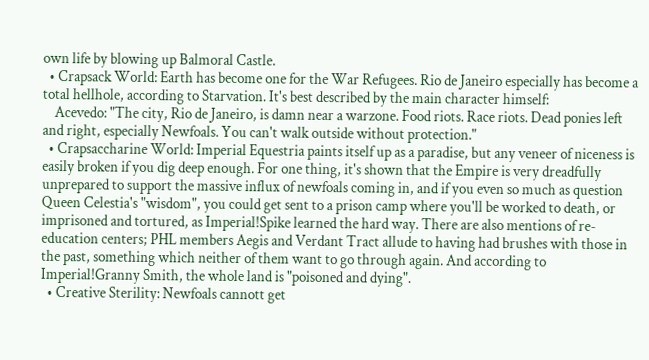own life by blowing up Balmoral Castle.
  • Crapsack World: Earth has become one for the War Refugees. Rio de Janeiro especially has become a total hellhole, according to Starvation. It's best described by the main character himself:
    Acevedo: "The city, Rio de Janeiro, is damn near a warzone. Food riots. Race riots. Dead ponies left and right, especially Newfoals. You can't walk outside without protection."
  • Crapsaccharine World: Imperial Equestria paints itself up as a paradise, but any veneer of niceness is easily broken if you dig deep enough. For one thing, it's shown that the Empire is very dreadfully unprepared to support the massive influx of newfoals coming in, and if you even so much as question Queen Celestia's "wisdom", you could get sent to a prison camp where you'll be worked to death, or imprisoned and tortured, as Imperial!Spike learned the hard way. There are also mentions of re-education centers; PHL members Aegis and Verdant Tract allude to having had brushes with those in the past, something which neither of them want to go through again. And according to Imperial!Granny Smith, the whole land is "poisoned and dying".
  • Creative Sterility: Newfoals cannott get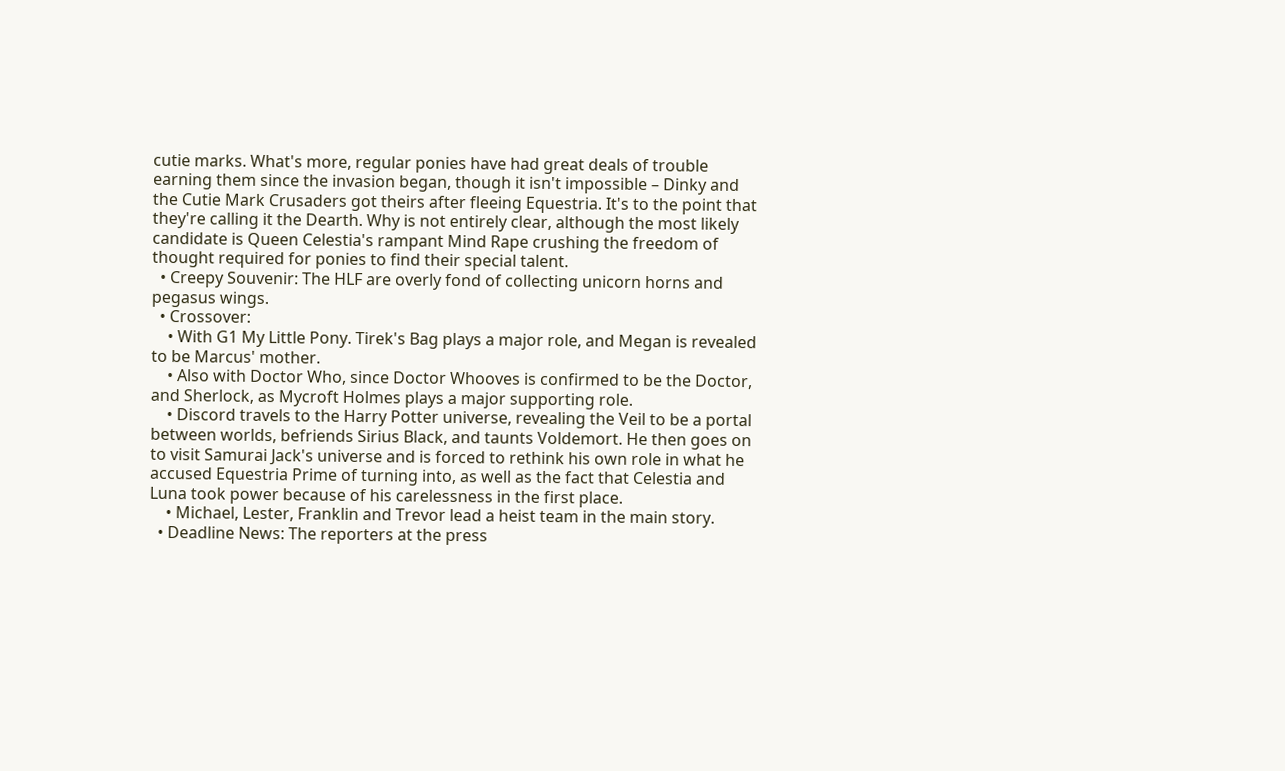cutie marks. What's more, regular ponies have had great deals of trouble earning them since the invasion began, though it isn't impossible – Dinky and the Cutie Mark Crusaders got theirs after fleeing Equestria. It's to the point that they're calling it the Dearth. Why is not entirely clear, although the most likely candidate is Queen Celestia's rampant Mind Rape crushing the freedom of thought required for ponies to find their special talent.
  • Creepy Souvenir: The HLF are overly fond of collecting unicorn horns and pegasus wings.
  • Crossover:
    • With G1 My Little Pony. Tirek's Bag plays a major role, and Megan is revealed to be Marcus' mother.
    • Also with Doctor Who, since Doctor Whooves is confirmed to be the Doctor, and Sherlock, as Mycroft Holmes plays a major supporting role.
    • Discord travels to the Harry Potter universe, revealing the Veil to be a portal between worlds, befriends Sirius Black, and taunts Voldemort. He then goes on to visit Samurai Jack's universe and is forced to rethink his own role in what he accused Equestria Prime of turning into, as well as the fact that Celestia and Luna took power because of his carelessness in the first place.
    • Michael, Lester, Franklin and Trevor lead a heist team in the main story.
  • Deadline News: The reporters at the press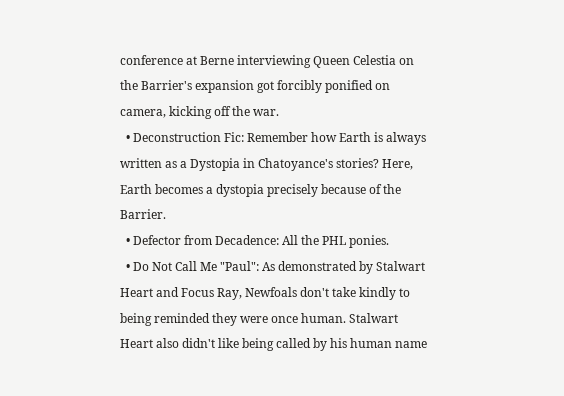conference at Berne interviewing Queen Celestia on the Barrier's expansion got forcibly ponified on camera, kicking off the war.
  • Deconstruction Fic: Remember how Earth is always written as a Dystopia in Chatoyance's stories? Here, Earth becomes a dystopia precisely because of the Barrier.
  • Defector from Decadence: All the PHL ponies.
  • Do Not Call Me "Paul": As demonstrated by Stalwart Heart and Focus Ray, Newfoals don't take kindly to being reminded they were once human. Stalwart Heart also didn't like being called by his human name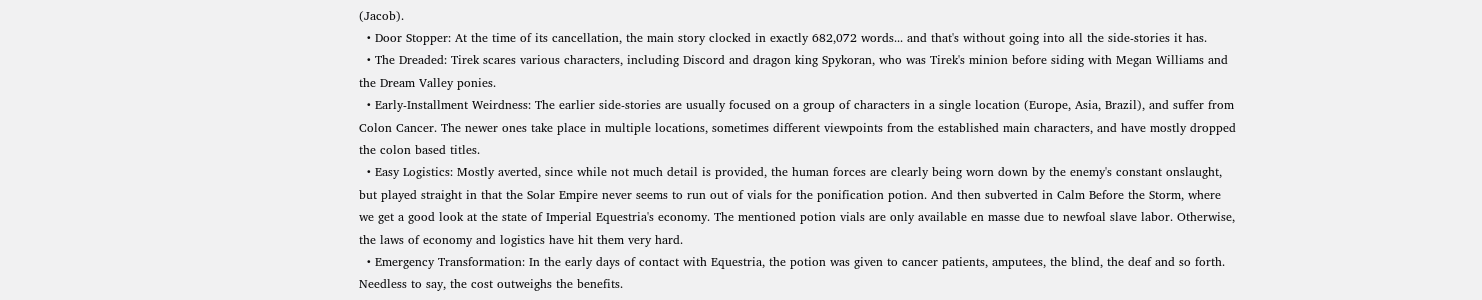(Jacob).
  • Door Stopper: At the time of its cancellation, the main story clocked in exactly 682,072 words... and that's without going into all the side-stories it has.
  • The Dreaded: Tirek scares various characters, including Discord and dragon king Spykoran, who was Tirek's minion before siding with Megan Williams and the Dream Valley ponies.
  • Early-Installment Weirdness: The earlier side-stories are usually focused on a group of characters in a single location (Europe, Asia, Brazil), and suffer from Colon Cancer. The newer ones take place in multiple locations, sometimes different viewpoints from the established main characters, and have mostly dropped the colon based titles.
  • Easy Logistics: Mostly averted, since while not much detail is provided, the human forces are clearly being worn down by the enemy's constant onslaught, but played straight in that the Solar Empire never seems to run out of vials for the ponification potion. And then subverted in Calm Before the Storm, where we get a good look at the state of Imperial Equestria's economy. The mentioned potion vials are only available en masse due to newfoal slave labor. Otherwise, the laws of economy and logistics have hit them very hard.
  • Emergency Transformation: In the early days of contact with Equestria, the potion was given to cancer patients, amputees, the blind, the deaf and so forth. Needless to say, the cost outweighs the benefits.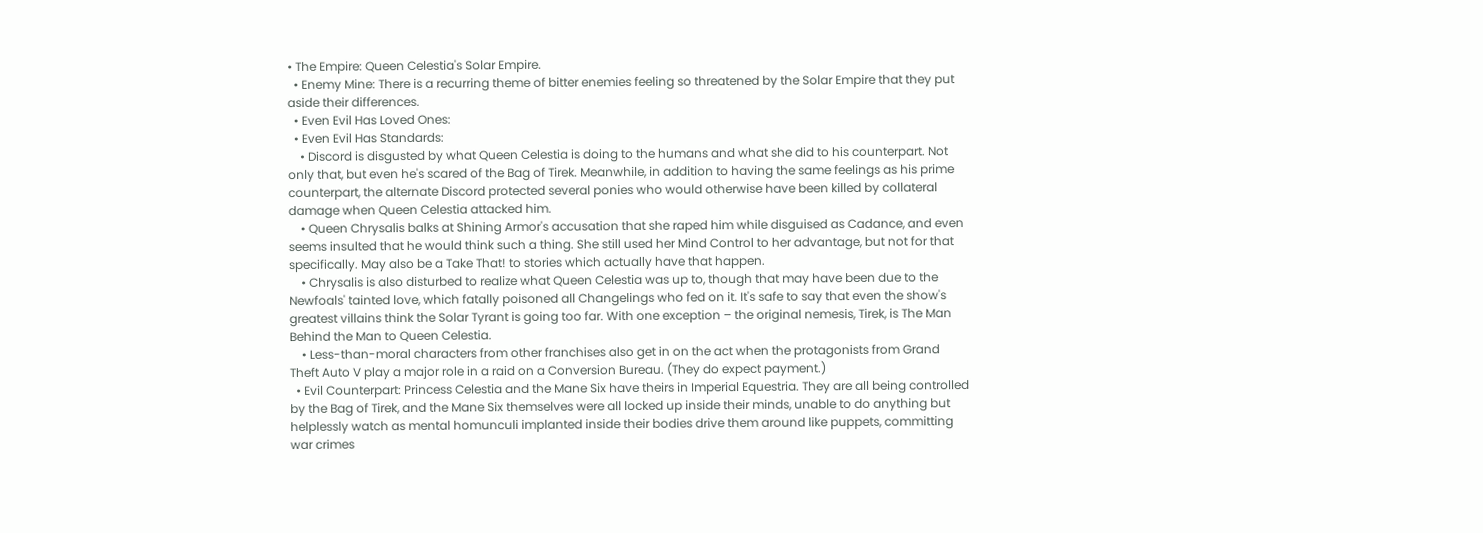• The Empire: Queen Celestia's Solar Empire.
  • Enemy Mine: There is a recurring theme of bitter enemies feeling so threatened by the Solar Empire that they put aside their differences.
  • Even Evil Has Loved Ones:
  • Even Evil Has Standards:
    • Discord is disgusted by what Queen Celestia is doing to the humans and what she did to his counterpart. Not only that, but even he's scared of the Bag of Tirek. Meanwhile, in addition to having the same feelings as his prime counterpart, the alternate Discord protected several ponies who would otherwise have been killed by collateral damage when Queen Celestia attacked him.
    • Queen Chrysalis balks at Shining Armor's accusation that she raped him while disguised as Cadance, and even seems insulted that he would think such a thing. She still used her Mind Control to her advantage, but not for that specifically. May also be a Take That! to stories which actually have that happen.
    • Chrysalis is also disturbed to realize what Queen Celestia was up to, though that may have been due to the Newfoals' tainted love, which fatally poisoned all Changelings who fed on it. It's safe to say that even the show's greatest villains think the Solar Tyrant is going too far. With one exception – the original nemesis, Tirek, is The Man Behind the Man to Queen Celestia.
    • Less-than-moral characters from other franchises also get in on the act when the protagonists from Grand Theft Auto V play a major role in a raid on a Conversion Bureau. (They do expect payment.)
  • Evil Counterpart: Princess Celestia and the Mane Six have theirs in Imperial Equestria. They are all being controlled by the Bag of Tirek, and the Mane Six themselves were all locked up inside their minds, unable to do anything but helplessly watch as mental homunculi implanted inside their bodies drive them around like puppets, committing war crimes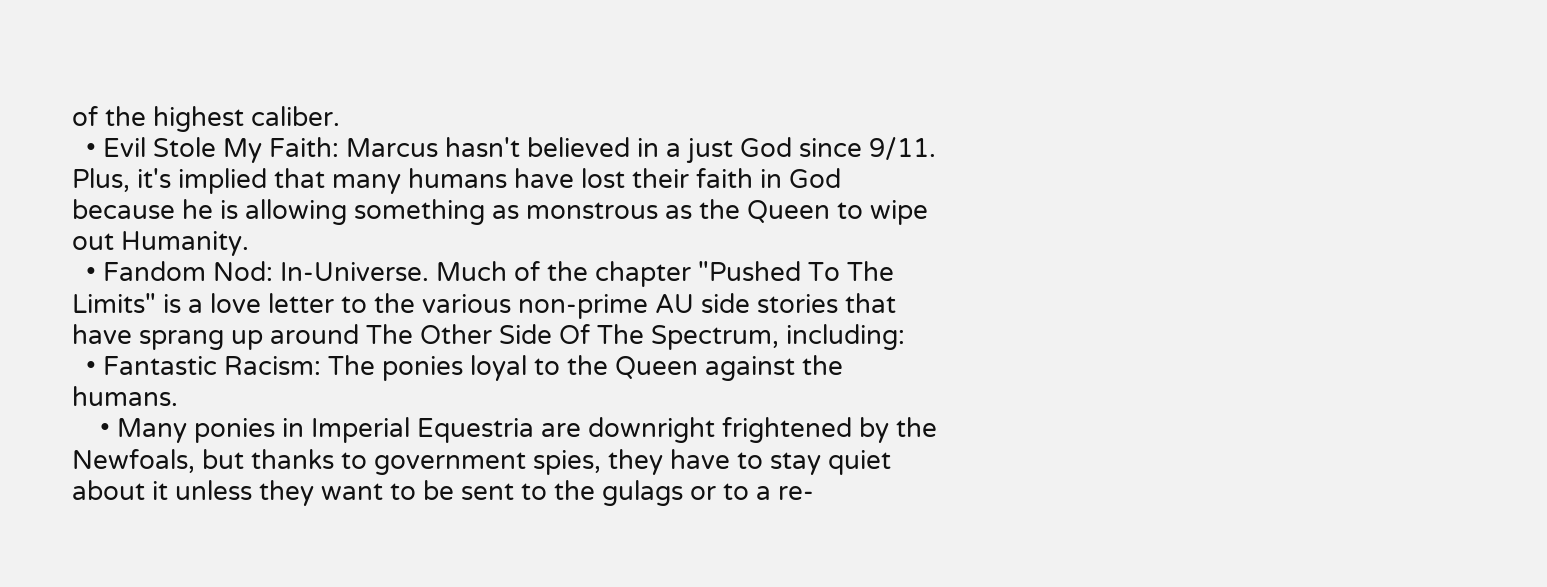of the highest caliber.
  • Evil Stole My Faith: Marcus hasn't believed in a just God since 9/11. Plus, it's implied that many humans have lost their faith in God because he is allowing something as monstrous as the Queen to wipe out Humanity.
  • Fandom Nod: In-Universe. Much of the chapter "Pushed To The Limits" is a love letter to the various non-prime AU side stories that have sprang up around The Other Side Of The Spectrum, including:
  • Fantastic Racism: The ponies loyal to the Queen against the humans.
    • Many ponies in Imperial Equestria are downright frightened by the Newfoals, but thanks to government spies, they have to stay quiet about it unless they want to be sent to the gulags or to a re-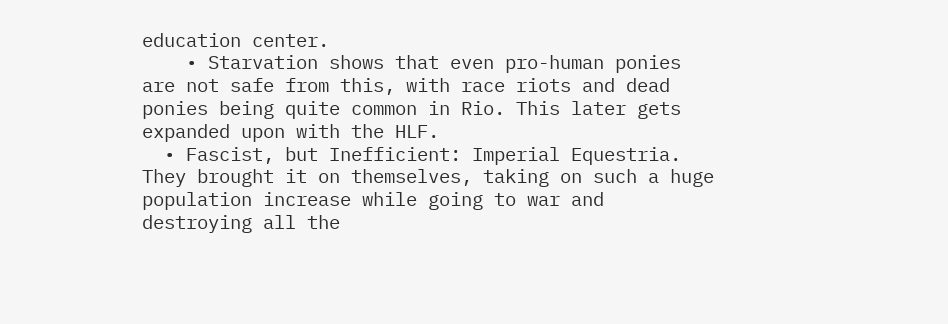education center.
    • Starvation shows that even pro-human ponies are not safe from this, with race riots and dead ponies being quite common in Rio. This later gets expanded upon with the HLF.
  • Fascist, but Inefficient: Imperial Equestria. They brought it on themselves, taking on such a huge population increase while going to war and destroying all the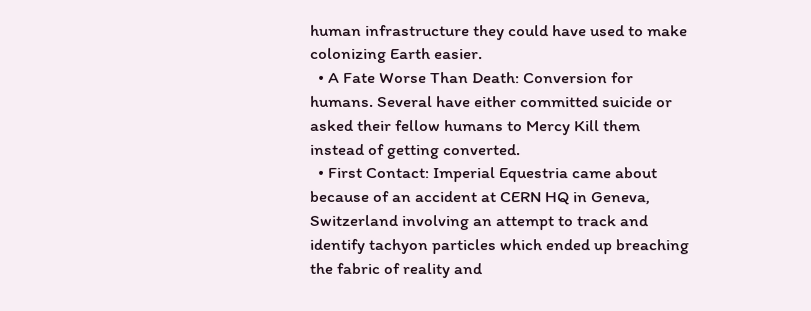human infrastructure they could have used to make colonizing Earth easier.
  • A Fate Worse Than Death: Conversion for humans. Several have either committed suicide or asked their fellow humans to Mercy Kill them instead of getting converted.
  • First Contact: Imperial Equestria came about because of an accident at CERN HQ in Geneva, Switzerland involving an attempt to track and identify tachyon particles which ended up breaching the fabric of reality and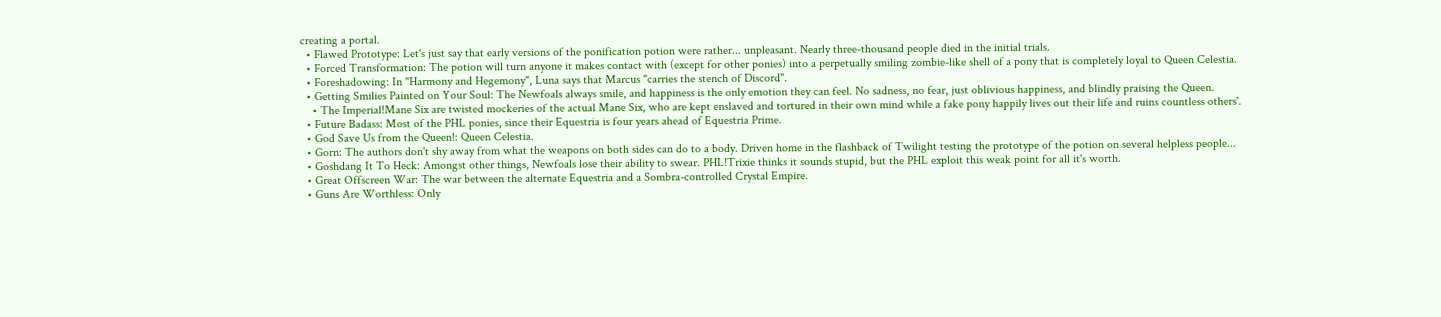creating a portal.
  • Flawed Prototype: Let's just say that early versions of the ponification potion were rather... unpleasant. Nearly three-thousand people died in the initial trials.
  • Forced Transformation: The potion will turn anyone it makes contact with (except for other ponies) into a perpetually smiling zombie-like shell of a pony that is completely loyal to Queen Celestia.
  • Foreshadowing: In "Harmony and Hegemony", Luna says that Marcus "carries the stench of Discord".
  • Getting Smilies Painted on Your Soul: The Newfoals always smile, and happiness is the only emotion they can feel. No sadness, no fear, just oblivious happiness, and blindly praising the Queen.
    • The Imperial!Mane Six are twisted mockeries of the actual Mane Six, who are kept enslaved and tortured in their own mind while a fake pony happily lives out their life and ruins countless others'.
  • Future Badass: Most of the PHL ponies, since their Equestria is four years ahead of Equestria Prime.
  • God Save Us from the Queen!: Queen Celestia.
  • Gorn: The authors don't shy away from what the weapons on both sides can do to a body. Driven home in the flashback of Twilight testing the prototype of the potion on several helpless people...
  • Goshdang It To Heck: Amongst other things, Newfoals lose their ability to swear. PHL!Trixie thinks it sounds stupid, but the PHL exploit this weak point for all it's worth.
  • Great Offscreen War: The war between the alternate Equestria and a Sombra-controlled Crystal Empire.
  • Guns Are Worthless: Only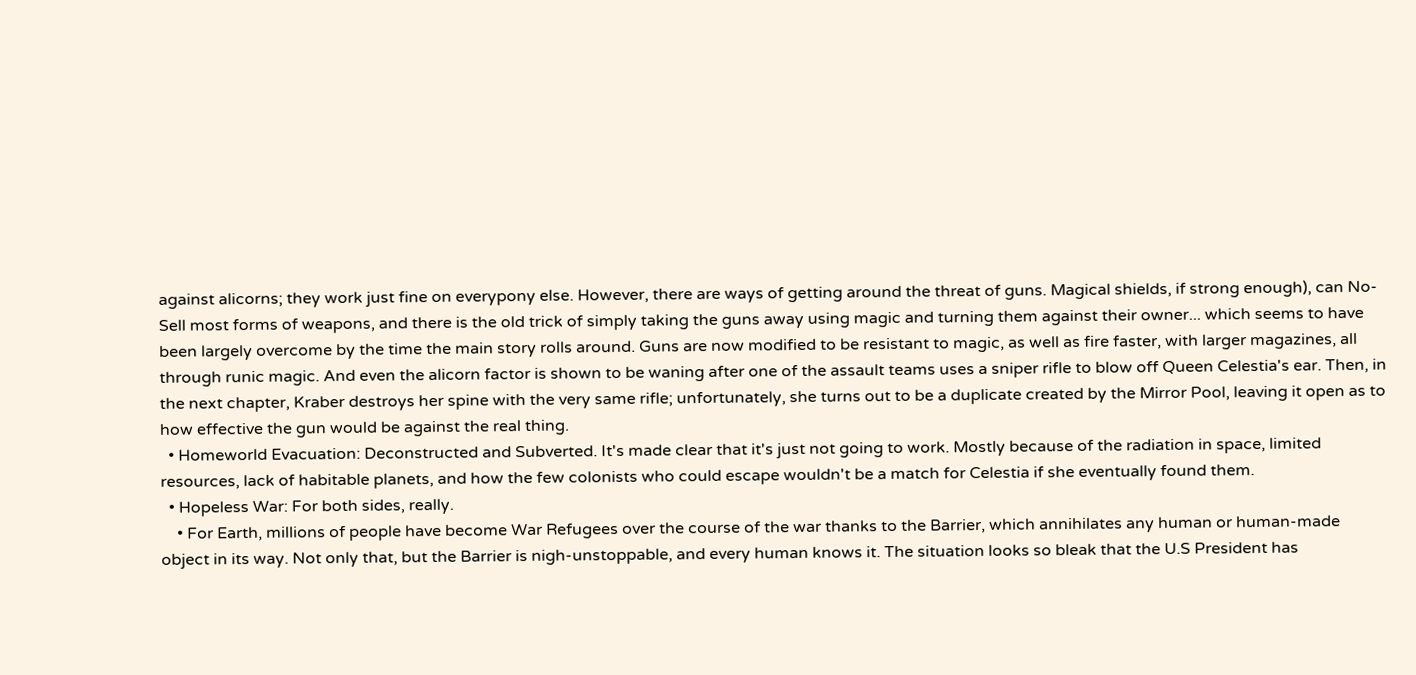against alicorns; they work just fine on everypony else. However, there are ways of getting around the threat of guns. Magical shields, if strong enough), can No-Sell most forms of weapons, and there is the old trick of simply taking the guns away using magic and turning them against their owner... which seems to have been largely overcome by the time the main story rolls around. Guns are now modified to be resistant to magic, as well as fire faster, with larger magazines, all through runic magic. And even the alicorn factor is shown to be waning after one of the assault teams uses a sniper rifle to blow off Queen Celestia's ear. Then, in the next chapter, Kraber destroys her spine with the very same rifle; unfortunately, she turns out to be a duplicate created by the Mirror Pool, leaving it open as to how effective the gun would be against the real thing.
  • Homeworld Evacuation: Deconstructed and Subverted. It's made clear that it's just not going to work. Mostly because of the radiation in space, limited resources, lack of habitable planets, and how the few colonists who could escape wouldn't be a match for Celestia if she eventually found them.
  • Hopeless War: For both sides, really.
    • For Earth, millions of people have become War Refugees over the course of the war thanks to the Barrier, which annihilates any human or human-made object in its way. Not only that, but the Barrier is nigh-unstoppable, and every human knows it. The situation looks so bleak that the U.S President has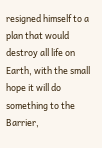resigned himself to a plan that would destroy all life on Earth, with the small hope it will do something to the Barrier,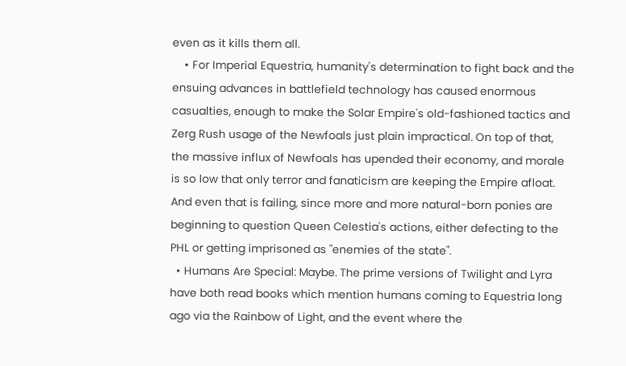even as it kills them all.
    • For Imperial Equestria, humanity's determination to fight back and the ensuing advances in battlefield technology has caused enormous casualties, enough to make the Solar Empire's old-fashioned tactics and Zerg Rush usage of the Newfoals just plain impractical. On top of that, the massive influx of Newfoals has upended their economy, and morale is so low that only terror and fanaticism are keeping the Empire afloat. And even that is failing, since more and more natural-born ponies are beginning to question Queen Celestia's actions, either defecting to the PHL or getting imprisoned as "enemies of the state".
  • Humans Are Special: Maybe. The prime versions of Twilight and Lyra have both read books which mention humans coming to Equestria long ago via the Rainbow of Light, and the event where the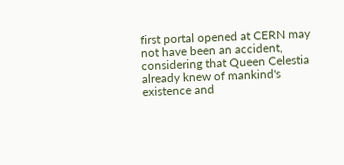first portal opened at CERN may not have been an accident, considering that Queen Celestia already knew of mankind's existence and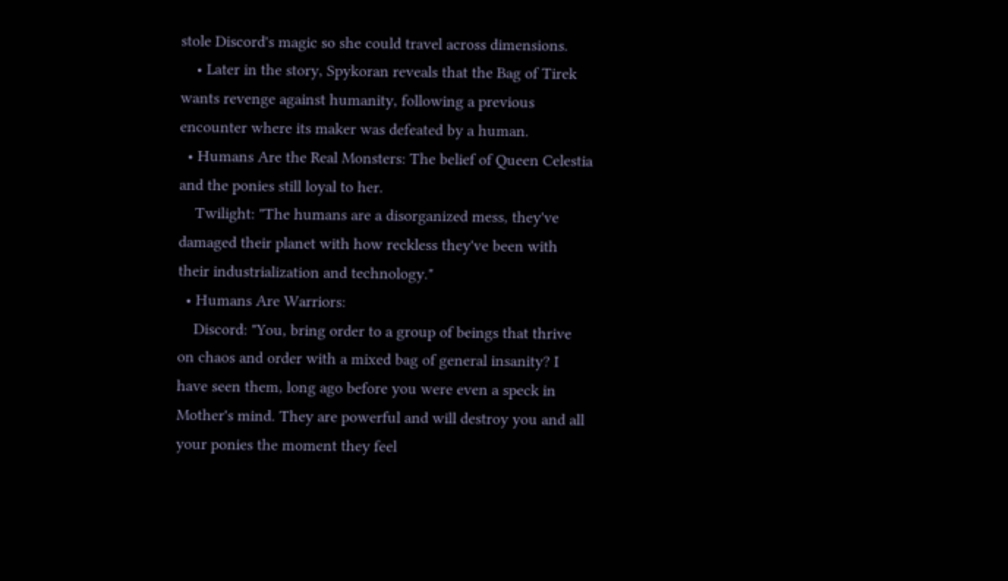stole Discord's magic so she could travel across dimensions.
    • Later in the story, Spykoran reveals that the Bag of Tirek wants revenge against humanity, following a previous encounter where its maker was defeated by a human.
  • Humans Are the Real Monsters: The belief of Queen Celestia and the ponies still loyal to her.
    Twilight: "The humans are a disorganized mess, they've damaged their planet with how reckless they've been with their industrialization and technology."
  • Humans Are Warriors:
    Discord: "You, bring order to a group of beings that thrive on chaos and order with a mixed bag of general insanity? I have seen them, long ago before you were even a speck in Mother's mind. They are powerful and will destroy you and all your ponies the moment they feel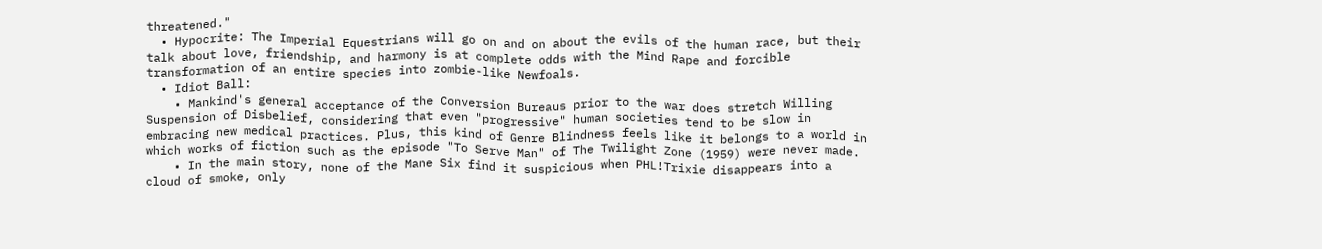threatened."
  • Hypocrite: The Imperial Equestrians will go on and on about the evils of the human race, but their talk about love, friendship, and harmony is at complete odds with the Mind Rape and forcible transformation of an entire species into zombie-like Newfoals.
  • Idiot Ball:
    • Mankind's general acceptance of the Conversion Bureaus prior to the war does stretch Willing Suspension of Disbelief, considering that even "progressive" human societies tend to be slow in embracing new medical practices. Plus, this kind of Genre Blindness feels like it belongs to a world in which works of fiction such as the episode "To Serve Man" of The Twilight Zone (1959) were never made.
    • In the main story, none of the Mane Six find it suspicious when PHL!Trixie disappears into a cloud of smoke, only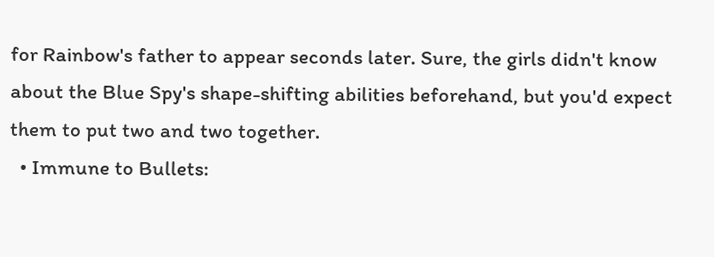for Rainbow's father to appear seconds later. Sure, the girls didn't know about the Blue Spy's shape-shifting abilities beforehand, but you'd expect them to put two and two together.
  • Immune to Bullets: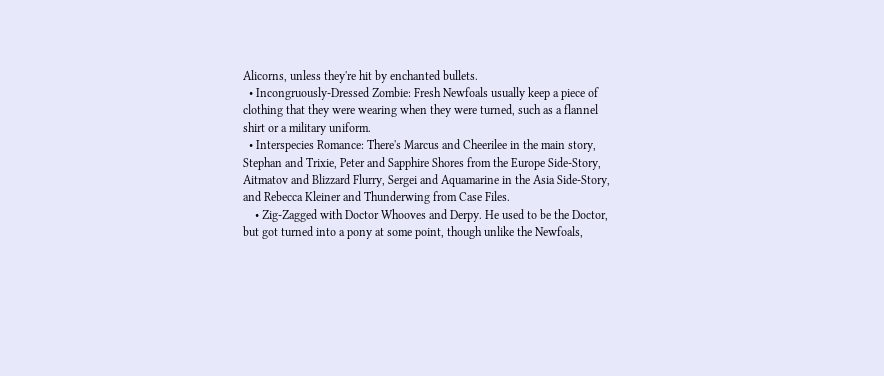Alicorns, unless they're hit by enchanted bullets.
  • Incongruously-Dressed Zombie: Fresh Newfoals usually keep a piece of clothing that they were wearing when they were turned, such as a flannel shirt or a military uniform.
  • Interspecies Romance: There's Marcus and Cheerilee in the main story, Stephan and Trixie, Peter and Sapphire Shores from the Europe Side-Story, Aitmatov and Blizzard Flurry, Sergei and Aquamarine in the Asia Side-Story, and Rebecca Kleiner and Thunderwing from Case Files.
    • Zig-Zagged with Doctor Whooves and Derpy. He used to be the Doctor, but got turned into a pony at some point, though unlike the Newfoals,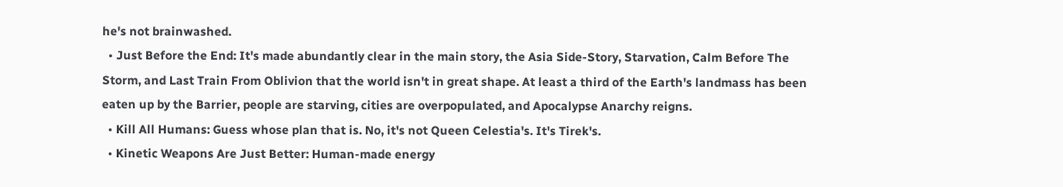he's not brainwashed.
  • Just Before the End: It's made abundantly clear in the main story, the Asia Side-Story, Starvation, Calm Before The Storm, and Last Train From Oblivion that the world isn't in great shape. At least a third of the Earth's landmass has been eaten up by the Barrier, people are starving, cities are overpopulated, and Apocalypse Anarchy reigns.
  • Kill All Humans: Guess whose plan that is. No, it's not Queen Celestia's. It's Tirek's.
  • Kinetic Weapons Are Just Better: Human-made energy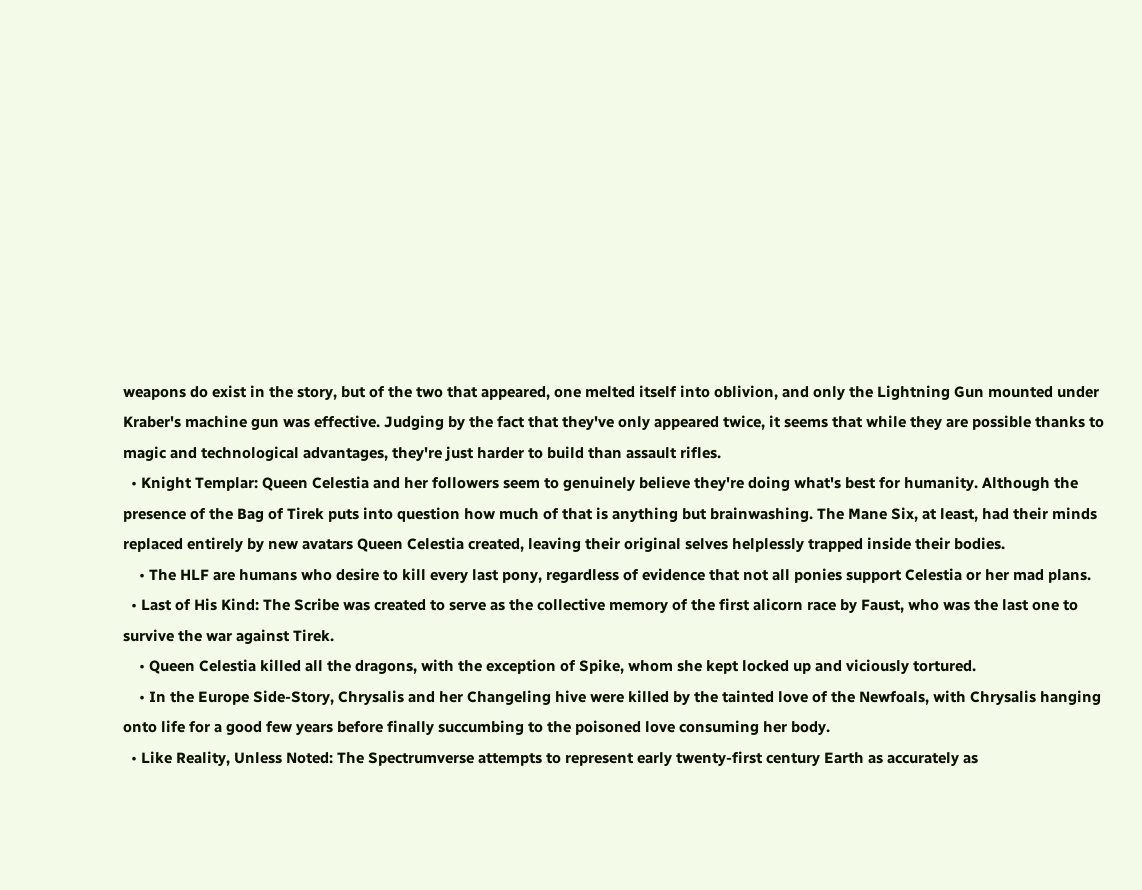weapons do exist in the story, but of the two that appeared, one melted itself into oblivion, and only the Lightning Gun mounted under Kraber's machine gun was effective. Judging by the fact that they've only appeared twice, it seems that while they are possible thanks to magic and technological advantages, they're just harder to build than assault rifles.
  • Knight Templar: Queen Celestia and her followers seem to genuinely believe they're doing what's best for humanity. Although the presence of the Bag of Tirek puts into question how much of that is anything but brainwashing. The Mane Six, at least, had their minds replaced entirely by new avatars Queen Celestia created, leaving their original selves helplessly trapped inside their bodies.
    • The HLF are humans who desire to kill every last pony, regardless of evidence that not all ponies support Celestia or her mad plans.
  • Last of His Kind: The Scribe was created to serve as the collective memory of the first alicorn race by Faust, who was the last one to survive the war against Tirek.
    • Queen Celestia killed all the dragons, with the exception of Spike, whom she kept locked up and viciously tortured.
    • In the Europe Side-Story, Chrysalis and her Changeling hive were killed by the tainted love of the Newfoals, with Chrysalis hanging onto life for a good few years before finally succumbing to the poisoned love consuming her body.
  • Like Reality, Unless Noted: The Spectrumverse attempts to represent early twenty-first century Earth as accurately as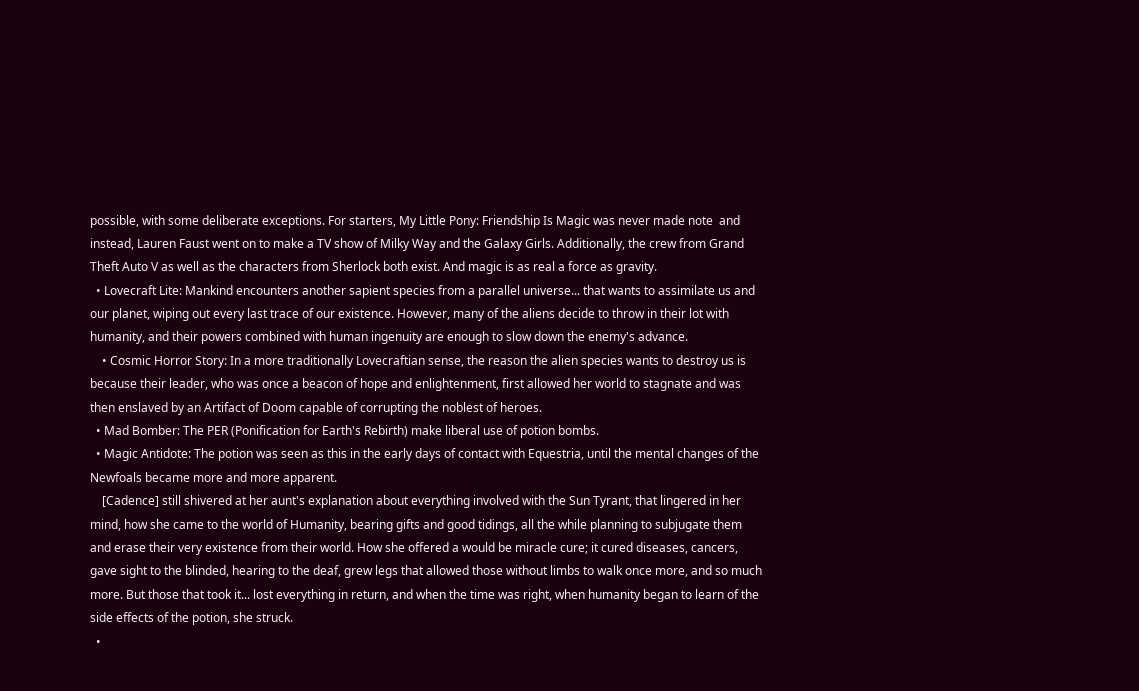possible, with some deliberate exceptions. For starters, My Little Pony: Friendship Is Magic was never made note  and instead, Lauren Faust went on to make a TV show of Milky Way and the Galaxy Girls. Additionally, the crew from Grand Theft Auto V as well as the characters from Sherlock both exist. And magic is as real a force as gravity.
  • Lovecraft Lite: Mankind encounters another sapient species from a parallel universe... that wants to assimilate us and our planet, wiping out every last trace of our existence. However, many of the aliens decide to throw in their lot with humanity, and their powers combined with human ingenuity are enough to slow down the enemy's advance.
    • Cosmic Horror Story: In a more traditionally Lovecraftian sense, the reason the alien species wants to destroy us is because their leader, who was once a beacon of hope and enlightenment, first allowed her world to stagnate and was then enslaved by an Artifact of Doom capable of corrupting the noblest of heroes.
  • Mad Bomber: The PER (Ponification for Earth's Rebirth) make liberal use of potion bombs.
  • Magic Antidote: The potion was seen as this in the early days of contact with Equestria, until the mental changes of the Newfoals became more and more apparent.
    [Cadence] still shivered at her aunt's explanation about everything involved with the Sun Tyrant, that lingered in her mind, how she came to the world of Humanity, bearing gifts and good tidings, all the while planning to subjugate them and erase their very existence from their world. How she offered a would be miracle cure; it cured diseases, cancers, gave sight to the blinded, hearing to the deaf, grew legs that allowed those without limbs to walk once more, and so much more. But those that took it... lost everything in return, and when the time was right, when humanity began to learn of the side effects of the potion, she struck.
  •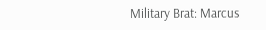Military Brat: Marcus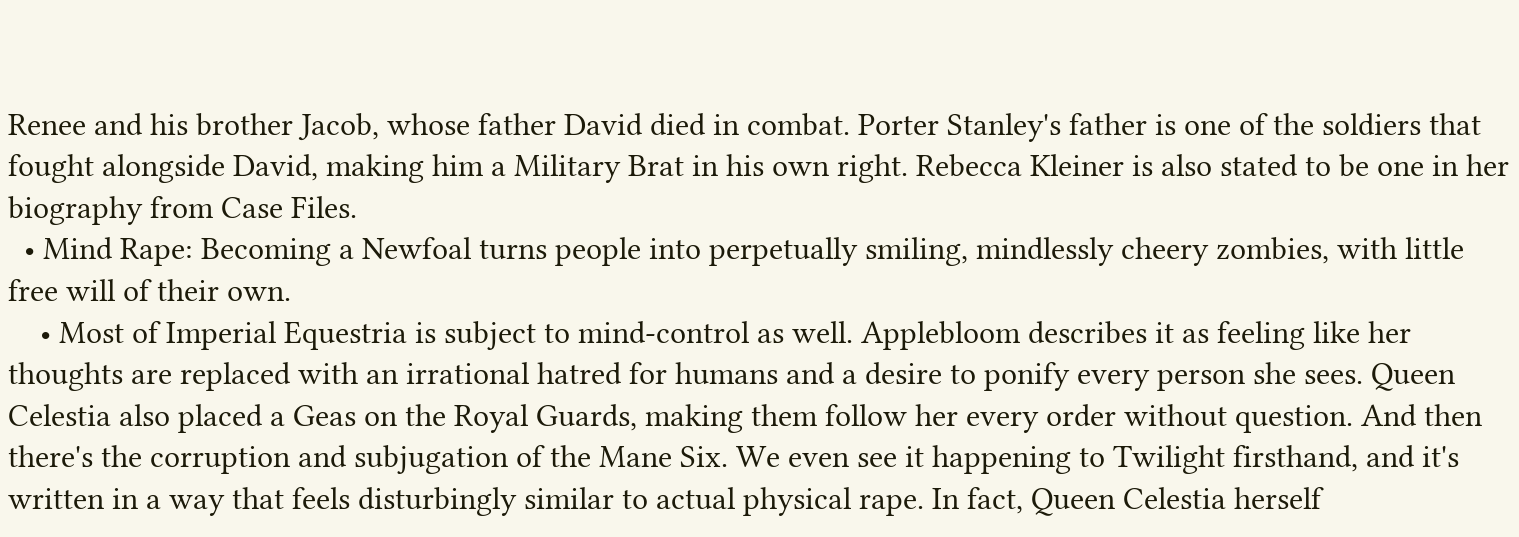Renee and his brother Jacob, whose father David died in combat. Porter Stanley's father is one of the soldiers that fought alongside David, making him a Military Brat in his own right. Rebecca Kleiner is also stated to be one in her biography from Case Files.
  • Mind Rape: Becoming a Newfoal turns people into perpetually smiling, mindlessly cheery zombies, with little free will of their own.
    • Most of Imperial Equestria is subject to mind-control as well. Applebloom describes it as feeling like her thoughts are replaced with an irrational hatred for humans and a desire to ponify every person she sees. Queen Celestia also placed a Geas on the Royal Guards, making them follow her every order without question. And then there's the corruption and subjugation of the Mane Six. We even see it happening to Twilight firsthand, and it's written in a way that feels disturbingly similar to actual physical rape. In fact, Queen Celestia herself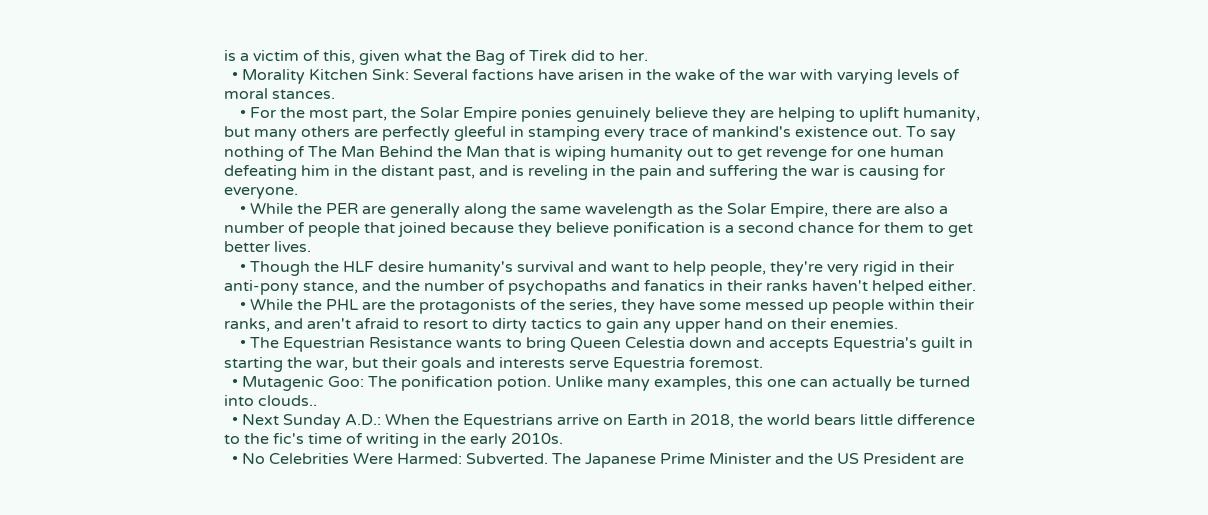is a victim of this, given what the Bag of Tirek did to her.
  • Morality Kitchen Sink: Several factions have arisen in the wake of the war with varying levels of moral stances.
    • For the most part, the Solar Empire ponies genuinely believe they are helping to uplift humanity, but many others are perfectly gleeful in stamping every trace of mankind's existence out. To say nothing of The Man Behind the Man that is wiping humanity out to get revenge for one human defeating him in the distant past, and is reveling in the pain and suffering the war is causing for everyone.
    • While the PER are generally along the same wavelength as the Solar Empire, there are also a number of people that joined because they believe ponification is a second chance for them to get better lives.
    • Though the HLF desire humanity's survival and want to help people, they're very rigid in their anti-pony stance, and the number of psychopaths and fanatics in their ranks haven't helped either.
    • While the PHL are the protagonists of the series, they have some messed up people within their ranks, and aren't afraid to resort to dirty tactics to gain any upper hand on their enemies.
    • The Equestrian Resistance wants to bring Queen Celestia down and accepts Equestria's guilt in starting the war, but their goals and interests serve Equestria foremost.
  • Mutagenic Goo: The ponification potion. Unlike many examples, this one can actually be turned into clouds..
  • Next Sunday A.D.: When the Equestrians arrive on Earth in 2018, the world bears little difference to the fic's time of writing in the early 2010s.
  • No Celebrities Were Harmed: Subverted. The Japanese Prime Minister and the US President are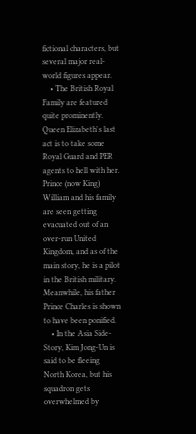fictional characters, but several major real-world figures appear.
    • The British Royal Family are featured quite prominently. Queen Elizabeth's last act is to take some Royal Guard and PER agents to hell with her. Prince (now King) William and his family are seen getting evacuated out of an over-run United Kingdom, and as of the main story, he is a pilot in the British military. Meanwhile, his father Prince Charles is shown to have been ponified.
    • In the Asia Side-Story, Kim Jong-Un is said to be fleeing North Korea, but his squadron gets overwhelmed by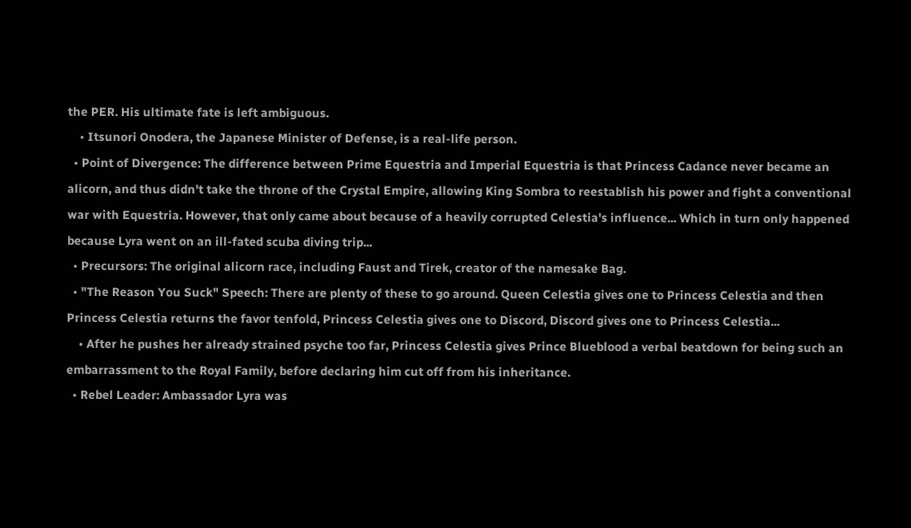the PER. His ultimate fate is left ambiguous.
    • Itsunori Onodera, the Japanese Minister of Defense, is a real-life person.
  • Point of Divergence: The difference between Prime Equestria and Imperial Equestria is that Princess Cadance never became an alicorn, and thus didn't take the throne of the Crystal Empire, allowing King Sombra to reestablish his power and fight a conventional war with Equestria. However, that only came about because of a heavily corrupted Celestia's influence... Which in turn only happened because Lyra went on an ill-fated scuba diving trip...
  • Precursors: The original alicorn race, including Faust and Tirek, creator of the namesake Bag.
  • "The Reason You Suck" Speech: There are plenty of these to go around. Queen Celestia gives one to Princess Celestia and then Princess Celestia returns the favor tenfold, Princess Celestia gives one to Discord, Discord gives one to Princess Celestia...
    • After he pushes her already strained psyche too far, Princess Celestia gives Prince Blueblood a verbal beatdown for being such an embarrassment to the Royal Family, before declaring him cut off from his inheritance.
  • Rebel Leader: Ambassador Lyra was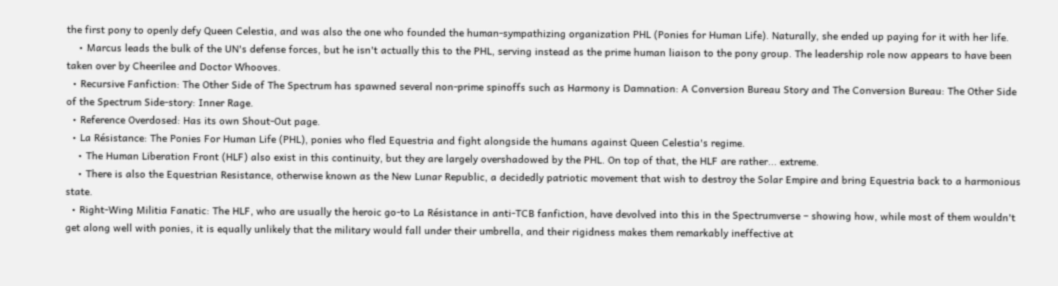the first pony to openly defy Queen Celestia, and was also the one who founded the human-sympathizing organization PHL (Ponies for Human Life). Naturally, she ended up paying for it with her life.
    • Marcus leads the bulk of the UN's defense forces, but he isn't actually this to the PHL, serving instead as the prime human liaison to the pony group. The leadership role now appears to have been taken over by Cheerilee and Doctor Whooves.
  • Recursive Fanfiction: The Other Side of The Spectrum has spawned several non-prime spinoffs such as Harmony is Damnation: A Conversion Bureau Story and The Conversion Bureau: The Other Side of the Spectrum Side-story: Inner Rage.
  • Reference Overdosed: Has its own Shout-Out page.
  • La Résistance: The Ponies For Human Life (PHL), ponies who fled Equestria and fight alongside the humans against Queen Celestia's regime.
    • The Human Liberation Front (HLF) also exist in this continuity, but they are largely overshadowed by the PHL. On top of that, the HLF are rather... extreme.
    • There is also the Equestrian Resistance, otherwise known as the New Lunar Republic, a decidedly patriotic movement that wish to destroy the Solar Empire and bring Equestria back to a harmonious state.
  • Right-Wing Militia Fanatic: The HLF, who are usually the heroic go-to La Résistance in anti-TCB fanfiction, have devolved into this in the Spectrumverse – showing how, while most of them wouldn't get along well with ponies, it is equally unlikely that the military would fall under their umbrella, and their rigidness makes them remarkably ineffective at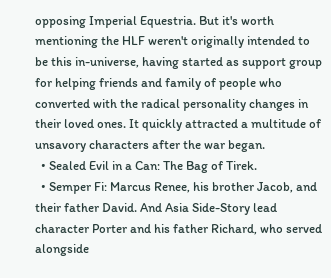opposing Imperial Equestria. But it's worth mentioning the HLF weren't originally intended to be this in-universe, having started as support group for helping friends and family of people who converted with the radical personality changes in their loved ones. It quickly attracted a multitude of unsavory characters after the war began.
  • Sealed Evil in a Can: The Bag of Tirek.
  • Semper Fi: Marcus Renee, his brother Jacob, and their father David. And Asia Side-Story lead character Porter and his father Richard, who served alongside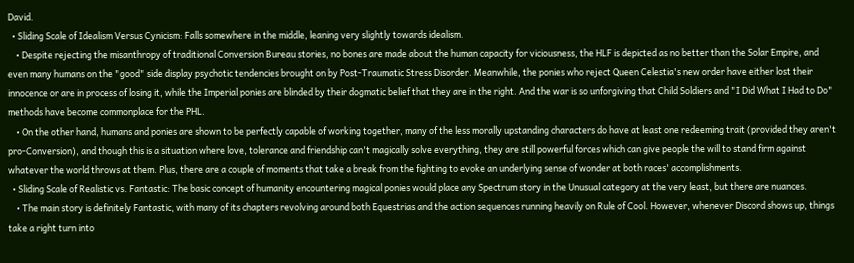David.
  • Sliding Scale of Idealism Versus Cynicism: Falls somewhere in the middle, leaning very slightly towards idealism.
    • Despite rejecting the misanthropy of traditional Conversion Bureau stories, no bones are made about the human capacity for viciousness, the HLF is depicted as no better than the Solar Empire, and even many humans on the "good" side display psychotic tendencies brought on by Post-Traumatic Stress Disorder. Meanwhile, the ponies who reject Queen Celestia's new order have either lost their innocence or are in process of losing it, while the Imperial ponies are blinded by their dogmatic belief that they are in the right. And the war is so unforgiving that Child Soldiers and "I Did What I Had to Do" methods have become commonplace for the PHL.
    • On the other hand, humans and ponies are shown to be perfectly capable of working together, many of the less morally upstanding characters do have at least one redeeming trait (provided they aren't pro-Conversion), and though this is a situation where love, tolerance and friendship can't magically solve everything, they are still powerful forces which can give people the will to stand firm against whatever the world throws at them. Plus, there are a couple of moments that take a break from the fighting to evoke an underlying sense of wonder at both races' accomplishments.
  • Sliding Scale of Realistic vs. Fantastic: The basic concept of humanity encountering magical ponies would place any Spectrum story in the Unusual category at the very least, but there are nuances.
    • The main story is definitely Fantastic, with many of its chapters revolving around both Equestrias and the action sequences running heavily on Rule of Cool. However, whenever Discord shows up, things take a right turn into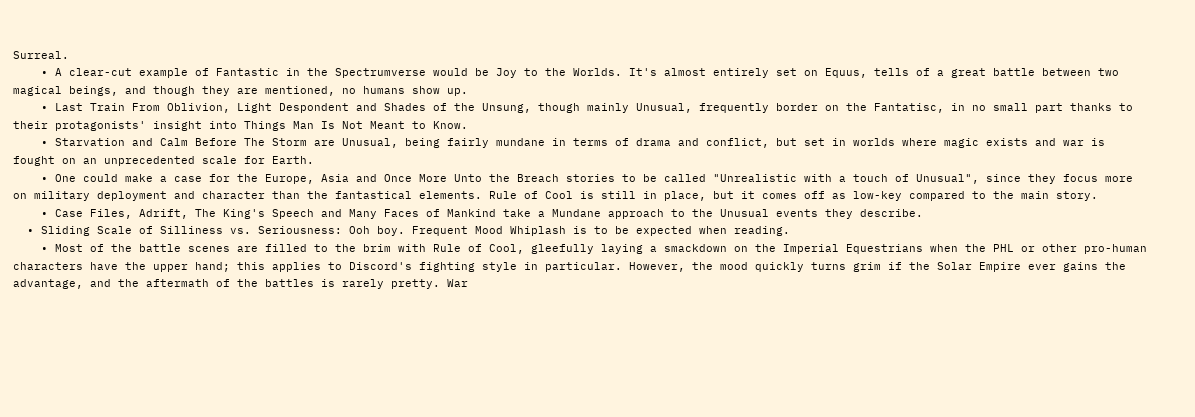Surreal.
    • A clear-cut example of Fantastic in the Spectrumverse would be Joy to the Worlds. It's almost entirely set on Equus, tells of a great battle between two magical beings, and though they are mentioned, no humans show up.
    • Last Train From Oblivion, Light Despondent and Shades of the Unsung, though mainly Unusual, frequently border on the Fantatisc, in no small part thanks to their protagonists' insight into Things Man Is Not Meant to Know.
    • Starvation and Calm Before The Storm are Unusual, being fairly mundane in terms of drama and conflict, but set in worlds where magic exists and war is fought on an unprecedented scale for Earth.
    • One could make a case for the Europe, Asia and Once More Unto the Breach stories to be called "Unrealistic with a touch of Unusual", since they focus more on military deployment and character than the fantastical elements. Rule of Cool is still in place, but it comes off as low-key compared to the main story.
    • Case Files, Adrift, The King's Speech and Many Faces of Mankind take a Mundane approach to the Unusual events they describe.
  • Sliding Scale of Silliness vs. Seriousness: Ooh boy. Frequent Mood Whiplash is to be expected when reading.
    • Most of the battle scenes are filled to the brim with Rule of Cool, gleefully laying a smackdown on the Imperial Equestrians when the PHL or other pro-human characters have the upper hand; this applies to Discord's fighting style in particular. However, the mood quickly turns grim if the Solar Empire ever gains the advantage, and the aftermath of the battles is rarely pretty. War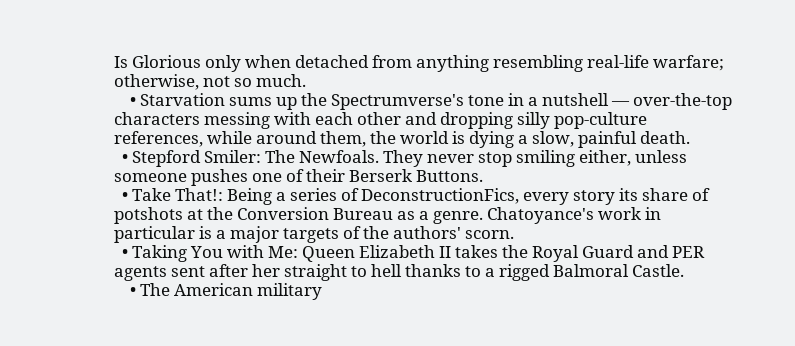Is Glorious only when detached from anything resembling real-life warfare; otherwise, not so much.
    • Starvation sums up the Spectrumverse's tone in a nutshell — over-the-top characters messing with each other and dropping silly pop-culture references, while around them, the world is dying a slow, painful death.
  • Stepford Smiler: The Newfoals. They never stop smiling either, unless someone pushes one of their Berserk Buttons.
  • Take That!: Being a series of DeconstructionFics, every story its share of potshots at the Conversion Bureau as a genre. Chatoyance's work in particular is a major targets of the authors' scorn.
  • Taking You with Me: Queen Elizabeth II takes the Royal Guard and PER agents sent after her straight to hell thanks to a rigged Balmoral Castle.
    • The American military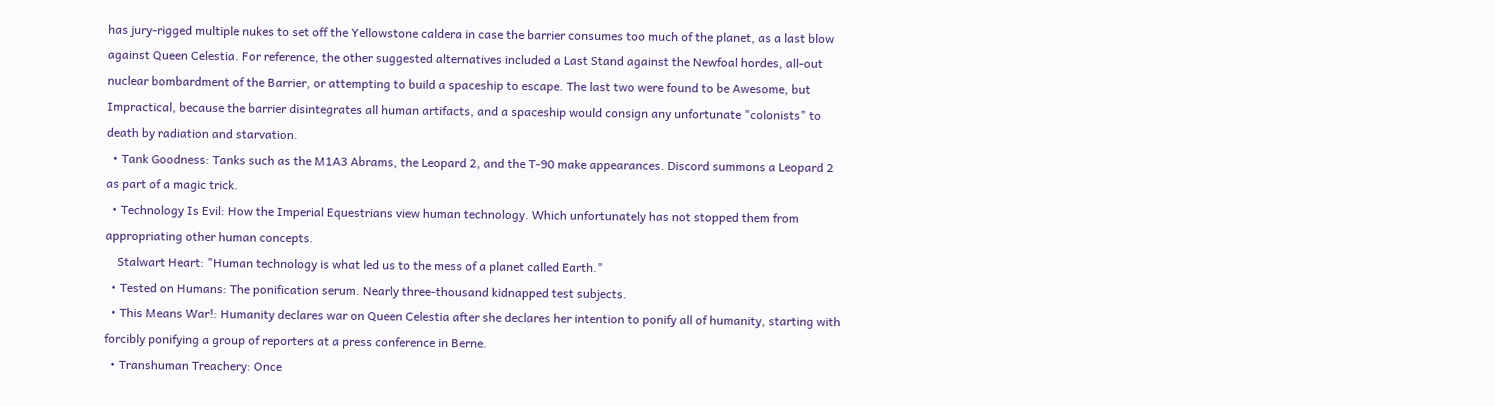has jury-rigged multiple nukes to set off the Yellowstone caldera in case the barrier consumes too much of the planet, as a last blow against Queen Celestia. For reference, the other suggested alternatives included a Last Stand against the Newfoal hordes, all-out nuclear bombardment of the Barrier, or attempting to build a spaceship to escape. The last two were found to be Awesome, but Impractical, because the barrier disintegrates all human artifacts, and a spaceship would consign any unfortunate "colonists" to death by radiation and starvation.
  • Tank Goodness: Tanks such as the M1A3 Abrams, the Leopard 2, and the T-90 make appearances. Discord summons a Leopard 2 as part of a magic trick.
  • Technology Is Evil: How the Imperial Equestrians view human technology. Which unfortunately has not stopped them from appropriating other human concepts.
    Stalwart Heart: "Human technology is what led us to the mess of a planet called Earth."
  • Tested on Humans: The ponification serum. Nearly three-thousand kidnapped test subjects.
  • This Means War!: Humanity declares war on Queen Celestia after she declares her intention to ponify all of humanity, starting with forcibly ponifying a group of reporters at a press conference in Berne.
  • Transhuman Treachery: Once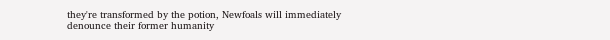they're transformed by the potion, Newfoals will immediately denounce their former humanity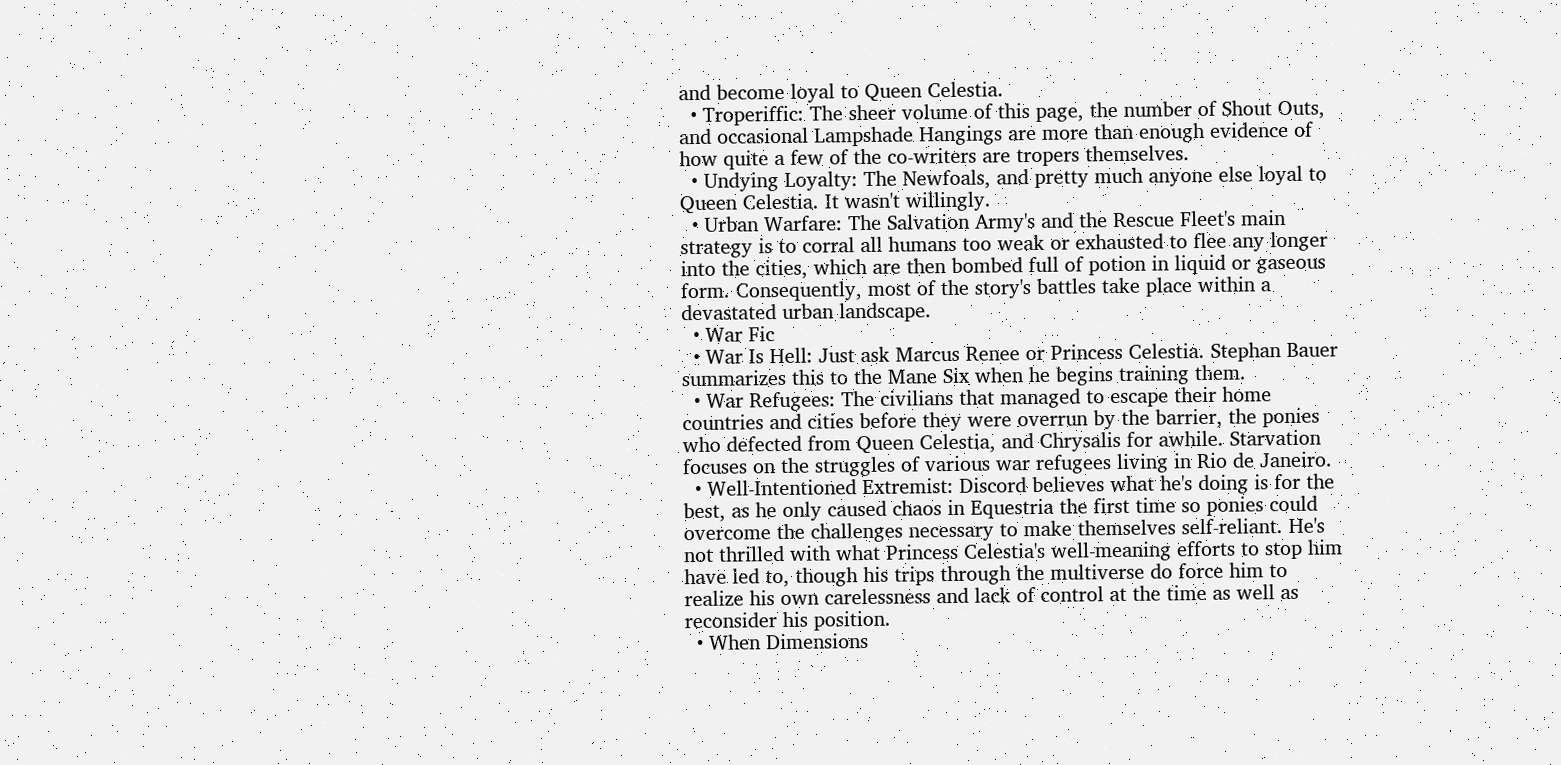and become loyal to Queen Celestia.
  • Troperiffic: The sheer volume of this page, the number of Shout Outs, and occasional Lampshade Hangings are more than enough evidence of how quite a few of the co-writers are tropers themselves.
  • Undying Loyalty: The Newfoals, and pretty much anyone else loyal to Queen Celestia. It wasn't willingly.
  • Urban Warfare: The Salvation Army's and the Rescue Fleet's main strategy is to corral all humans too weak or exhausted to flee any longer into the cities, which are then bombed full of potion in liquid or gaseous form. Consequently, most of the story's battles take place within a devastated urban landscape.
  • War Fic
  • War Is Hell: Just ask Marcus Renee or Princess Celestia. Stephan Bauer summarizes this to the Mane Six when he begins training them.
  • War Refugees: The civilians that managed to escape their home countries and cities before they were overrun by the barrier, the ponies who defected from Queen Celestia, and Chrysalis for awhile. Starvation focuses on the struggles of various war refugees living in Rio de Janeiro.
  • Well-Intentioned Extremist: Discord believes what he's doing is for the best, as he only caused chaos in Equestria the first time so ponies could overcome the challenges necessary to make themselves self-reliant. He's not thrilled with what Princess Celestia's well-meaning efforts to stop him have led to, though his trips through the multiverse do force him to realize his own carelessness and lack of control at the time as well as reconsider his position.
  • When Dimensions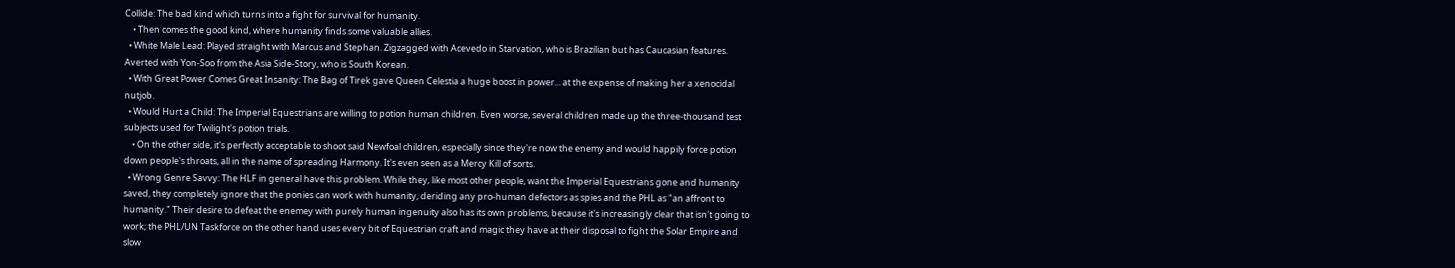Collide: The bad kind which turns into a fight for survival for humanity.
    • Then comes the good kind, where humanity finds some valuable allies.
  • White Male Lead: Played straight with Marcus and Stephan. Zigzagged with Acevedo in Starvation, who is Brazilian but has Caucasian features. Averted with Yon-Soo from the Asia Side-Story, who is South Korean.
  • With Great Power Comes Great Insanity: The Bag of Tirek gave Queen Celestia a huge boost in power... at the expense of making her a xenocidal nutjob.
  • Would Hurt a Child: The Imperial Equestrians are willing to potion human children. Even worse, several children made up the three-thousand test subjects used for Twilight's potion trials.
    • On the other side, it's perfectly acceptable to shoot said Newfoal children, especially since they're now the enemy and would happily force potion down people's throats, all in the name of spreading Harmony. It's even seen as a Mercy Kill of sorts.
  • Wrong Genre Savvy: The HLF in general have this problem. While they, like most other people, want the Imperial Equestrians gone and humanity saved, they completely ignore that the ponies can work with humanity, deriding any pro-human defectors as spies and the PHL as "an affront to humanity." Their desire to defeat the enemey with purely human ingenuity also has its own problems, because it's increasingly clear that isn't going to work; the PHL/UN Taskforce on the other hand uses every bit of Equestrian craft and magic they have at their disposal to fight the Solar Empire and slow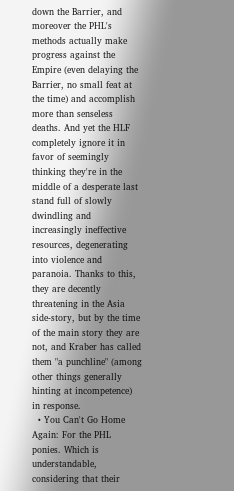down the Barrier, and moreover the PHL's methods actually make progress against the Empire (even delaying the Barrier, no small feat at the time) and accomplish more than senseless deaths. And yet the HLF completely ignore it in favor of seemingly thinking they're in the middle of a desperate last stand full of slowly dwindling and increasingly ineffective resources, degenerating into violence and paranoia. Thanks to this, they are decently threatening in the Asia side-story, but by the time of the main story they are not, and Kraber has called them "a punchline" (among other things generally hinting at incompetence) in response.
  • You Can't Go Home Again: For the PHL ponies. Which is understandable, considering that their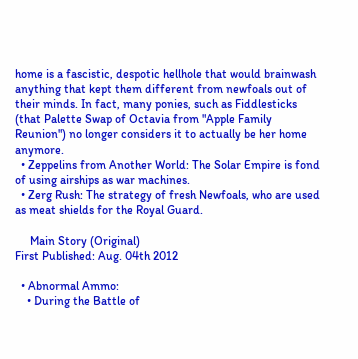home is a fascistic, despotic hellhole that would brainwash anything that kept them different from newfoals out of their minds. In fact, many ponies, such as Fiddlesticks (that Palette Swap of Octavia from "Apple Family Reunion") no longer considers it to actually be her home anymore.
  • Zeppelins from Another World: The Solar Empire is fond of using airships as war machines.
  • Zerg Rush: The strategy of fresh Newfoals, who are used as meat shields for the Royal Guard.

     Main Story (Original)
First Published: Aug. 04th 2012

  • Abnormal Ammo:
    • During the Battle of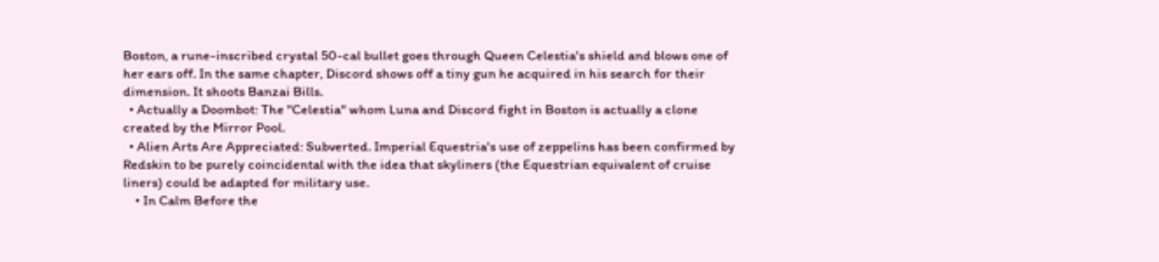Boston, a rune-inscribed crystal 50-cal bullet goes through Queen Celestia's shield and blows one of her ears off. In the same chapter, Discord shows off a tiny gun he acquired in his search for their dimension. It shoots Banzai Bills.
  • Actually a Doombot: The "Celestia" whom Luna and Discord fight in Boston is actually a clone created by the Mirror Pool.
  • Alien Arts Are Appreciated: Subverted. Imperial Equestria's use of zeppelins has been confirmed by Redskin to be purely coincidental with the idea that skyliners (the Equestrian equivalent of cruise liners) could be adapted for military use.
    • In Calm Before the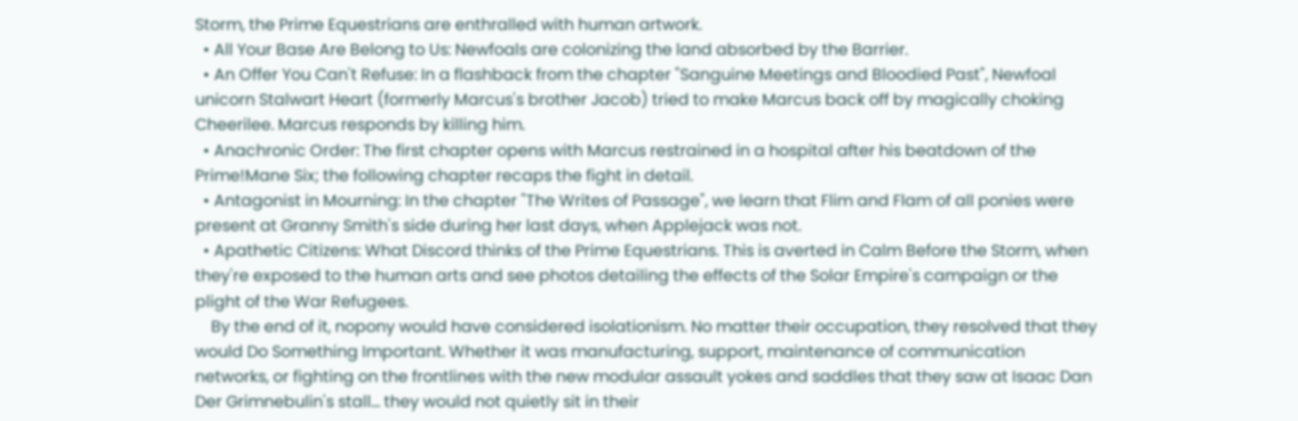Storm, the Prime Equestrians are enthralled with human artwork.
  • All Your Base Are Belong to Us: Newfoals are colonizing the land absorbed by the Barrier.
  • An Offer You Can't Refuse: In a flashback from the chapter "Sanguine Meetings and Bloodied Past", Newfoal unicorn Stalwart Heart (formerly Marcus's brother Jacob) tried to make Marcus back off by magically choking Cheerilee. Marcus responds by killing him.
  • Anachronic Order: The first chapter opens with Marcus restrained in a hospital after his beatdown of the Prime!Mane Six; the following chapter recaps the fight in detail.
  • Antagonist in Mourning: In the chapter "The Writes of Passage", we learn that Flim and Flam of all ponies were present at Granny Smith's side during her last days, when Applejack was not.
  • Apathetic Citizens: What Discord thinks of the Prime Equestrians. This is averted in Calm Before the Storm, when they're exposed to the human arts and see photos detailing the effects of the Solar Empire's campaign or the plight of the War Refugees.
    By the end of it, nopony would have considered isolationism. No matter their occupation, they resolved that they would Do Something Important. Whether it was manufacturing, support, maintenance of communication networks, or fighting on the frontlines with the new modular assault yokes and saddles that they saw at Isaac Dan Der Grimnebulin's stall... they would not quietly sit in their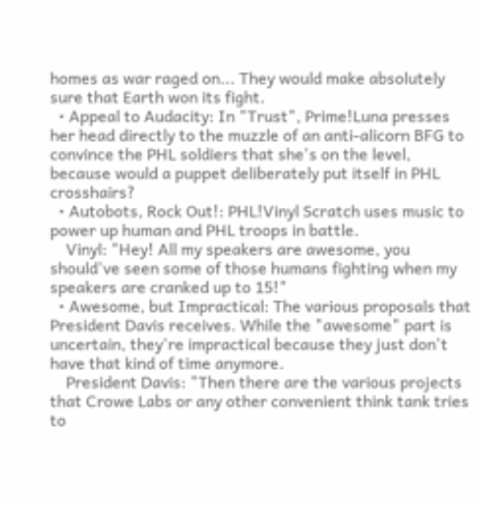homes as war raged on... They would make absolutely sure that Earth won its fight.
  • Appeal to Audacity: In "Trust", Prime!Luna presses her head directly to the muzzle of an anti-alicorn BFG to convince the PHL soldiers that she's on the level, because would a puppet deliberately put itself in PHL crosshairs?
  • Autobots, Rock Out!: PHL!Vinyl Scratch uses music to power up human and PHL troops in battle.
    Vinyl: "Hey! All my speakers are awesome, you should've seen some of those humans fighting when my speakers are cranked up to 15!"
  • Awesome, but Impractical: The various proposals that President Davis receives. While the "awesome" part is uncertain, they're impractical because they just don't have that kind of time anymore.
    President Davis: "Then there are the various projects that Crowe Labs or any other convenient think tank tries to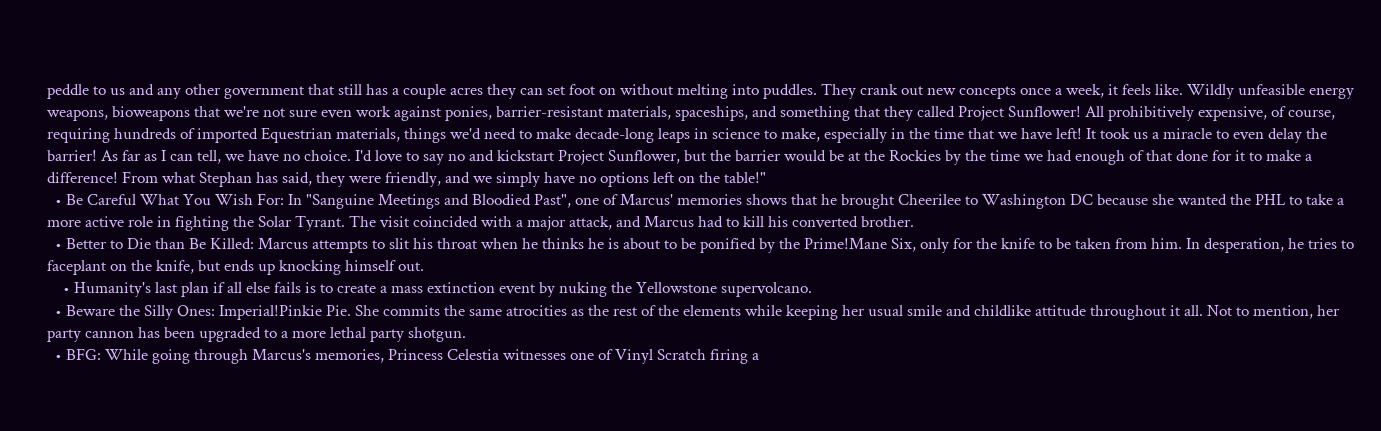peddle to us and any other government that still has a couple acres they can set foot on without melting into puddles. They crank out new concepts once a week, it feels like. Wildly unfeasible energy weapons, bioweapons that we're not sure even work against ponies, barrier-resistant materials, spaceships, and something that they called Project Sunflower! All prohibitively expensive, of course, requiring hundreds of imported Equestrian materials, things we'd need to make decade-long leaps in science to make, especially in the time that we have left! It took us a miracle to even delay the barrier! As far as I can tell, we have no choice. I'd love to say no and kickstart Project Sunflower, but the barrier would be at the Rockies by the time we had enough of that done for it to make a difference! From what Stephan has said, they were friendly, and we simply have no options left on the table!"
  • Be Careful What You Wish For: In "Sanguine Meetings and Bloodied Past", one of Marcus' memories shows that he brought Cheerilee to Washington DC because she wanted the PHL to take a more active role in fighting the Solar Tyrant. The visit coincided with a major attack, and Marcus had to kill his converted brother.
  • Better to Die than Be Killed: Marcus attempts to slit his throat when he thinks he is about to be ponified by the Prime!Mane Six, only for the knife to be taken from him. In desperation, he tries to faceplant on the knife, but ends up knocking himself out.
    • Humanity's last plan if all else fails is to create a mass extinction event by nuking the Yellowstone supervolcano.
  • Beware the Silly Ones: Imperial!Pinkie Pie. She commits the same atrocities as the rest of the elements while keeping her usual smile and childlike attitude throughout it all. Not to mention, her party cannon has been upgraded to a more lethal party shotgun.
  • BFG: While going through Marcus's memories, Princess Celestia witnesses one of Vinyl Scratch firing a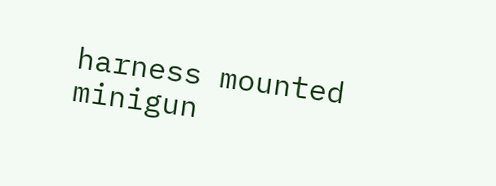harness mounted minigun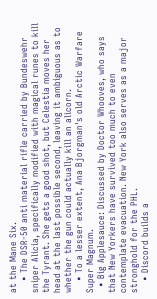at the Mane Six.
    • The DSR-50 anti material rifle carried by Bundeswehr sniper Alicia, specifically modified with magical runes to kill the Tyrant. She gets a good shot, but Celestia moves her head at the last possible second, leaving it ambiguous as to whether the gun could actually kill an alicorn.
    • To a lesser extent, Ana Bjorgman's old Arctic Warfare Super Magnum.
  • Big Applesauce: Discussed by Doctor Whooves, who says that New Yorkers have survived too much to even contemplate evacuation. New York also serves as a major stronghold for the PHL.
    • Discord builds a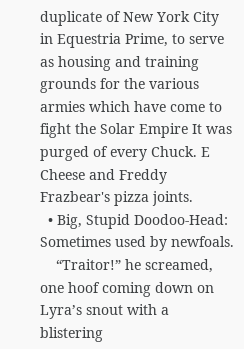duplicate of New York City in Equestria Prime, to serve as housing and training grounds for the various armies which have come to fight the Solar Empire It was purged of every Chuck. E Cheese and Freddy Frazbear's pizza joints.
  • Big, Stupid Doodoo-Head: Sometimes used by newfoals.
    “Traitor!” he screamed, one hoof coming down on Lyra’s snout with a blistering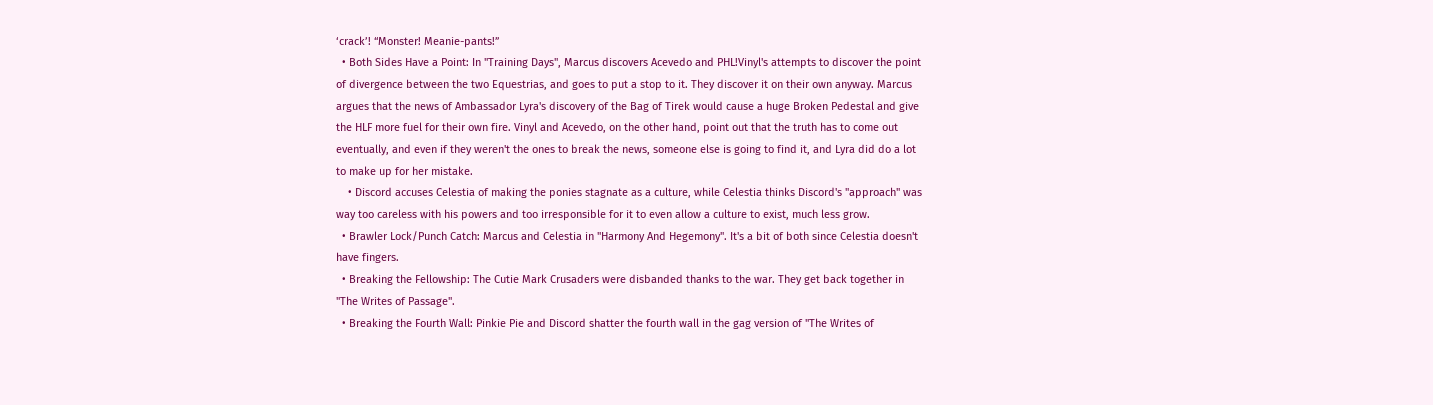‘crack’! “Monster! Meanie-pants!”
  • Both Sides Have a Point: In "Training Days", Marcus discovers Acevedo and PHL!Vinyl's attempts to discover the point of divergence between the two Equestrias, and goes to put a stop to it. They discover it on their own anyway. Marcus argues that the news of Ambassador Lyra's discovery of the Bag of Tirek would cause a huge Broken Pedestal and give the HLF more fuel for their own fire. Vinyl and Acevedo, on the other hand, point out that the truth has to come out eventually, and even if they weren't the ones to break the news, someone else is going to find it, and Lyra did do a lot to make up for her mistake.
    • Discord accuses Celestia of making the ponies stagnate as a culture, while Celestia thinks Discord's "approach" was way too careless with his powers and too irresponsible for it to even allow a culture to exist, much less grow.
  • Brawler Lock/Punch Catch: Marcus and Celestia in "Harmony And Hegemony". It's a bit of both since Celestia doesn't have fingers.
  • Breaking the Fellowship: The Cutie Mark Crusaders were disbanded thanks to the war. They get back together in "The Writes of Passage".
  • Breaking the Fourth Wall: Pinkie Pie and Discord shatter the fourth wall in the gag version of "The Writes of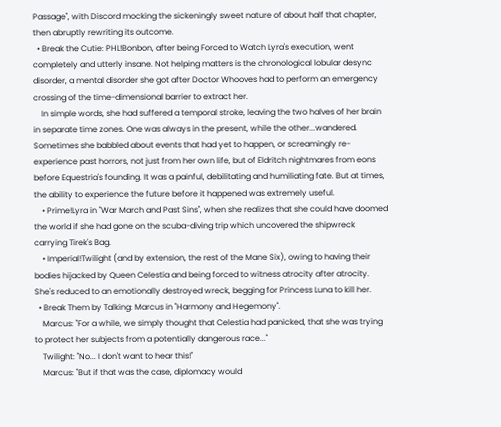Passage", with Discord mocking the sickeningly sweet nature of about half that chapter, then abruptly rewriting its outcome.
  • Break the Cutie: PHL!Bonbon, after being Forced to Watch Lyra's execution, went completely and utterly insane. Not helping matters is the chronological lobular desync disorder, a mental disorder she got after Doctor Whooves had to perform an emergency crossing of the time-dimensional barrier to extract her.
    In simple words, she had suffered a temporal stroke, leaving the two halves of her brain in separate time zones. One was always in the present, while the other...wandered. Sometimes she babbled about events that had yet to happen, or screamingly re-experience past horrors, not just from her own life, but of Eldritch nightmares from eons before Equestria's founding. It was a painful, debilitating and humiliating fate. But at times, the ability to experience the future before it happened was extremely useful.
    • Prime!Lyra in "War March and Past Sins", when she realizes that she could have doomed the world if she had gone on the scuba-diving trip which uncovered the shipwreck carrying Tirek's Bag.
    • Imperial!Twilight (and by extension, the rest of the Mane Six), owing to having their bodies hijacked by Queen Celestia and being forced to witness atrocity after atrocity. She's reduced to an emotionally destroyed wreck, begging for Princess Luna to kill her.
  • Break Them by Talking: Marcus in "Harmony and Hegemony".
    Marcus: "For a while, we simply thought that Celestia had panicked, that she was trying to protect her subjects from a potentially dangerous race..."
    Twilight: "No... I don't want to hear this!"
    Marcus: "But if that was the case, diplomacy would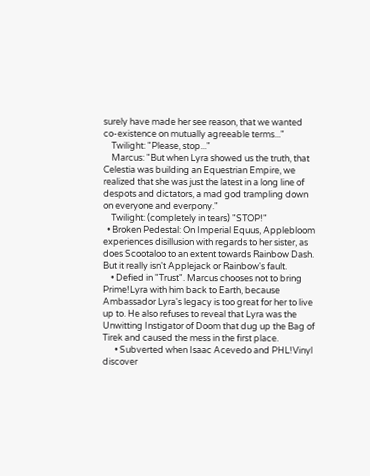surely have made her see reason, that we wanted co-existence on mutually agreeable terms..."
    Twilight: "Please, stop..."
    Marcus: "But when Lyra showed us the truth, that Celestia was building an Equestrian Empire, we realized that she was just the latest in a long line of despots and dictators, a mad god trampling down on everyone and everpony."
    Twilight: (completely in tears) "STOP!"
  • Broken Pedestal: On Imperial Equus, Applebloom experiences disillusion with regards to her sister, as does Scootaloo to an extent towards Rainbow Dash. But it really isn't Applejack or Rainbow's fault.
    • Defied in "Trust". Marcus chooses not to bring Prime!Lyra with him back to Earth, because Ambassador Lyra's legacy is too great for her to live up to. He also refuses to reveal that Lyra was the Unwitting Instigator of Doom that dug up the Bag of Tirek and caused the mess in the first place.
      • Subverted when Isaac Acevedo and PHL!Vinyl discover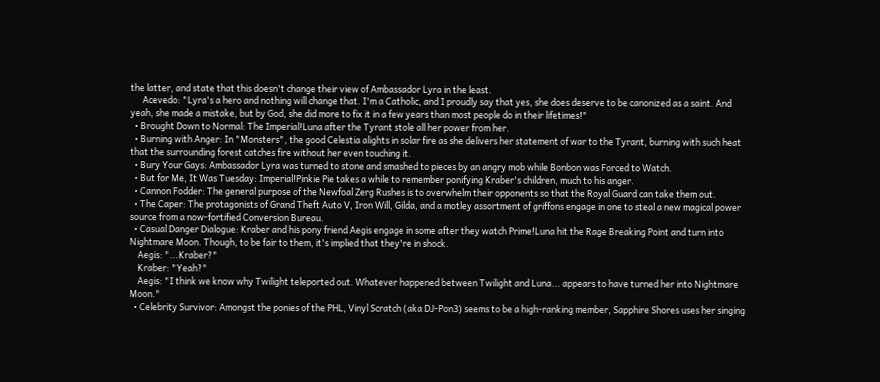the latter, and state that this doesn't change their view of Ambassador Lyra in the least.
      Acevedo: "Lyra's a hero and nothing will change that. I'm a Catholic, and I proudly say that yes, she does deserve to be canonized as a saint. And yeah, she made a mistake, but by God, she did more to fix it in a few years than most people do in their lifetimes!"
  • Brought Down to Normal: The Imperial!Luna after the Tyrant stole all her power from her.
  • Burning with Anger: In "Monsters", the good Celestia alights in solar fire as she delivers her statement of war to the Tyrant, burning with such heat that the surrounding forest catches fire without her even touching it.
  • Bury Your Gays: Ambassador Lyra was turned to stone and smashed to pieces by an angry mob while Bonbon was Forced to Watch.
  • But for Me, It Was Tuesday: Imperial!Pinkie Pie takes a while to remember ponifying Kraber's children, much to his anger.
  • Cannon Fodder: The general purpose of the Newfoal Zerg Rushes is to overwhelm their opponents so that the Royal Guard can take them out.
  • The Caper: The protagonists of Grand Theft Auto V, Iron Will, Gilda, and a motley assortment of griffons engage in one to steal a new magical power source from a now-fortified Conversion Bureau.
  • Casual Danger Dialogue: Kraber and his pony friend Aegis engage in some after they watch Prime!Luna hit the Rage Breaking Point and turn into Nightmare Moon. Though, to be fair to them, it's implied that they're in shock.
    Aegis: "...Kraber?"
    Kraber: "Yeah?"
    Aegis: "I think we know why Twilight teleported out. Whatever happened between Twilight and Luna... appears to have turned her into Nightmare Moon."
  • Celebrity Survivor: Amongst the ponies of the PHL, Vinyl Scratch (aka DJ-Pon3) seems to be a high-ranking member, Sapphire Shores uses her singing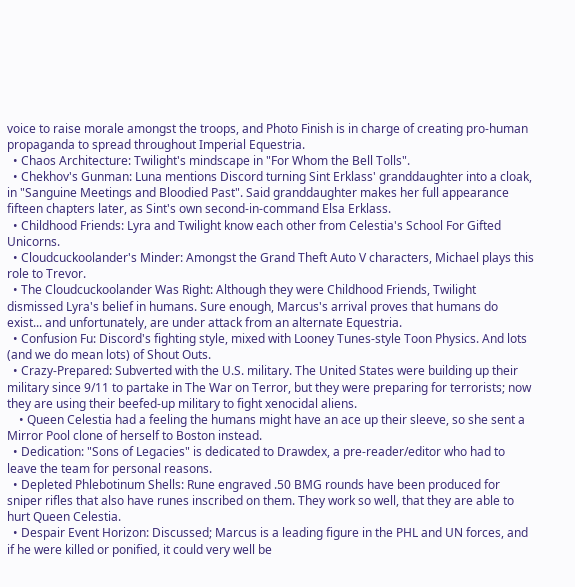voice to raise morale amongst the troops, and Photo Finish is in charge of creating pro-human propaganda to spread throughout Imperial Equestria.
  • Chaos Architecture: Twilight's mindscape in "For Whom the Bell Tolls".
  • Chekhov's Gunman: Luna mentions Discord turning Sint Erklass' granddaughter into a cloak, in "Sanguine Meetings and Bloodied Past". Said granddaughter makes her full appearance fifteen chapters later, as Sint's own second-in-command Elsa Erklass.
  • Childhood Friends: Lyra and Twilight know each other from Celestia's School For Gifted Unicorns.
  • Cloudcuckoolander's Minder: Amongst the Grand Theft Auto V characters, Michael plays this role to Trevor.
  • The Cloudcuckoolander Was Right: Although they were Childhood Friends, Twilight dismissed Lyra's belief in humans. Sure enough, Marcus's arrival proves that humans do exist... and unfortunately, are under attack from an alternate Equestria.
  • Confusion Fu: Discord's fighting style, mixed with Looney Tunes-style Toon Physics. And lots (and we do mean lots) of Shout Outs.
  • Crazy-Prepared: Subverted with the U.S. military. The United States were building up their military since 9/11 to partake in The War on Terror, but they were preparing for terrorists; now they are using their beefed-up military to fight xenocidal aliens.
    • Queen Celestia had a feeling the humans might have an ace up their sleeve, so she sent a Mirror Pool clone of herself to Boston instead.
  • Dedication: "Sons of Legacies" is dedicated to Drawdex, a pre-reader/editor who had to leave the team for personal reasons.
  • Depleted Phlebotinum Shells: Rune engraved .50 BMG rounds have been produced for sniper rifles that also have runes inscribed on them. They work so well, that they are able to hurt Queen Celestia.
  • Despair Event Horizon: Discussed; Marcus is a leading figure in the PHL and UN forces, and if he were killed or ponified, it could very well be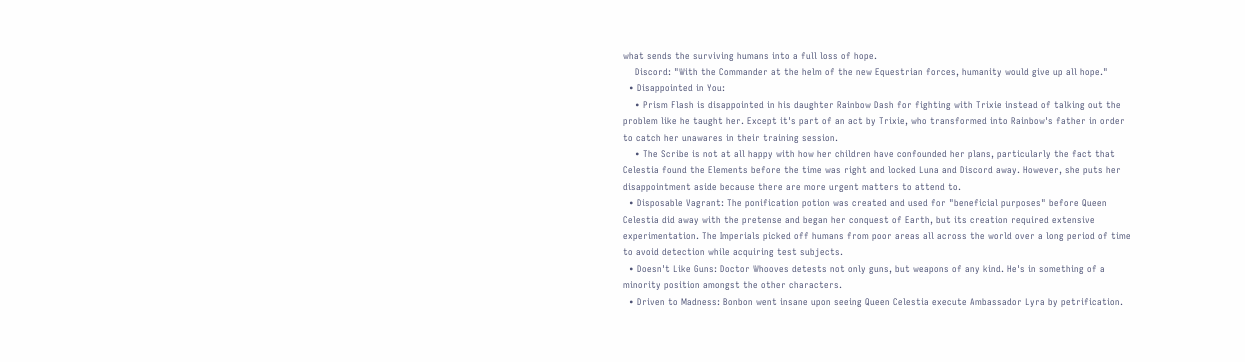what sends the surviving humans into a full loss of hope.
    Discord: "With the Commander at the helm of the new Equestrian forces, humanity would give up all hope."
  • Disappointed in You:
    • Prism Flash is disappointed in his daughter Rainbow Dash for fighting with Trixie instead of talking out the problem like he taught her. Except it's part of an act by Trixie, who transformed into Rainbow's father in order to catch her unawares in their training session.
    • The Scribe is not at all happy with how her children have confounded her plans, particularly the fact that Celestia found the Elements before the time was right and locked Luna and Discord away. However, she puts her disappointment aside because there are more urgent matters to attend to.
  • Disposable Vagrant: The ponification potion was created and used for "beneficial purposes" before Queen Celestia did away with the pretense and began her conquest of Earth, but its creation required extensive experimentation. The Imperials picked off humans from poor areas all across the world over a long period of time to avoid detection while acquiring test subjects.
  • Doesn't Like Guns: Doctor Whooves detests not only guns, but weapons of any kind. He's in something of a minority position amongst the other characters.
  • Driven to Madness: Bonbon went insane upon seeing Queen Celestia execute Ambassador Lyra by petrification.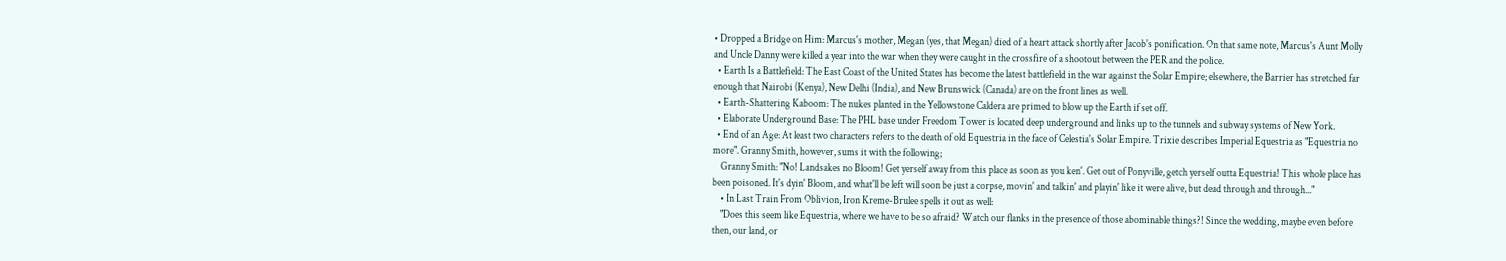• Dropped a Bridge on Him: Marcus's mother, Megan (yes, that Megan) died of a heart attack shortly after Jacob's ponification. On that same note, Marcus's Aunt Molly and Uncle Danny were killed a year into the war when they were caught in the crossfire of a shootout between the PER and the police.
  • Earth Is a Battlefield: The East Coast of the United States has become the latest battlefield in the war against the Solar Empire; elsewhere, the Barrier has stretched far enough that Nairobi (Kenya), New Delhi (India), and New Brunswick (Canada) are on the front lines as well.
  • Earth-Shattering Kaboom: The nukes planted in the Yellowstone Caldera are primed to blow up the Earth if set off.
  • Elaborate Underground Base: The PHL base under Freedom Tower is located deep underground and links up to the tunnels and subway systems of New York.
  • End of an Age: At least two characters refers to the death of old Equestria in the face of Celestia's Solar Empire. Trixie describes Imperial Equestria as "Equestria no more". Granny Smith, however, sums it with the following;
    Granny Smith: "No! Landsakes no Bloom! Get yerself away from this place as soon as you ken'. Get out of Ponyville, getch yerself outta Equestria! This whole place has been poisoned. It's dyin' Bloom, and what'll be left will soon be just a corpse, movin' and talkin' and playin' like it were alive, but dead through and through..."
    • In Last Train From Oblivion, Iron Kreme-Brulee spells it out as well:
    "Does this seem like Equestria, where we have to be so afraid? Watch our flanks in the presence of those abominable things?! Since the wedding, maybe even before then, our land, or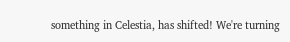something in Celestia, has shifted! We're turning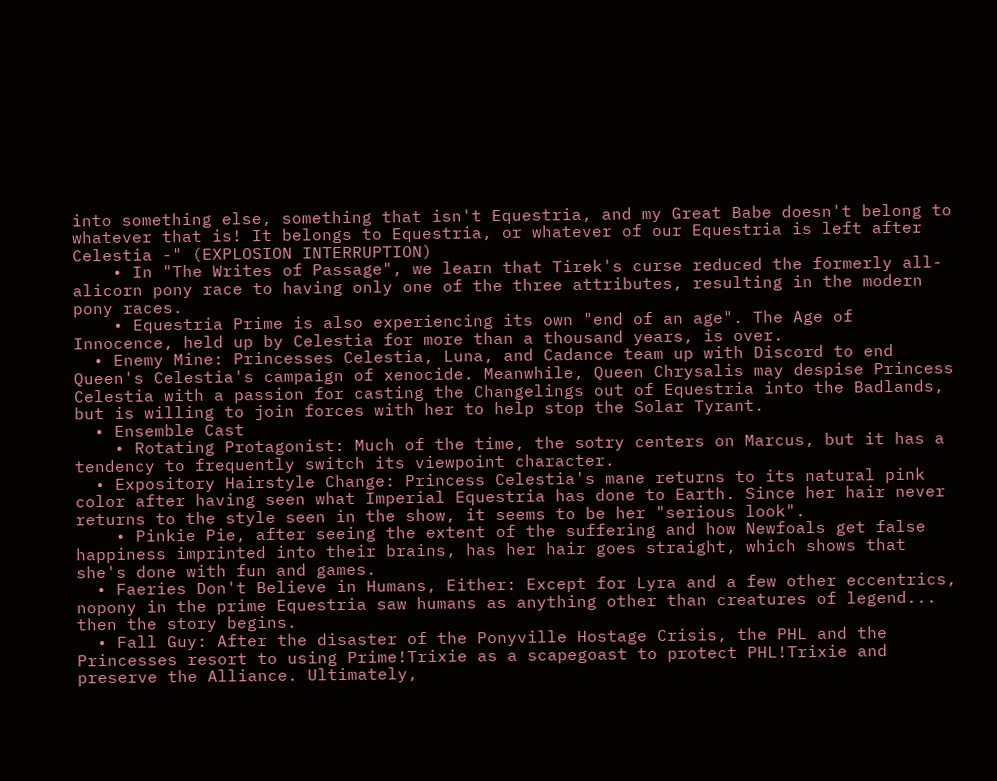into something else, something that isn't Equestria, and my Great Babe doesn't belong to whatever that is! It belongs to Equestria, or whatever of our Equestria is left after Celestia -" (EXPLOSION INTERRUPTION)
    • In "The Writes of Passage", we learn that Tirek's curse reduced the formerly all-alicorn pony race to having only one of the three attributes, resulting in the modern pony races.
    • Equestria Prime is also experiencing its own "end of an age". The Age of Innocence, held up by Celestia for more than a thousand years, is over.
  • Enemy Mine: Princesses Celestia, Luna, and Cadance team up with Discord to end Queen's Celestia's campaign of xenocide. Meanwhile, Queen Chrysalis may despise Princess Celestia with a passion for casting the Changelings out of Equestria into the Badlands, but is willing to join forces with her to help stop the Solar Tyrant.
  • Ensemble Cast
    • Rotating Protagonist: Much of the time, the sotry centers on Marcus, but it has a tendency to frequently switch its viewpoint character.
  • Expository Hairstyle Change: Princess Celestia's mane returns to its natural pink color after having seen what Imperial Equestria has done to Earth. Since her hair never returns to the style seen in the show, it seems to be her "serious look".
    • Pinkie Pie, after seeing the extent of the suffering and how Newfoals get false happiness imprinted into their brains, has her hair goes straight, which shows that she's done with fun and games.
  • Faeries Don't Believe in Humans, Either: Except for Lyra and a few other eccentrics, nopony in the prime Equestria saw humans as anything other than creatures of legend... then the story begins.
  • Fall Guy: After the disaster of the Ponyville Hostage Crisis, the PHL and the Princesses resort to using Prime!Trixie as a scapegoast to protect PHL!Trixie and preserve the Alliance. Ultimately,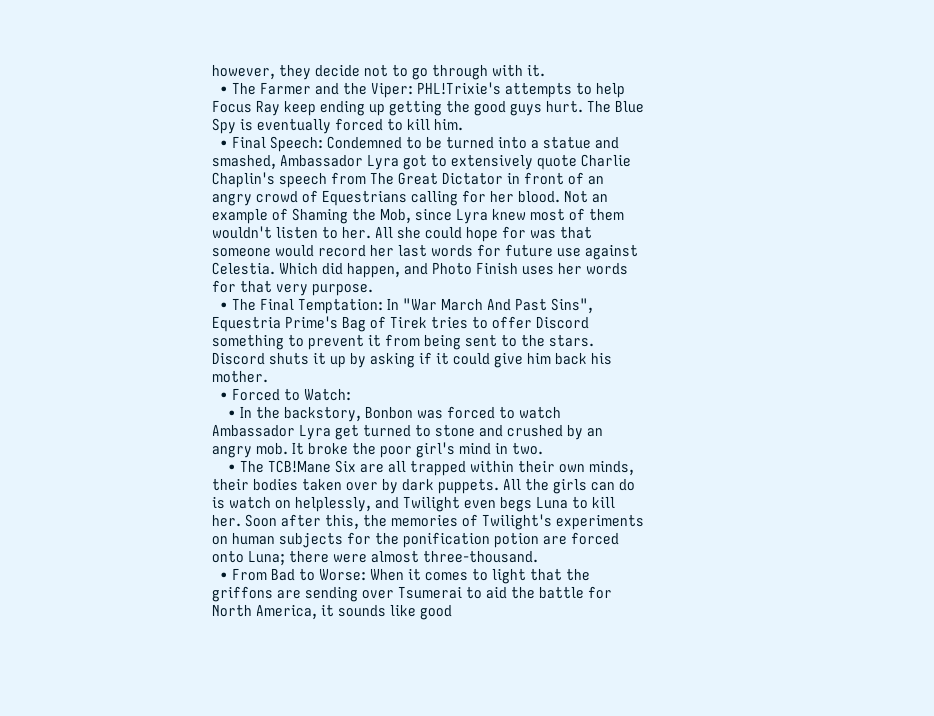however, they decide not to go through with it.
  • The Farmer and the Viper: PHL!Trixie's attempts to help Focus Ray keep ending up getting the good guys hurt. The Blue Spy is eventually forced to kill him.
  • Final Speech: Condemned to be turned into a statue and smashed, Ambassador Lyra got to extensively quote Charlie Chaplin's speech from The Great Dictator in front of an angry crowd of Equestrians calling for her blood. Not an example of Shaming the Mob, since Lyra knew most of them wouldn't listen to her. All she could hope for was that someone would record her last words for future use against Celestia. Which did happen, and Photo Finish uses her words for that very purpose.
  • The Final Temptation: In "War March And Past Sins", Equestria Prime's Bag of Tirek tries to offer Discord something to prevent it from being sent to the stars. Discord shuts it up by asking if it could give him back his mother.
  • Forced to Watch:
    • In the backstory, Bonbon was forced to watch Ambassador Lyra get turned to stone and crushed by an angry mob. It broke the poor girl's mind in two.
    • The TCB!Mane Six are all trapped within their own minds, their bodies taken over by dark puppets. All the girls can do is watch on helplessly, and Twilight even begs Luna to kill her. Soon after this, the memories of Twilight's experiments on human subjects for the ponification potion are forced onto Luna; there were almost three-thousand.
  • From Bad to Worse: When it comes to light that the griffons are sending over Tsumerai to aid the battle for North America, it sounds like good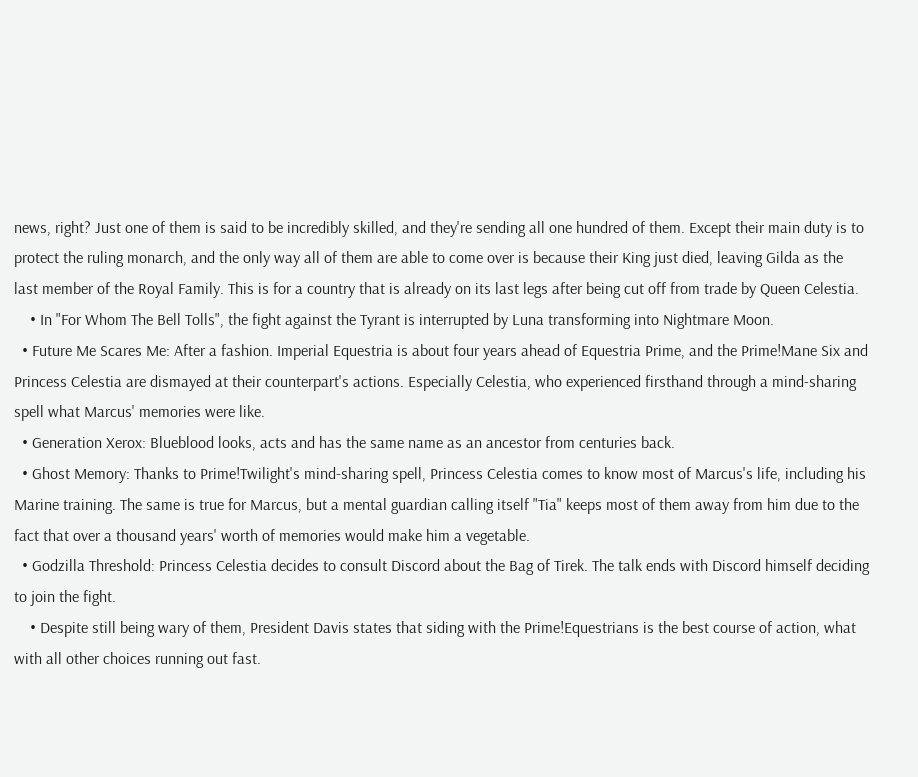news, right? Just one of them is said to be incredibly skilled, and they're sending all one hundred of them. Except their main duty is to protect the ruling monarch, and the only way all of them are able to come over is because their King just died, leaving Gilda as the last member of the Royal Family. This is for a country that is already on its last legs after being cut off from trade by Queen Celestia.
    • In "For Whom The Bell Tolls", the fight against the Tyrant is interrupted by Luna transforming into Nightmare Moon.
  • Future Me Scares Me: After a fashion. Imperial Equestria is about four years ahead of Equestria Prime, and the Prime!Mane Six and Princess Celestia are dismayed at their counterpart's actions. Especially Celestia, who experienced firsthand through a mind-sharing spell what Marcus' memories were like.
  • Generation Xerox: Blueblood looks, acts and has the same name as an ancestor from centuries back.
  • Ghost Memory: Thanks to Prime!Twilight's mind-sharing spell, Princess Celestia comes to know most of Marcus's life, including his Marine training. The same is true for Marcus, but a mental guardian calling itself "Tia" keeps most of them away from him due to the fact that over a thousand years' worth of memories would make him a vegetable.
  • Godzilla Threshold: Princess Celestia decides to consult Discord about the Bag of Tirek. The talk ends with Discord himself deciding to join the fight.
    • Despite still being wary of them, President Davis states that siding with the Prime!Equestrians is the best course of action, what with all other choices running out fast.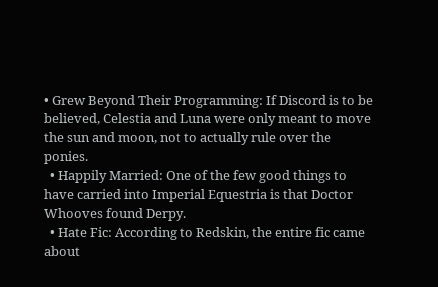• Grew Beyond Their Programming: If Discord is to be believed, Celestia and Luna were only meant to move the sun and moon, not to actually rule over the ponies.
  • Happily Married: One of the few good things to have carried into Imperial Equestria is that Doctor Whooves found Derpy.
  • Hate Fic: According to Redskin, the entire fic came about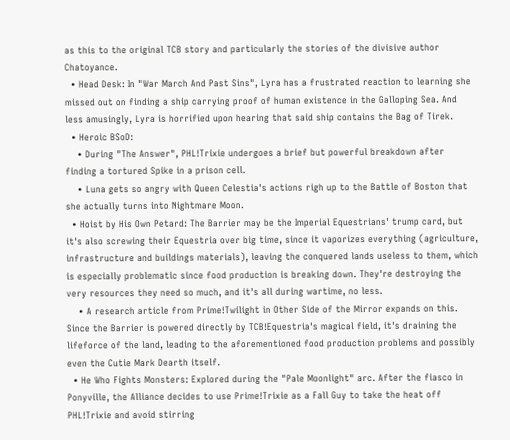as this to the original TCB story and particularly the stories of the divisive author Chatoyance.
  • Head Desk: In "War March And Past Sins", Lyra has a frustrated reaction to learning she missed out on finding a ship carrying proof of human existence in the Galloping Sea. And less amusingly, Lyra is horrified upon hearing that said ship contains the Bag of Tirek.
  • Heroic BSoD:
    • During "The Answer", PHL!Trixie undergoes a brief but powerful breakdown after finding a tortured Spike in a prison cell.
    • Luna gets so angry with Queen Celestia's actions righ up to the Battle of Boston that she actually turns into Nightmare Moon.
  • Hoist by His Own Petard: The Barrier may be the Imperial Equestrians' trump card, but it's also screwing their Equestria over big time, since it vaporizes everything (agriculture, infrastructure and buildings materials), leaving the conquered lands useless to them, which is especially problematic since food production is breaking down. They're destroying the very resources they need so much, and it's all during wartime, no less.
    • A research article from Prime!Twilight in Other Side of the Mirror expands on this. Since the Barrier is powered directly by TCB!Equestria's magical field, it's draining the lifeforce of the land, leading to the aforementioned food production problems and possibly even the Cutie Mark Dearth itself.
  • He Who Fights Monsters: Explored during the "Pale Moonlight" arc. After the fiasco in Ponyville, the Alliance decides to use Prime!Trixie as a Fall Guy to take the heat off PHL!Trixie and avoid stirring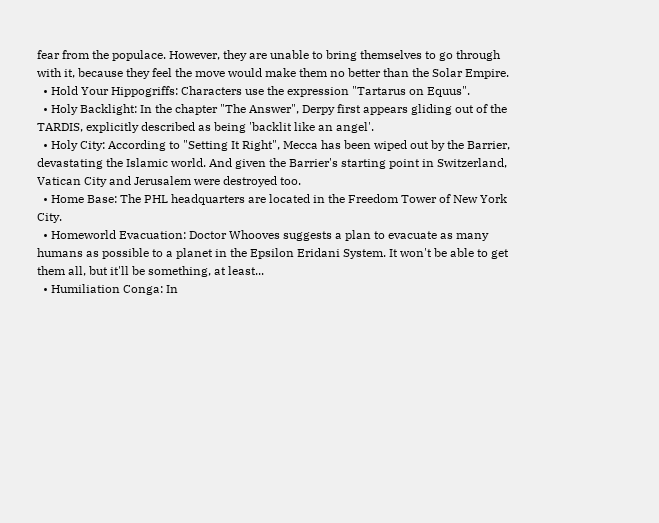fear from the populace. However, they are unable to bring themselves to go through with it, because they feel the move would make them no better than the Solar Empire.
  • Hold Your Hippogriffs: Characters use the expression "Tartarus on Equus".
  • Holy Backlight: In the chapter "The Answer", Derpy first appears gliding out of the TARDIS, explicitly described as being 'backlit like an angel'.
  • Holy City: According to "Setting It Right", Mecca has been wiped out by the Barrier, devastating the Islamic world. And given the Barrier's starting point in Switzerland, Vatican City and Jerusalem were destroyed too.
  • Home Base: The PHL headquarters are located in the Freedom Tower of New York City.
  • Homeworld Evacuation: Doctor Whooves suggests a plan to evacuate as many humans as possible to a planet in the Epsilon Eridani System. It won't be able to get them all, but it'll be something, at least...
  • Humiliation Conga: In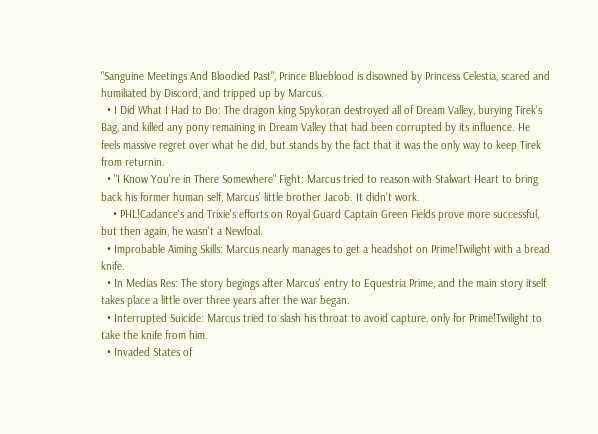"Sanguine Meetings And Bloodied Past", Prince Blueblood is disowned by Princess Celestia, scared and humiliated by Discord, and tripped up by Marcus.
  • I Did What I Had to Do: The dragon king Spykoran destroyed all of Dream Valley, burying Tirek's Bag, and killed any pony remaining in Dream Valley that had been corrupted by its influence. He feels massive regret over what he did, but stands by the fact that it was the only way to keep Tirek from returnin.
  • "I Know You're in There Somewhere" Fight: Marcus tried to reason with Stalwart Heart to bring back his former human self, Marcus' little brother Jacob. It didn't work.
    • PHL!Cadance's and Trixie's efforts on Royal Guard Captain Green Fields prove more successful, but then again, he wasn't a Newfoal.
  • Improbable Aiming Skills: Marcus nearly manages to get a headshot on Prime!Twilight with a bread knife.
  • In Medias Res: The story begings after Marcus' entry to Equestria Prime, and the main story itself takes place a little over three years after the war began.
  • Interrupted Suicide: Marcus tried to slash his throat to avoid capture, only for Prime!Twilight to take the knife from him.
  • Invaded States of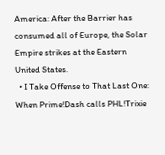America: After the Barrier has consumed all of Europe, the Solar Empire strikes at the Eastern United States.
  • I Take Offense to That Last One: When Prime!Dash calls PHL!Trixie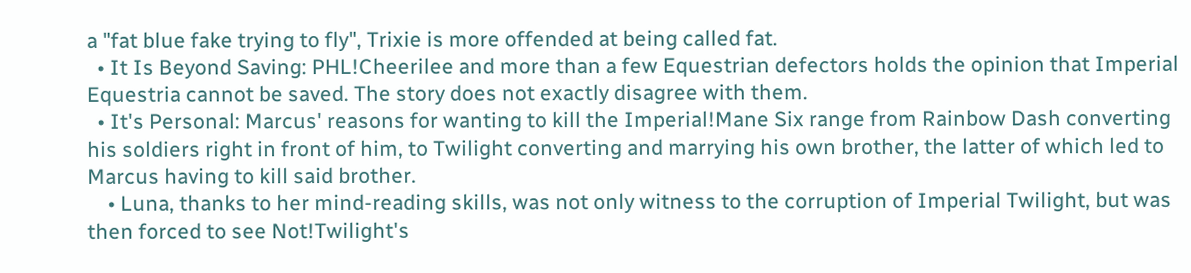a "fat blue fake trying to fly", Trixie is more offended at being called fat.
  • It Is Beyond Saving: PHL!Cheerilee and more than a few Equestrian defectors holds the opinion that Imperial Equestria cannot be saved. The story does not exactly disagree with them.
  • It's Personal: Marcus' reasons for wanting to kill the Imperial!Mane Six range from Rainbow Dash converting his soldiers right in front of him, to Twilight converting and marrying his own brother, the latter of which led to Marcus having to kill said brother.
    • Luna, thanks to her mind-reading skills, was not only witness to the corruption of Imperial Twilight, but was then forced to see Not!Twilight's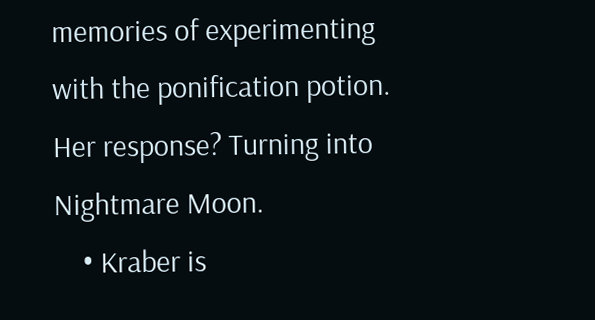memories of experimenting with the ponification potion. Her response? Turning into Nightmare Moon.
    • Kraber is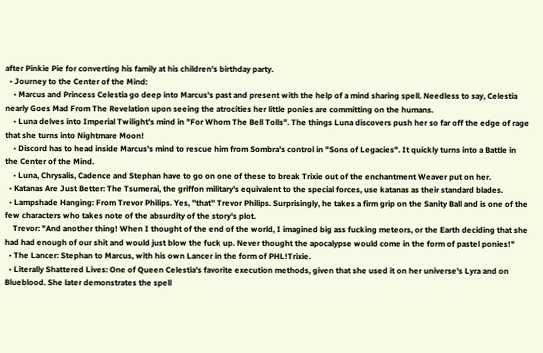after Pinkie Pie for converting his family at his children's birthday party.
  • Journey to the Center of the Mind:
    • Marcus and Princess Celestia go deep into Marcus's past and present with the help of a mind sharing spell. Needless to say, Celestia nearly Goes Mad From The Revelation upon seeing the atrocities her little ponies are committing on the humans.
    • Luna delves into Imperial Twilight's mind in "For Whom The Bell Tolls". The things Luna discovers push her so far off the edge of rage that she turns into Nightmare Moon!
    • Discord has to head inside Marcus's mind to rescue him from Sombra's control in "Sons of Legacies". It quickly turns into a Battle in the Center of the Mind.
    • Luna, Chrysalis, Cadence and Stephan have to go on one of these to break Trixie out of the enchantment Weaver put on her.
  • Katanas Are Just Better: The Tsumerai, the griffon military's equivalent to the special forces, use katanas as their standard blades.
  • Lampshade Hanging: From Trevor Philips. Yes, ''that'' Trevor Philips. Surprisingly, he takes a firm grip on the Sanity Ball and is one of the few characters who takes note of the absurdity of the story's plot.
    Trevor: "And another thing! When I thought of the end of the world, I imagined big ass fucking meteors, or the Earth deciding that she had had enough of our shit and would just blow the fuck up. Never thought the apocalypse would come in the form of pastel ponies!"
  • The Lancer: Stephan to Marcus, with his own Lancer in the form of PHL!Trixie.
  • Literally Shattered Lives: One of Queen Celestia's favorite execution methods, given that she used it on her universe's Lyra and on Blueblood. She later demonstrates the spell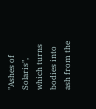"Ashes of Solaris", which turns bodies into ash from the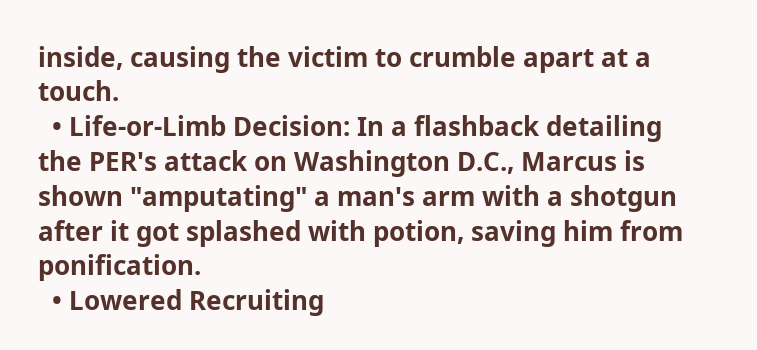inside, causing the victim to crumble apart at a touch.
  • Life-or-Limb Decision: In a flashback detailing the PER's attack on Washington D.C., Marcus is shown "amputating" a man's arm with a shotgun after it got splashed with potion, saving him from ponification.
  • Lowered Recruiting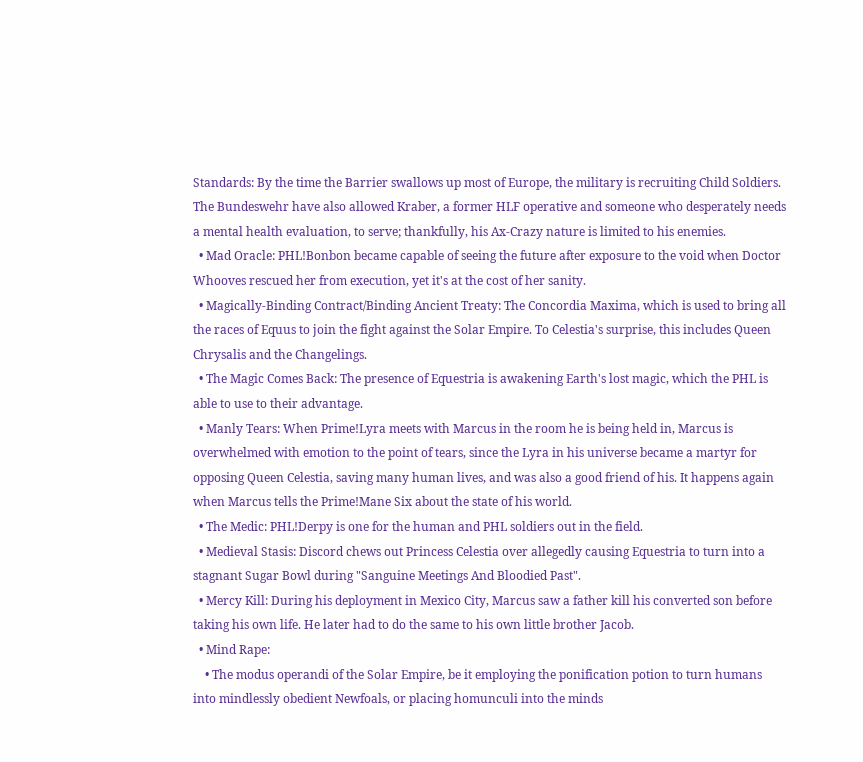Standards: By the time the Barrier swallows up most of Europe, the military is recruiting Child Soldiers. The Bundeswehr have also allowed Kraber, a former HLF operative and someone who desperately needs a mental health evaluation, to serve; thankfully, his Ax-Crazy nature is limited to his enemies.
  • Mad Oracle: PHL!Bonbon became capable of seeing the future after exposure to the void when Doctor Whooves rescued her from execution, yet it's at the cost of her sanity.
  • Magically-Binding Contract/Binding Ancient Treaty: The Concordia Maxima, which is used to bring all the races of Equus to join the fight against the Solar Empire. To Celestia's surprise, this includes Queen Chrysalis and the Changelings.
  • The Magic Comes Back: The presence of Equestria is awakening Earth's lost magic, which the PHL is able to use to their advantage.
  • Manly Tears: When Prime!Lyra meets with Marcus in the room he is being held in, Marcus is overwhelmed with emotion to the point of tears, since the Lyra in his universe became a martyr for opposing Queen Celestia, saving many human lives, and was also a good friend of his. It happens again when Marcus tells the Prime!Mane Six about the state of his world.
  • The Medic: PHL!Derpy is one for the human and PHL soldiers out in the field.
  • Medieval Stasis: Discord chews out Princess Celestia over allegedly causing Equestria to turn into a stagnant Sugar Bowl during "Sanguine Meetings And Bloodied Past".
  • Mercy Kill: During his deployment in Mexico City, Marcus saw a father kill his converted son before taking his own life. He later had to do the same to his own little brother Jacob.
  • Mind Rape:
    • The modus operandi of the Solar Empire, be it employing the ponification potion to turn humans into mindlessly obedient Newfoals, or placing homunculi into the minds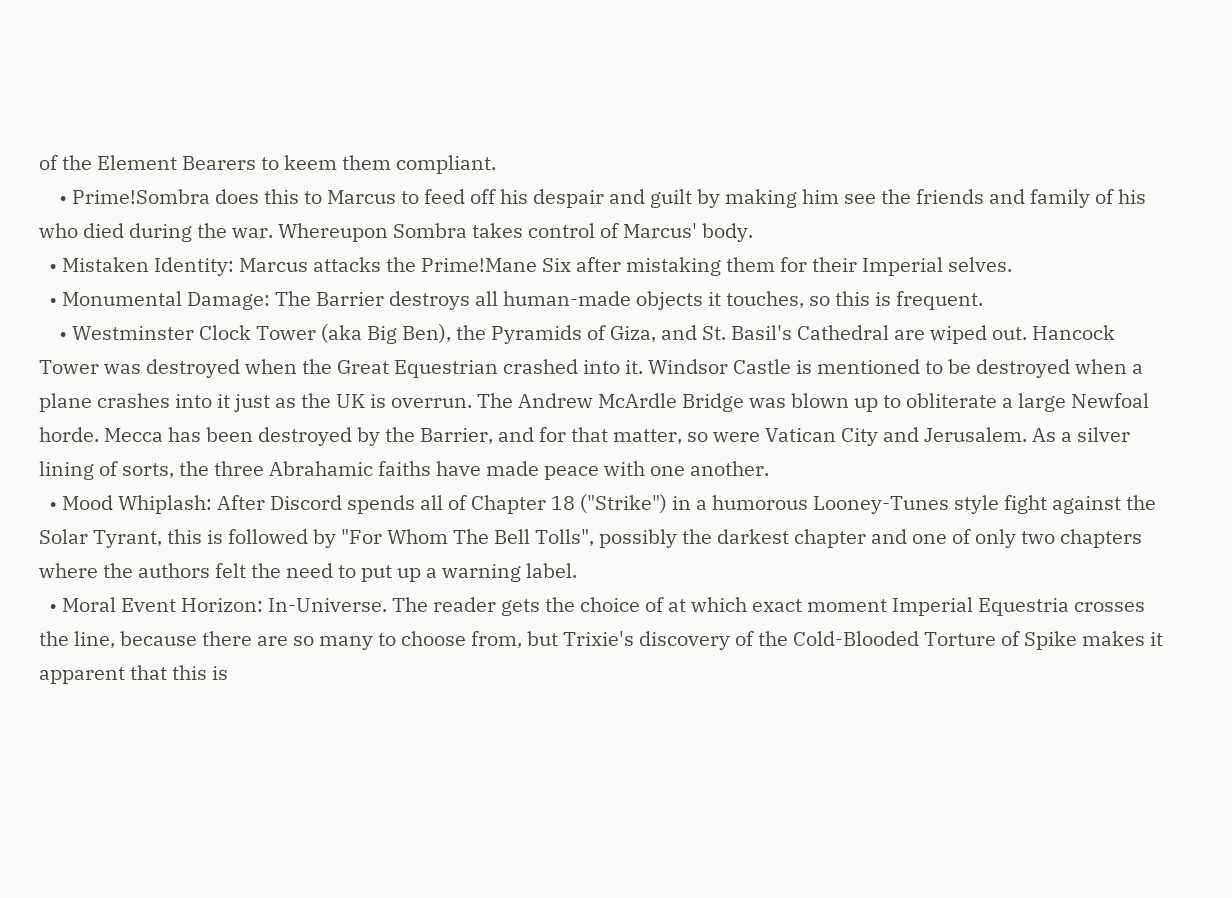of the Element Bearers to keem them compliant.
    • Prime!Sombra does this to Marcus to feed off his despair and guilt by making him see the friends and family of his who died during the war. Whereupon Sombra takes control of Marcus' body.
  • Mistaken Identity: Marcus attacks the Prime!Mane Six after mistaking them for their Imperial selves.
  • Monumental Damage: The Barrier destroys all human-made objects it touches, so this is frequent.
    • Westminster Clock Tower (aka Big Ben), the Pyramids of Giza, and St. Basil's Cathedral are wiped out. Hancock Tower was destroyed when the Great Equestrian crashed into it. Windsor Castle is mentioned to be destroyed when a plane crashes into it just as the UK is overrun. The Andrew McArdle Bridge was blown up to obliterate a large Newfoal horde. Mecca has been destroyed by the Barrier, and for that matter, so were Vatican City and Jerusalem. As a silver lining of sorts, the three Abrahamic faiths have made peace with one another.
  • Mood Whiplash: After Discord spends all of Chapter 18 ("Strike") in a humorous Looney-Tunes style fight against the Solar Tyrant, this is followed by "For Whom The Bell Tolls", possibly the darkest chapter and one of only two chapters where the authors felt the need to put up a warning label.
  • Moral Event Horizon: In-Universe. The reader gets the choice of at which exact moment Imperial Equestria crosses the line, because there are so many to choose from, but Trixie's discovery of the Cold-Blooded Torture of Spike makes it apparent that this is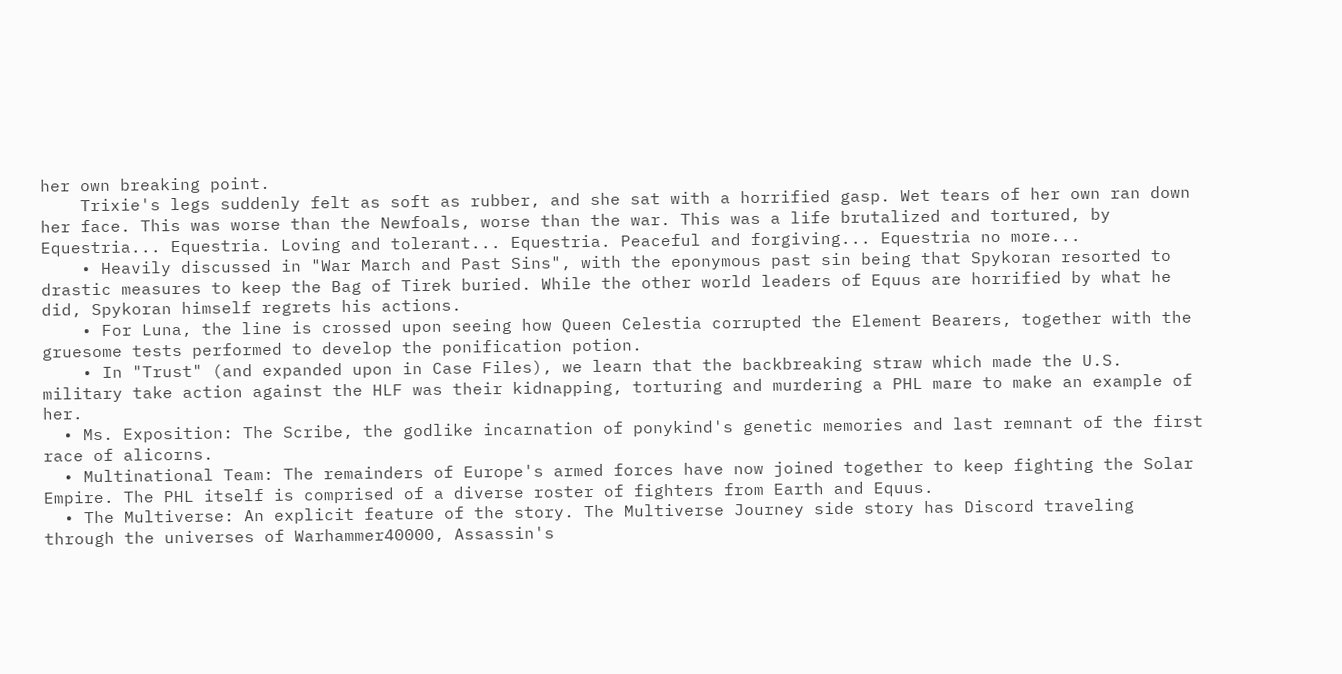her own breaking point.
    Trixie's legs suddenly felt as soft as rubber, and she sat with a horrified gasp. Wet tears of her own ran down her face. This was worse than the Newfoals, worse than the war. This was a life brutalized and tortured, by Equestria... Equestria. Loving and tolerant... Equestria. Peaceful and forgiving... Equestria no more...
    • Heavily discussed in "War March and Past Sins", with the eponymous past sin being that Spykoran resorted to drastic measures to keep the Bag of Tirek buried. While the other world leaders of Equus are horrified by what he did, Spykoran himself regrets his actions.
    • For Luna, the line is crossed upon seeing how Queen Celestia corrupted the Element Bearers, together with the gruesome tests performed to develop the ponification potion.
    • In "Trust" (and expanded upon in Case Files), we learn that the backbreaking straw which made the U.S. military take action against the HLF was their kidnapping, torturing and murdering a PHL mare to make an example of her.
  • Ms. Exposition: The Scribe, the godlike incarnation of ponykind's genetic memories and last remnant of the first race of alicorns.
  • Multinational Team: The remainders of Europe's armed forces have now joined together to keep fighting the Solar Empire. The PHL itself is comprised of a diverse roster of fighters from Earth and Equus.
  • The Multiverse: An explicit feature of the story. The Multiverse Journey side story has Discord traveling through the universes of Warhammer40000, Assassin's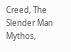Creed, The Slender Man Mythos,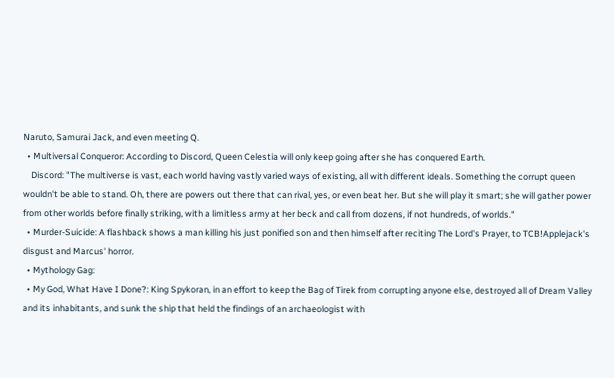Naruto, Samurai Jack, and even meeting Q.
  • Multiversal Conqueror: According to Discord, Queen Celestia will only keep going after she has conquered Earth.
    Discord: "The multiverse is vast, each world having vastly varied ways of existing, all with different ideals. Something the corrupt queen wouldn't be able to stand. Oh, there are powers out there that can rival, yes, or even beat her. But she will play it smart; she will gather power from other worlds before finally striking, with a limitless army at her beck and call from dozens, if not hundreds, of worlds."
  • Murder-Suicide: A flashback shows a man killing his just ponified son and then himself after reciting The Lord's Prayer, to TCB!Applejack's disgust and Marcus' horror.
  • Mythology Gag:
  • My God, What Have I Done?: King Spykoran, in an effort to keep the Bag of Tirek from corrupting anyone else, destroyed all of Dream Valley and its inhabitants, and sunk the ship that held the findings of an archaeologist with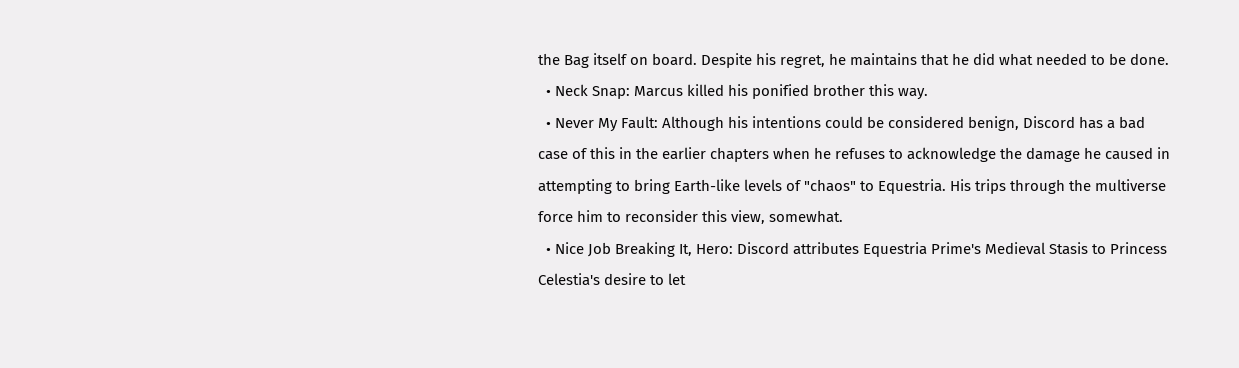the Bag itself on board. Despite his regret, he maintains that he did what needed to be done.
  • Neck Snap: Marcus killed his ponified brother this way.
  • Never My Fault: Although his intentions could be considered benign, Discord has a bad case of this in the earlier chapters when he refuses to acknowledge the damage he caused in attempting to bring Earth-like levels of "chaos" to Equestria. His trips through the multiverse force him to reconsider this view, somewhat.
  • Nice Job Breaking It, Hero: Discord attributes Equestria Prime's Medieval Stasis to Princess Celestia's desire to let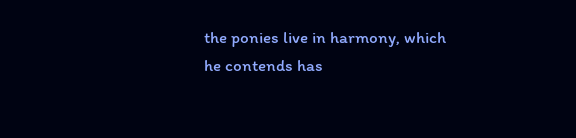the ponies live in harmony, which he contends has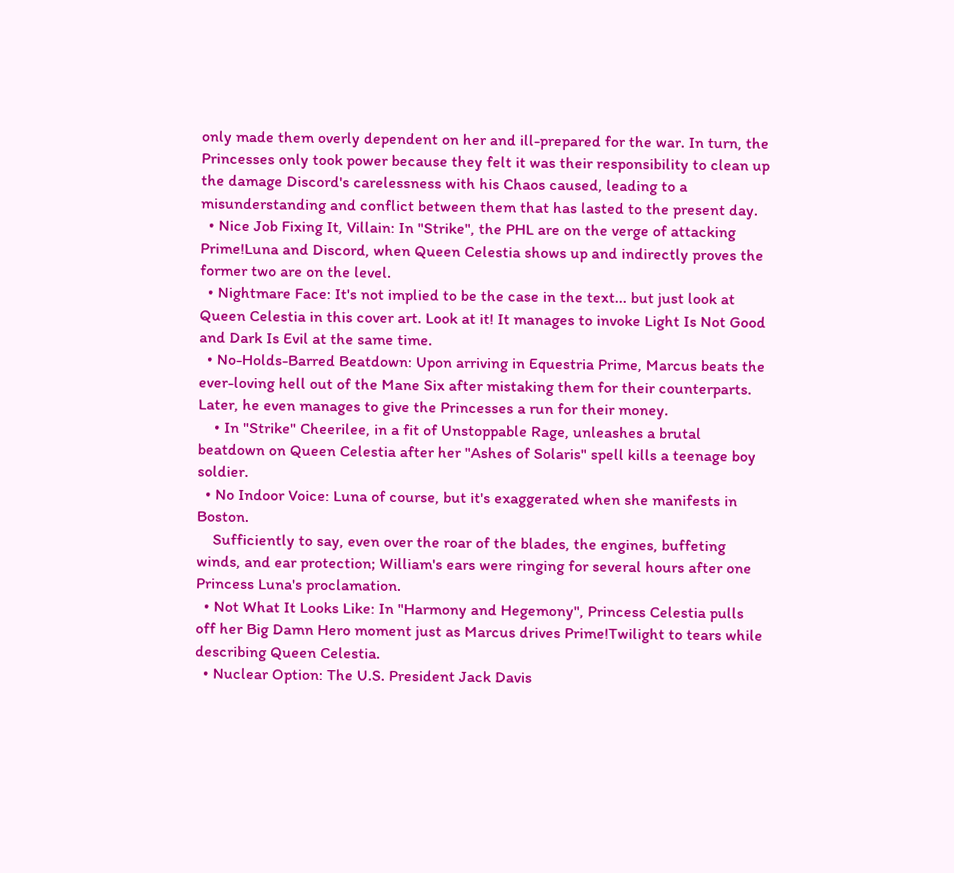only made them overly dependent on her and ill-prepared for the war. In turn, the Princesses only took power because they felt it was their responsibility to clean up the damage Discord's carelessness with his Chaos caused, leading to a misunderstanding and conflict between them that has lasted to the present day.
  • Nice Job Fixing It, Villain: In "Strike", the PHL are on the verge of attacking Prime!Luna and Discord, when Queen Celestia shows up and indirectly proves the former two are on the level.
  • Nightmare Face: It's not implied to be the case in the text... but just look at Queen Celestia in this cover art. Look at it! It manages to invoke Light Is Not Good and Dark Is Evil at the same time.
  • No-Holds-Barred Beatdown: Upon arriving in Equestria Prime, Marcus beats the ever-loving hell out of the Mane Six after mistaking them for their counterparts. Later, he even manages to give the Princesses a run for their money.
    • In "Strike" Cheerilee, in a fit of Unstoppable Rage, unleashes a brutal beatdown on Queen Celestia after her "Ashes of Solaris" spell kills a teenage boy soldier.
  • No Indoor Voice: Luna of course, but it's exaggerated when she manifests in Boston.
    Sufficiently to say, even over the roar of the blades, the engines, buffeting winds, and ear protection; William's ears were ringing for several hours after one Princess Luna's proclamation.
  • Not What It Looks Like: In "Harmony and Hegemony", Princess Celestia pulls off her Big Damn Hero moment just as Marcus drives Prime!Twilight to tears while describing Queen Celestia.
  • Nuclear Option: The U.S. President Jack Davis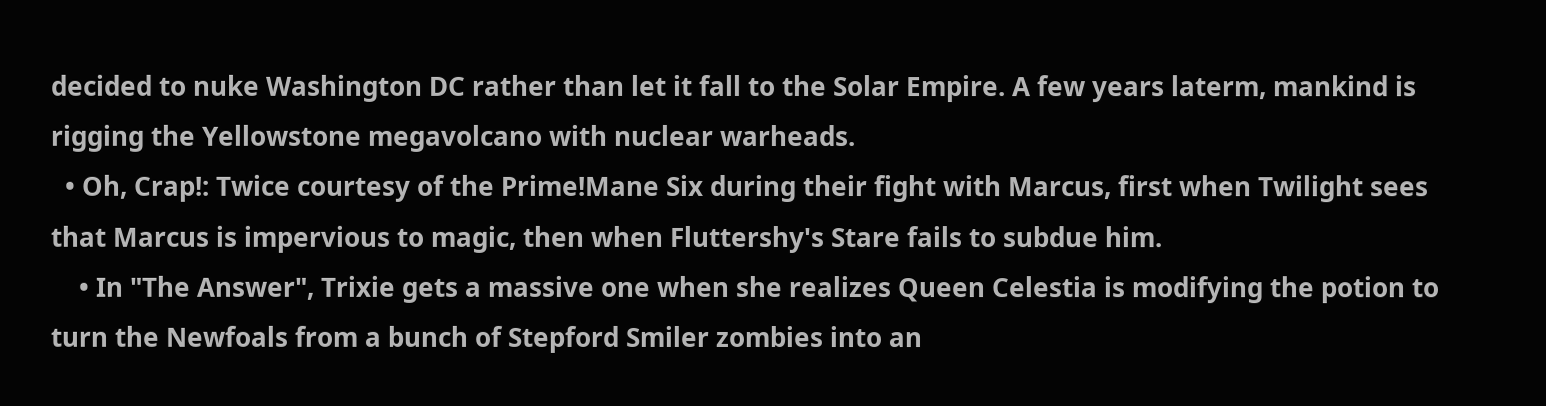decided to nuke Washington DC rather than let it fall to the Solar Empire. A few years laterm, mankind is rigging the Yellowstone megavolcano with nuclear warheads.
  • Oh, Crap!: Twice courtesy of the Prime!Mane Six during their fight with Marcus, first when Twilight sees that Marcus is impervious to magic, then when Fluttershy's Stare fails to subdue him.
    • In "The Answer", Trixie gets a massive one when she realizes Queen Celestia is modifying the potion to turn the Newfoals from a bunch of Stepford Smiler zombies into an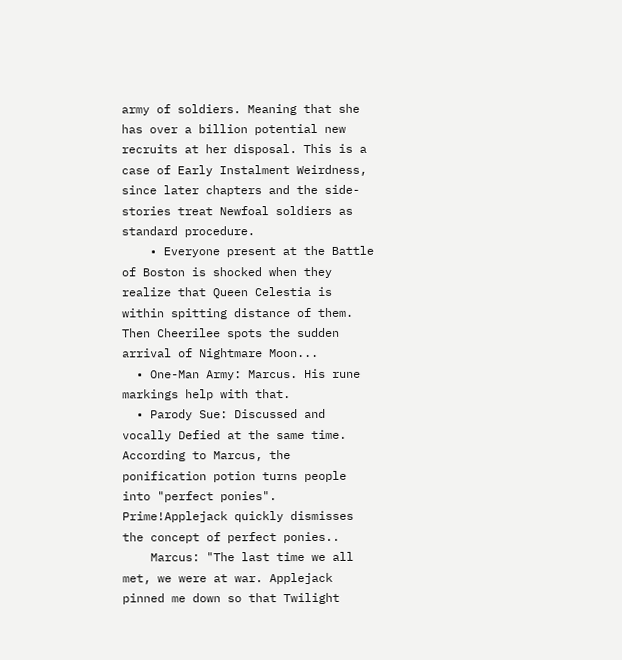army of soldiers. Meaning that she has over a billion potential new recruits at her disposal. This is a case of Early Instalment Weirdness, since later chapters and the side-stories treat Newfoal soldiers as standard procedure.
    • Everyone present at the Battle of Boston is shocked when they realize that Queen Celestia is within spitting distance of them. Then Cheerilee spots the sudden arrival of Nightmare Moon...
  • One-Man Army: Marcus. His rune markings help with that.
  • Parody Sue: Discussed and vocally Defied at the same time. According to Marcus, the ponification potion turns people into "perfect ponies". Prime!Applejack quickly dismisses the concept of perfect ponies..
    Marcus: "The last time we all met, we were at war. Applejack pinned me down so that Twilight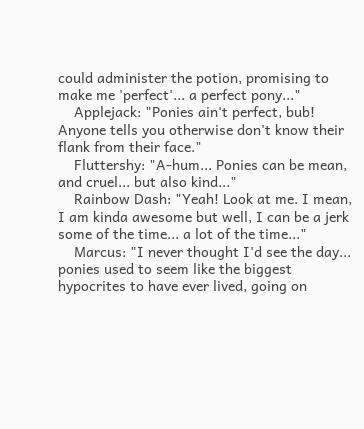could administer the potion, promising to make me 'perfect'... a perfect pony..."
    Applejack: "Ponies ain't perfect, bub! Anyone tells you otherwise don't know their flank from their face."
    Fluttershy: "A-hum... Ponies can be mean, and cruel... but also kind..."
    Rainbow Dash: "Yeah! Look at me. I mean, I am kinda awesome but well, I can be a jerk some of the time... a lot of the time..."
    Marcus: "I never thought I'd see the day... ponies used to seem like the biggest hypocrites to have ever lived, going on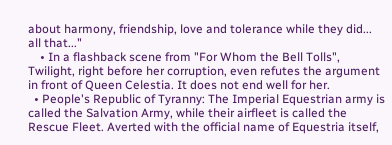about harmony, friendship, love and tolerance while they did... all that..."
    • In a flashback scene from "For Whom the Bell Tolls", Twilight, right before her corruption, even refutes the argument in front of Queen Celestia. It does not end well for her.
  • People's Republic of Tyranny: The Imperial Equestrian army is called the Salvation Army, while their airfleet is called the Rescue Fleet. Averted with the official name of Equestria itself,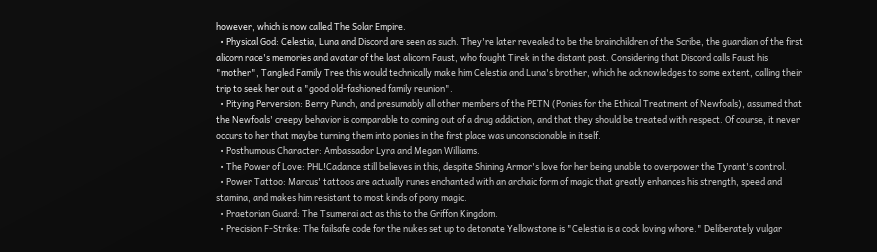however, which is now called The Solar Empire.
  • Physical God: Celestia, Luna and Discord are seen as such. They're later revealed to be the brainchildren of the Scribe, the guardian of the first alicorn race's memories and avatar of the last alicorn Faust, who fought Tirek in the distant past. Considering that Discord calls Faust his "mother", Tangled Family Tree this would technically make him Celestia and Luna's brother, which he acknowledges to some extent, calling their trip to seek her out a "good old-fashioned family reunion".
  • Pitying Perversion: Berry Punch, and presumably all other members of the PETN (Ponies for the Ethical Treatment of Newfoals), assumed that the Newfoals' creepy behavior is comparable to coming out of a drug addiction, and that they should be treated with respect. Of course, it never occurs to her that maybe turning them into ponies in the first place was unconscionable in itself.
  • Posthumous Character: Ambassador Lyra and Megan Williams.
  • The Power of Love: PHL!Cadance still believes in this, despite Shining Armor's love for her being unable to overpower the Tyrant's control.
  • Power Tattoo: Marcus' tattoos are actually runes enchanted with an archaic form of magic that greatly enhances his strength, speed and stamina, and makes him resistant to most kinds of pony magic.
  • Praetorian Guard: The Tsumerai act as this to the Griffon Kingdom.
  • Precision F-Strike: The failsafe code for the nukes set up to detonate Yellowstone is "Celestia is a cock loving whore." Deliberately vulgar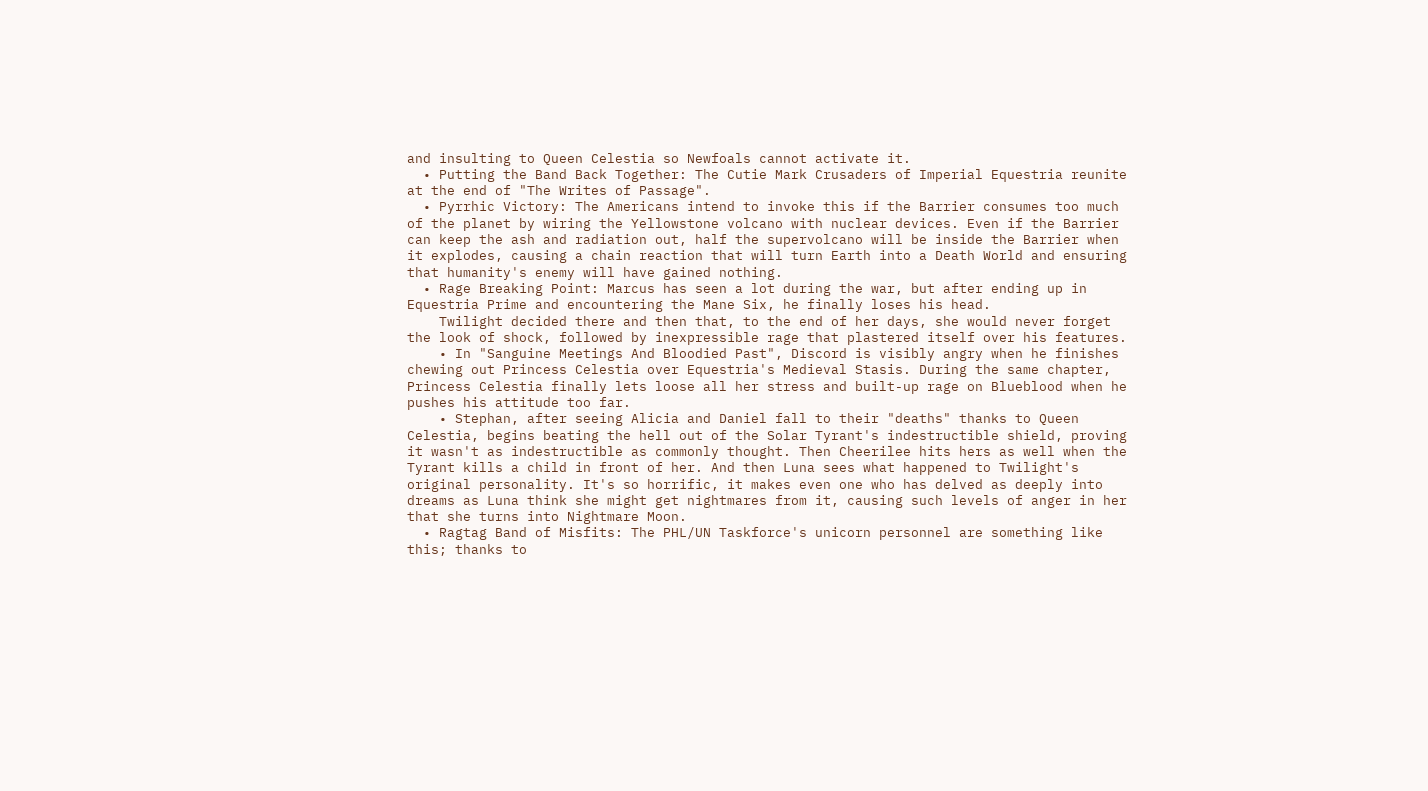and insulting to Queen Celestia so Newfoals cannot activate it.
  • Putting the Band Back Together: The Cutie Mark Crusaders of Imperial Equestria reunite at the end of "The Writes of Passage".
  • Pyrrhic Victory: The Americans intend to invoke this if the Barrier consumes too much of the planet by wiring the Yellowstone volcano with nuclear devices. Even if the Barrier can keep the ash and radiation out, half the supervolcano will be inside the Barrier when it explodes, causing a chain reaction that will turn Earth into a Death World and ensuring that humanity's enemy will have gained nothing.
  • Rage Breaking Point: Marcus has seen a lot during the war, but after ending up in Equestria Prime and encountering the Mane Six, he finally loses his head.
    Twilight decided there and then that, to the end of her days, she would never forget the look of shock, followed by inexpressible rage that plastered itself over his features.
    • In "Sanguine Meetings And Bloodied Past", Discord is visibly angry when he finishes chewing out Princess Celestia over Equestria's Medieval Stasis. During the same chapter, Princess Celestia finally lets loose all her stress and built-up rage on Blueblood when he pushes his attitude too far.
    • Stephan, after seeing Alicia and Daniel fall to their "deaths" thanks to Queen Celestia, begins beating the hell out of the Solar Tyrant's indestructible shield, proving it wasn't as indestructible as commonly thought. Then Cheerilee hits hers as well when the Tyrant kills a child in front of her. And then Luna sees what happened to Twilight's original personality. It's so horrific, it makes even one who has delved as deeply into dreams as Luna think she might get nightmares from it, causing such levels of anger in her that she turns into Nightmare Moon.
  • Ragtag Band of Misfits: The PHL/UN Taskforce's unicorn personnel are something like this; thanks to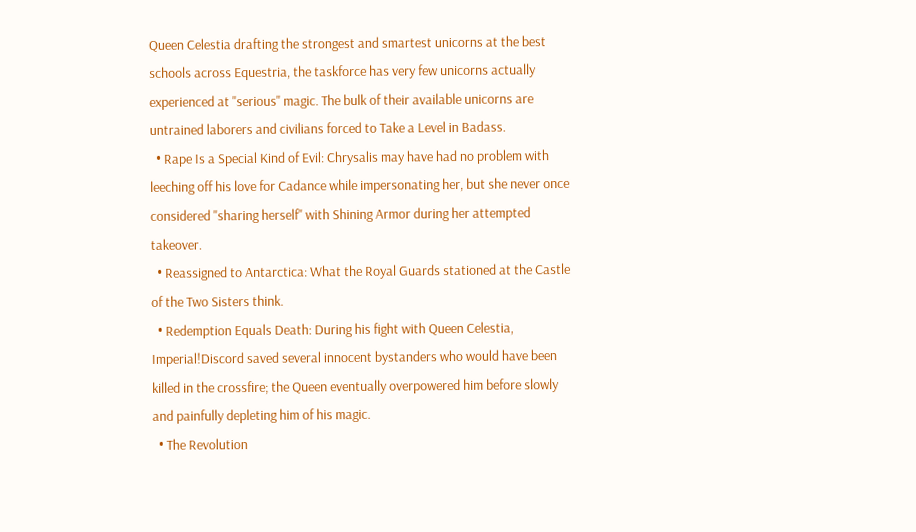Queen Celestia drafting the strongest and smartest unicorns at the best schools across Equestria, the taskforce has very few unicorns actually experienced at "serious" magic. The bulk of their available unicorns are untrained laborers and civilians forced to Take a Level in Badass.
  • Rape Is a Special Kind of Evil: Chrysalis may have had no problem with leeching off his love for Cadance while impersonating her, but she never once considered "sharing herself" with Shining Armor during her attempted takeover.
  • Reassigned to Antarctica: What the Royal Guards stationed at the Castle of the Two Sisters think.
  • Redemption Equals Death: During his fight with Queen Celestia, Imperial!Discord saved several innocent bystanders who would have been killed in the crossfire; the Queen eventually overpowered him before slowly and painfully depleting him of his magic.
  • The Revolution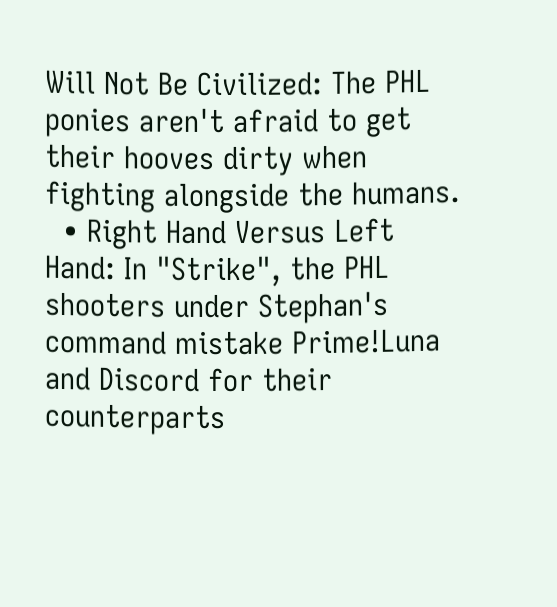Will Not Be Civilized: The PHL ponies aren't afraid to get their hooves dirty when fighting alongside the humans.
  • Right Hand Versus Left Hand: In "Strike", the PHL shooters under Stephan's command mistake Prime!Luna and Discord for their counterparts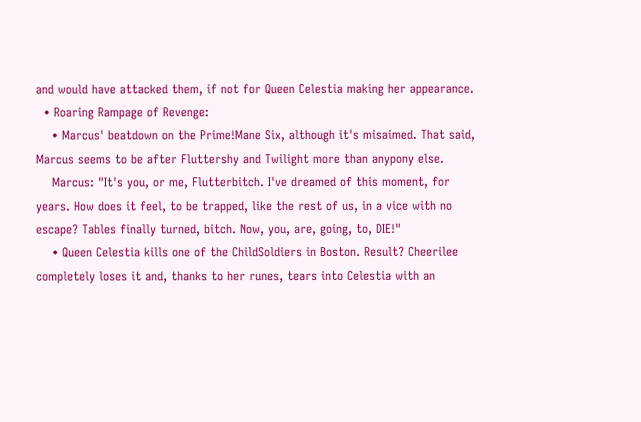and would have attacked them, if not for Queen Celestia making her appearance.
  • Roaring Rampage of Revenge:
    • Marcus' beatdown on the Prime!Mane Six, although it's misaimed. That said, Marcus seems to be after Fluttershy and Twilight more than anypony else.
    Marcus: "It's you, or me, Flutterbitch. I've dreamed of this moment, for years. How does it feel, to be trapped, like the rest of us, in a vice with no escape? Tables finally turned, bitch. Now, you, are, going, to, DIE!"
    • Queen Celestia kills one of the ChildSoldiers in Boston. Result? Cheerilee completely loses it and, thanks to her runes, tears into Celestia with an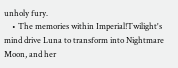unholy fury.
    • The memories within Imperial!Twilight's mind drive Luna to transform into Nightmare Moon, and her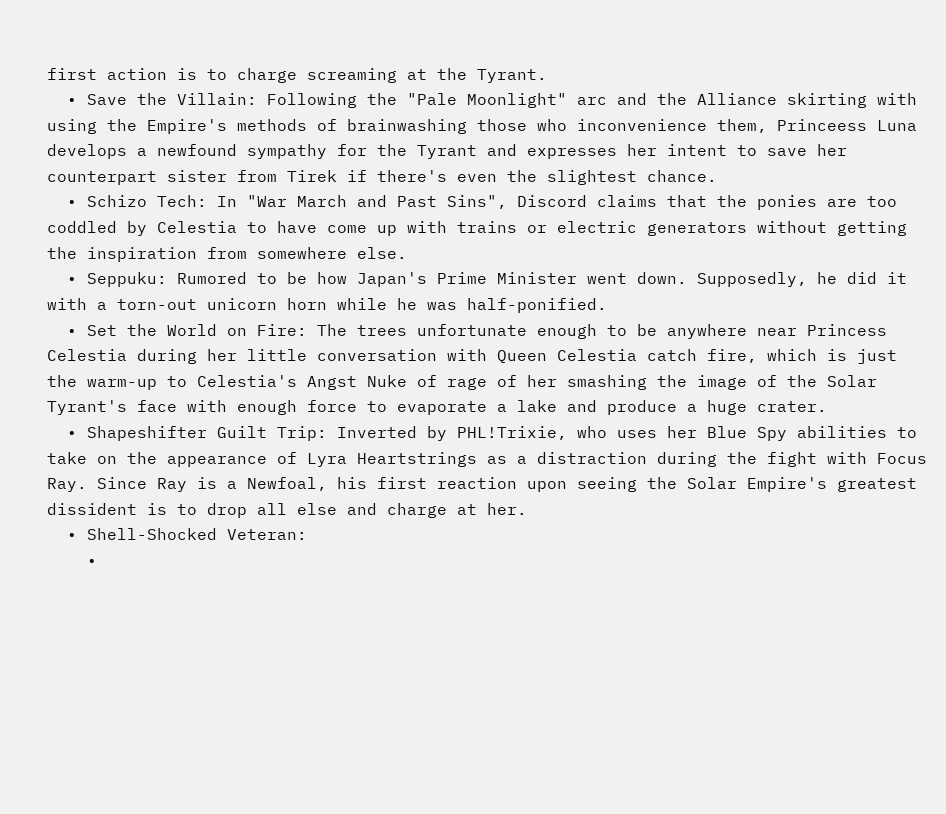first action is to charge screaming at the Tyrant.
  • Save the Villain: Following the "Pale Moonlight" arc and the Alliance skirting with using the Empire's methods of brainwashing those who inconvenience them, Princeess Luna develops a newfound sympathy for the Tyrant and expresses her intent to save her counterpart sister from Tirek if there's even the slightest chance.
  • Schizo Tech: In "War March and Past Sins", Discord claims that the ponies are too coddled by Celestia to have come up with trains or electric generators without getting the inspiration from somewhere else.
  • Seppuku: Rumored to be how Japan's Prime Minister went down. Supposedly, he did it with a torn-out unicorn horn while he was half-ponified.
  • Set the World on Fire: The trees unfortunate enough to be anywhere near Princess Celestia during her little conversation with Queen Celestia catch fire, which is just the warm-up to Celestia's Angst Nuke of rage of her smashing the image of the Solar Tyrant's face with enough force to evaporate a lake and produce a huge crater.
  • Shapeshifter Guilt Trip: Inverted by PHL!Trixie, who uses her Blue Spy abilities to take on the appearance of Lyra Heartstrings as a distraction during the fight with Focus Ray. Since Ray is a Newfoal, his first reaction upon seeing the Solar Empire's greatest dissident is to drop all else and charge at her.
  • Shell-Shocked Veteran:
    •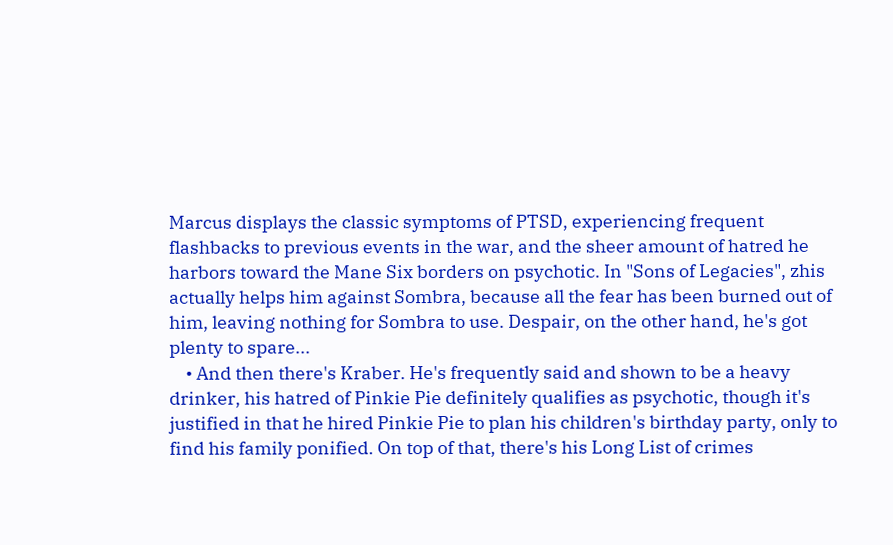Marcus displays the classic symptoms of PTSD, experiencing frequent flashbacks to previous events in the war, and the sheer amount of hatred he harbors toward the Mane Six borders on psychotic. In "Sons of Legacies", zhis actually helps him against Sombra, because all the fear has been burned out of him, leaving nothing for Sombra to use. Despair, on the other hand, he's got plenty to spare...
    • And then there's Kraber. He's frequently said and shown to be a heavy drinker, his hatred of Pinkie Pie definitely qualifies as psychotic, though it's justified in that he hired Pinkie Pie to plan his children's birthday party, only to find his family ponified. On top of that, there's his Long List of crimes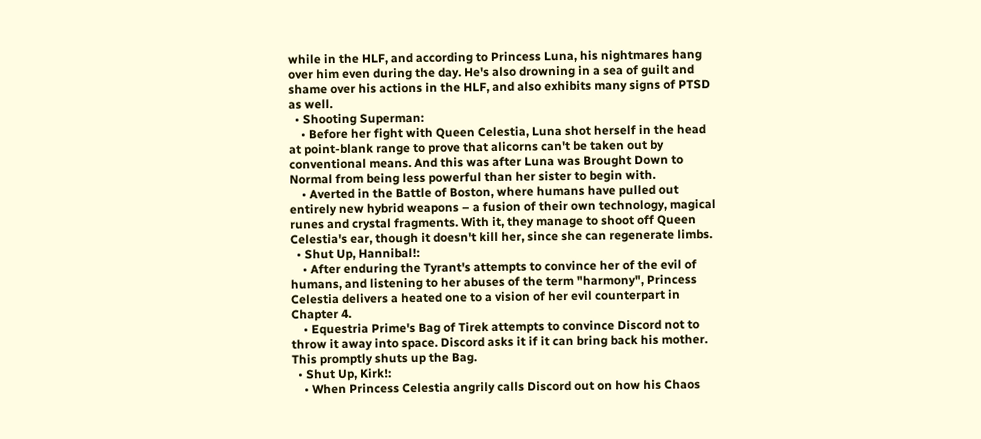while in the HLF, and according to Princess Luna, his nightmares hang over him even during the day. He's also drowning in a sea of guilt and shame over his actions in the HLF, and also exhibits many signs of PTSD as well.
  • Shooting Superman:
    • Before her fight with Queen Celestia, Luna shot herself in the head at point-blank range to prove that alicorns can't be taken out by conventional means. And this was after Luna was Brought Down to Normal from being less powerful than her sister to begin with.
    • Averted in the Battle of Boston, where humans have pulled out entirely new hybrid weapons – a fusion of their own technology, magical runes and crystal fragments. With it, they manage to shoot off Queen Celestia's ear, though it doesn't kill her, since she can regenerate limbs.
  • Shut Up, Hannibal!:
    • After enduring the Tyrant's attempts to convince her of the evil of humans, and listening to her abuses of the term "harmony", Princess Celestia delivers a heated one to a vision of her evil counterpart in Chapter 4.
    • Equestria Prime's Bag of Tirek attempts to convince Discord not to throw it away into space. Discord asks it if it can bring back his mother. This promptly shuts up the Bag.
  • Shut Up, Kirk!:
    • When Princess Celestia angrily calls Discord out on how his Chaos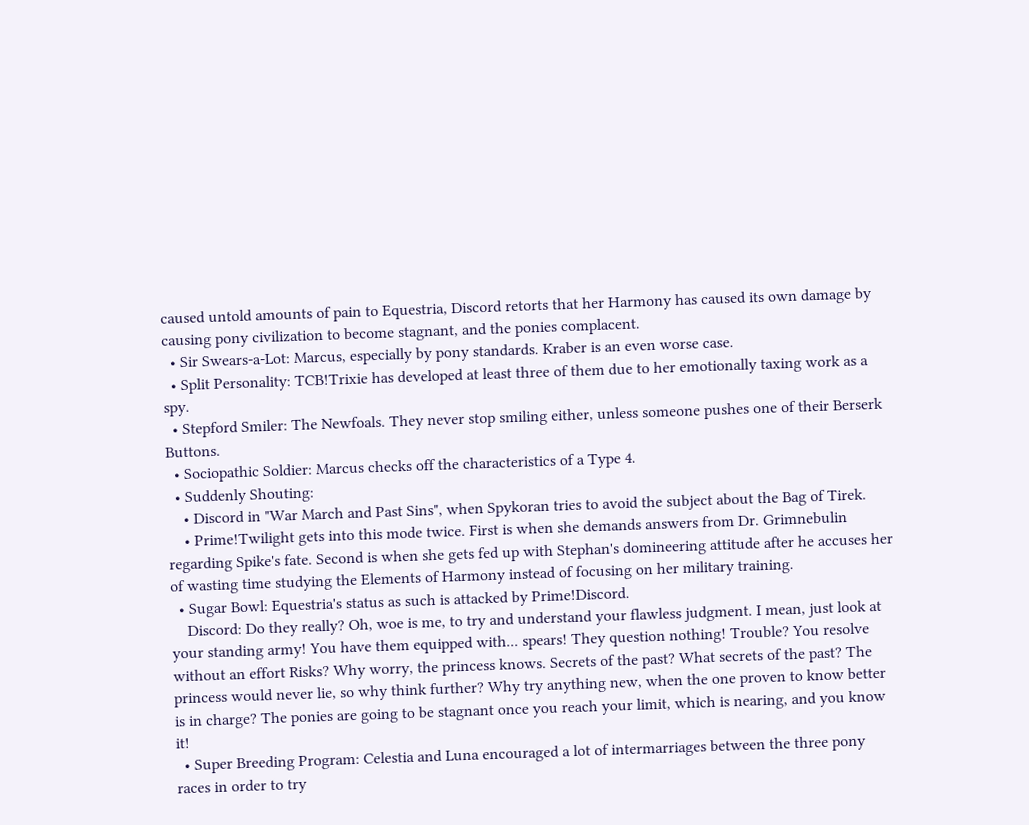caused untold amounts of pain to Equestria, Discord retorts that her Harmony has caused its own damage by causing pony civilization to become stagnant, and the ponies complacent.
  • Sir Swears-a-Lot: Marcus, especially by pony standards. Kraber is an even worse case.
  • Split Personality: TCB!Trixie has developed at least three of them due to her emotionally taxing work as a spy.
  • Stepford Smiler: The Newfoals. They never stop smiling either, unless someone pushes one of their Berserk Buttons.
  • Sociopathic Soldier: Marcus checks off the characteristics of a Type 4.
  • Suddenly Shouting:
    • Discord in "War March and Past Sins", when Spykoran tries to avoid the subject about the Bag of Tirek.
    • Prime!Twilight gets into this mode twice. First is when she demands answers from Dr. Grimnebulin regarding Spike's fate. Second is when she gets fed up with Stephan's domineering attitude after he accuses her of wasting time studying the Elements of Harmony instead of focusing on her military training.
  • Sugar Bowl: Equestria's status as such is attacked by Prime!Discord.
    Discord: Do they really? Oh, woe is me, to try and understand your flawless judgment. I mean, just look at your standing army! You have them equipped with... spears! They question nothing! Trouble? You resolve without an effort Risks? Why worry, the princess knows. Secrets of the past? What secrets of the past? The princess would never lie, so why think further? Why try anything new, when the one proven to know better is in charge? The ponies are going to be stagnant once you reach your limit, which is nearing, and you know it!
  • Super Breeding Program: Celestia and Luna encouraged a lot of intermarriages between the three pony races in order to try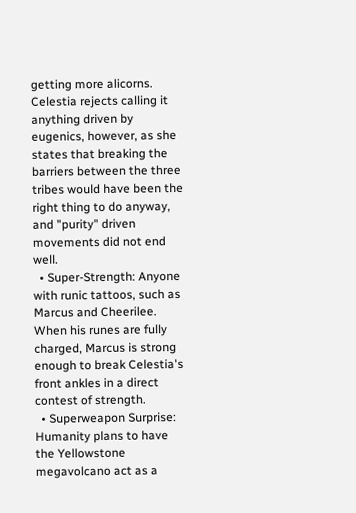getting more alicorns. Celestia rejects calling it anything driven by eugenics, however, as she states that breaking the barriers between the three tribes would have been the right thing to do anyway, and "purity" driven movements did not end well.
  • Super-Strength: Anyone with runic tattoos, such as Marcus and Cheerilee. When his runes are fully charged, Marcus is strong enough to break Celestia's front ankles in a direct contest of strength.
  • Superweapon Surprise: Humanity plans to have the Yellowstone megavolcano act as a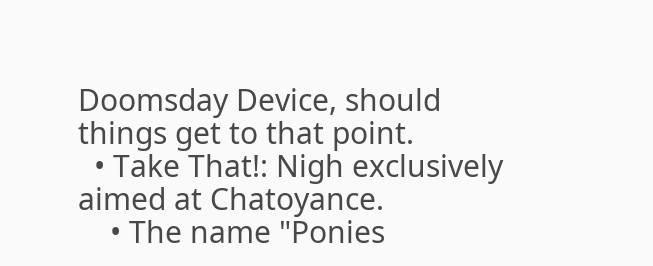Doomsday Device, should things get to that point.
  • Take That!: Nigh exclusively aimed at Chatoyance.
    • The name "Ponies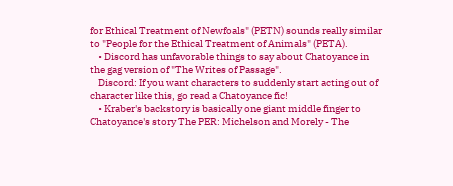for Ethical Treatment of Newfoals" (PETN) sounds really similar to "People for the Ethical Treatment of Animals" (PETA).
    • Discord has unfavorable things to say about Chatoyance in the gag version of "The Writes of Passage".
    Discord: If you want characters to suddenly start acting out of character like this, go read a Chatoyance fic!
    • Kraber's backstory is basically one giant middle finger to Chatoyance's story The PER: Michelson and Morely - The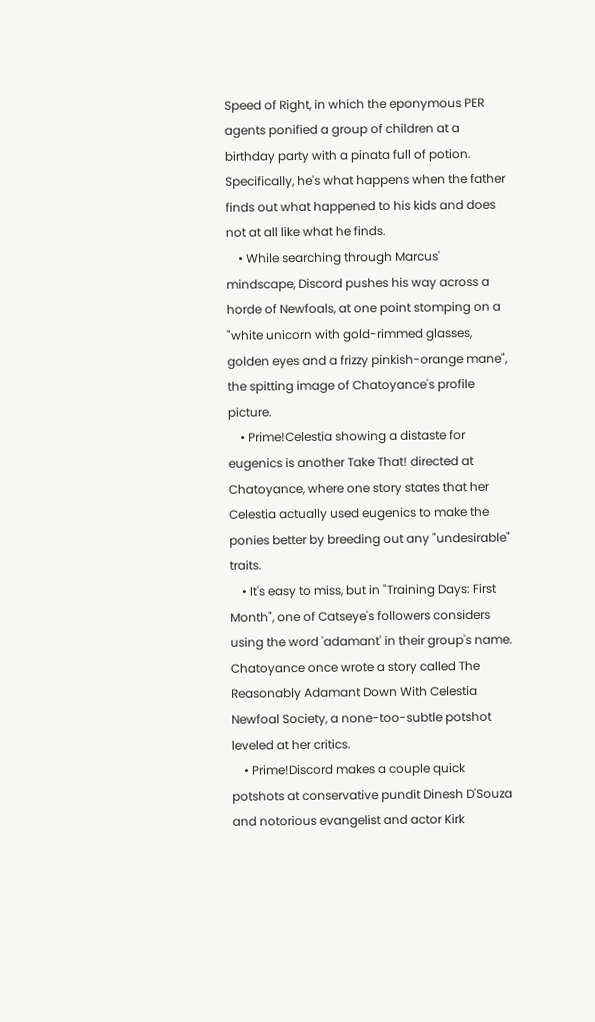Speed of Right, in which the eponymous PER agents ponified a group of children at a birthday party with a pinata full of potion. Specifically, he's what happens when the father finds out what happened to his kids and does not at all like what he finds.
    • While searching through Marcus' mindscape, Discord pushes his way across a horde of Newfoals, at one point stomping on a "white unicorn with gold-rimmed glasses, golden eyes and a frizzy pinkish-orange mane", the spitting image of Chatoyance's profile picture.
    • Prime!Celestia showing a distaste for eugenics is another Take That! directed at Chatoyance, where one story states that her Celestia actually used eugenics to make the ponies better by breeding out any "undesirable" traits.
    • It's easy to miss, but in "Training Days: First Month", one of Catseye's followers considers using the word 'adamant' in their group's name. Chatoyance once wrote a story called The Reasonably Adamant Down With Celestia Newfoal Society, a none-too-subtle potshot leveled at her critics.
    • Prime!Discord makes a couple quick potshots at conservative pundit Dinesh D'Souza and notorious evangelist and actor Kirk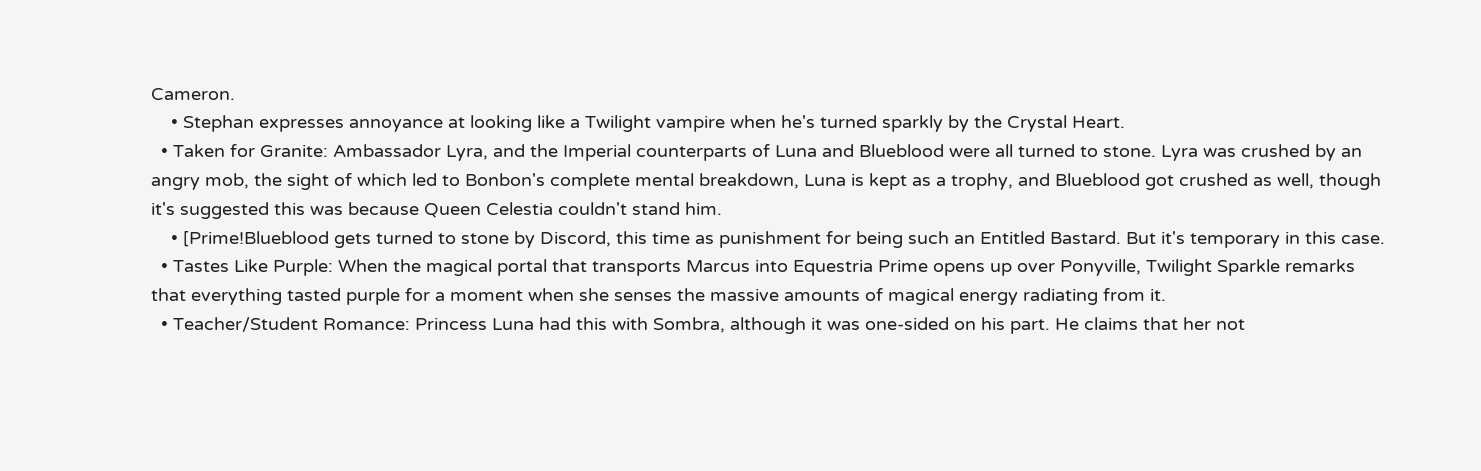Cameron.
    • Stephan expresses annoyance at looking like a Twilight vampire when he's turned sparkly by the Crystal Heart.
  • Taken for Granite: Ambassador Lyra, and the Imperial counterparts of Luna and Blueblood were all turned to stone. Lyra was crushed by an angry mob, the sight of which led to Bonbon's complete mental breakdown, Luna is kept as a trophy, and Blueblood got crushed as well, though it's suggested this was because Queen Celestia couldn't stand him.
    • [Prime!Blueblood gets turned to stone by Discord, this time as punishment for being such an Entitled Bastard. But it's temporary in this case.
  • Tastes Like Purple: When the magical portal that transports Marcus into Equestria Prime opens up over Ponyville, Twilight Sparkle remarks that everything tasted purple for a moment when she senses the massive amounts of magical energy radiating from it.
  • Teacher/Student Romance: Princess Luna had this with Sombra, although it was one-sided on his part. He claims that her not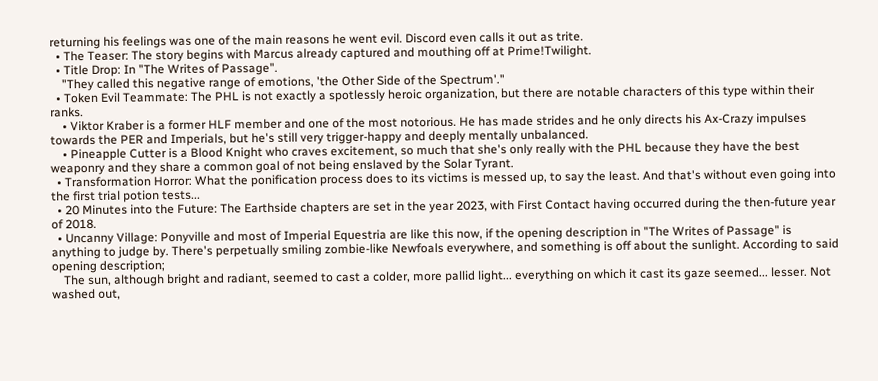returning his feelings was one of the main reasons he went evil. Discord even calls it out as trite.
  • The Teaser: The story begins with Marcus already captured and mouthing off at Prime!Twilight.
  • Title Drop: In "The Writes of Passage".
    "They called this negative range of emotions, 'the Other Side of the Spectrum'."
  • Token Evil Teammate: The PHL is not exactly a spotlessly heroic organization, but there are notable characters of this type within their ranks.
    • Viktor Kraber is a former HLF member and one of the most notorious. He has made strides and he only directs his Ax-Crazy impulses towards the PER and Imperials, but he's still very trigger-happy and deeply mentally unbalanced.
    • Pineapple Cutter is a Blood Knight who craves excitement, so much that she's only really with the PHL because they have the best weaponry and they share a common goal of not being enslaved by the Solar Tyrant.
  • Transformation Horror: What the ponification process does to its victims is messed up, to say the least. And that's without even going into the first trial potion tests...
  • 20 Minutes into the Future: The Earthside chapters are set in the year 2023, with First Contact having occurred during the then-future year of 2018.
  • Uncanny Village: Ponyville and most of Imperial Equestria are like this now, if the opening description in "The Writes of Passage" is anything to judge by. There's perpetually smiling zombie-like Newfoals everywhere, and something is off about the sunlight. According to said opening description;
    The sun, although bright and radiant, seemed to cast a colder, more pallid light... everything on which it cast its gaze seemed... lesser. Not washed out,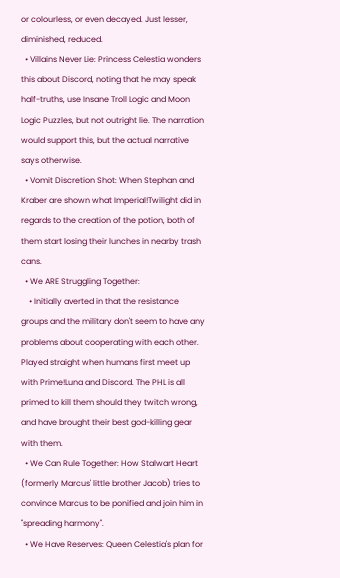or colourless, or even decayed. Just lesser, diminished, reduced.
  • Villains Never Lie: Princess Celestia wonders this about Discord, noting that he may speak half-truths, use Insane Troll Logic and Moon Logic Puzzles, but not outright lie. The narration would support this, but the actual narrative says otherwise.
  • Vomit Discretion Shot: When Stephan and Kraber are shown what Imperial!Twilight did in regards to the creation of the potion, both of them start losing their lunches in nearby trash cans.
  • We ARE Struggling Together:
    • Initially averted in that the resistance groups and the military don't seem to have any problems about cooperating with each other. Played straight when humans first meet up with Prime!Luna and Discord. The PHL is all primed to kill them should they twitch wrong, and have brought their best god-killing gear with them.
  • We Can Rule Together: How Stalwart Heart (formerly Marcus' little brother Jacob) tries to convince Marcus to be ponified and join him in "spreading harmony".
  • We Have Reserves: Queen Celestia's plan for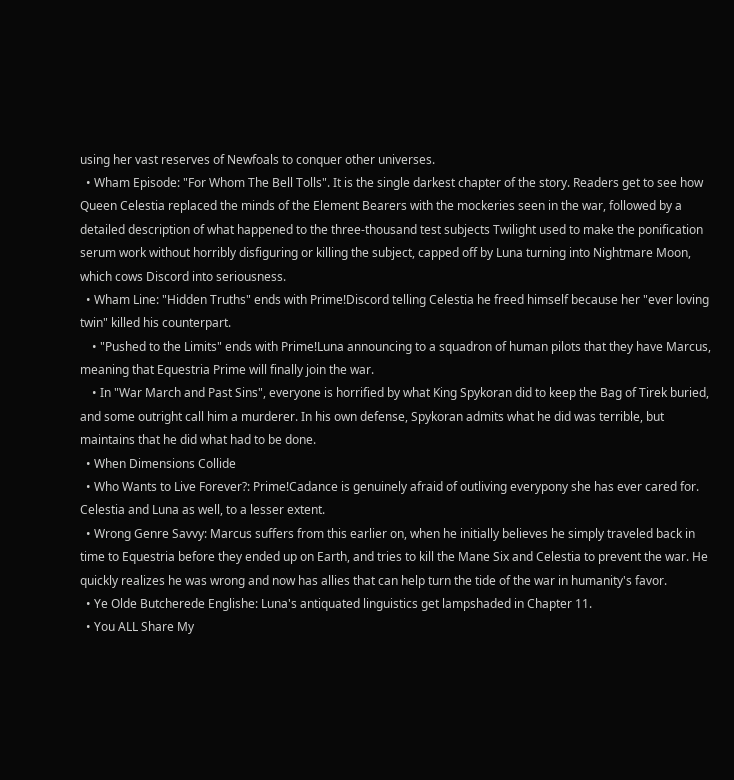using her vast reserves of Newfoals to conquer other universes.
  • Wham Episode: "For Whom The Bell Tolls". It is the single darkest chapter of the story. Readers get to see how Queen Celestia replaced the minds of the Element Bearers with the mockeries seen in the war, followed by a detailed description of what happened to the three-thousand test subjects Twilight used to make the ponification serum work without horribly disfiguring or killing the subject, capped off by Luna turning into Nightmare Moon, which cows Discord into seriousness.
  • Wham Line: "Hidden Truths" ends with Prime!Discord telling Celestia he freed himself because her "ever loving twin" killed his counterpart.
    • "Pushed to the Limits" ends with Prime!Luna announcing to a squadron of human pilots that they have Marcus, meaning that Equestria Prime will finally join the war.
    • In "War March and Past Sins", everyone is horrified by what King Spykoran did to keep the Bag of Tirek buried, and some outright call him a murderer. In his own defense, Spykoran admits what he did was terrible, but maintains that he did what had to be done.
  • When Dimensions Collide
  • Who Wants to Live Forever?: Prime!Cadance is genuinely afraid of outliving everypony she has ever cared for. Celestia and Luna as well, to a lesser extent.
  • Wrong Genre Savvy: Marcus suffers from this earlier on, when he initially believes he simply traveled back in time to Equestria before they ended up on Earth, and tries to kill the Mane Six and Celestia to prevent the war. He quickly realizes he was wrong and now has allies that can help turn the tide of the war in humanity's favor.
  • Ye Olde Butcherede Englishe: Luna's antiquated linguistics get lampshaded in Chapter 11.
  • You ALL Share My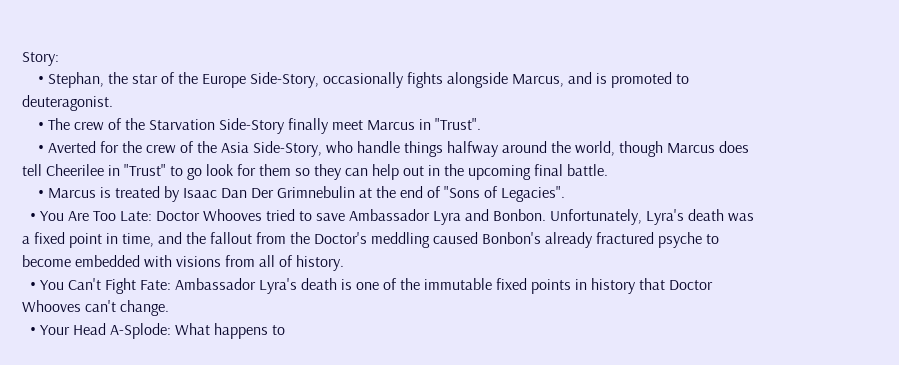Story:
    • Stephan, the star of the Europe Side-Story, occasionally fights alongside Marcus, and is promoted to deuteragonist.
    • The crew of the Starvation Side-Story finally meet Marcus in "Trust".
    • Averted for the crew of the Asia Side-Story, who handle things halfway around the world, though Marcus does tell Cheerilee in "Trust" to go look for them so they can help out in the upcoming final battle.
    • Marcus is treated by Isaac Dan Der Grimnebulin at the end of "Sons of Legacies".
  • You Are Too Late: Doctor Whooves tried to save Ambassador Lyra and Bonbon. Unfortunately, Lyra's death was a fixed point in time, and the fallout from the Doctor's meddling caused Bonbon's already fractured psyche to become embedded with visions from all of history.
  • You Can't Fight Fate: Ambassador Lyra's death is one of the immutable fixed points in history that Doctor Whooves can't change.
  • Your Head A-Splode: What happens to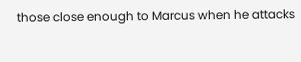those close enough to Marcus when he attacks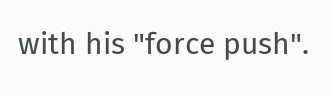with his "force push".